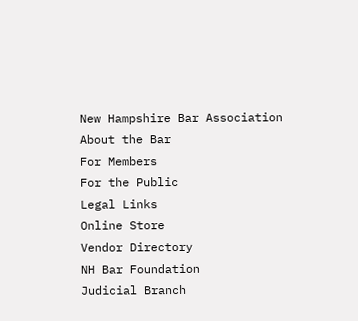New Hampshire Bar Association
About the Bar
For Members
For the Public
Legal Links
Online Store
Vendor Directory
NH Bar Foundation
Judicial Branch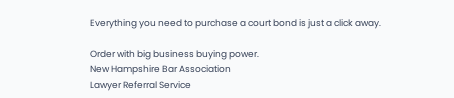Everything you need to purchase a court bond is just a click away.

Order with big business buying power.
New Hampshire Bar Association
Lawyer Referral Service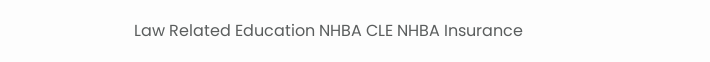Law Related Education NHBA CLE NHBA Insurance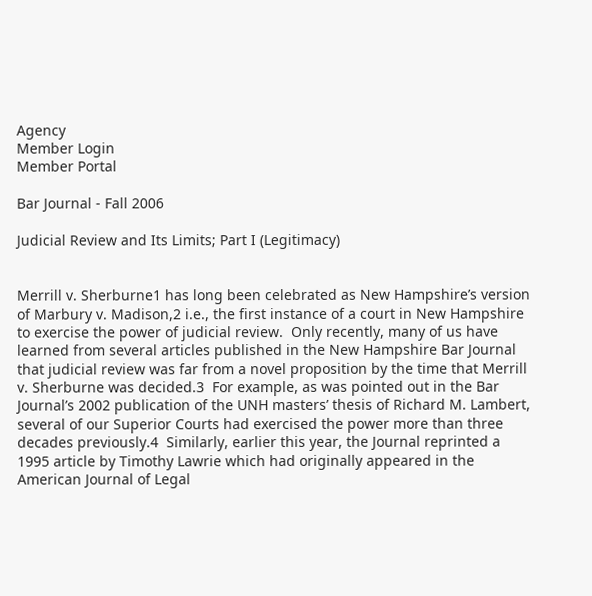Agency
Member Login
Member Portal

Bar Journal - Fall 2006

Judicial Review and Its Limits; Part I (Legitimacy)


Merrill v. Sherburne1 has long been celebrated as New Hampshire’s version of Marbury v. Madison,2 i.e., the first instance of a court in New Hampshire to exercise the power of judicial review.  Only recently, many of us have learned from several articles published in the New Hampshire Bar Journal that judicial review was far from a novel proposition by the time that Merrill v. Sherburne was decided.3  For example, as was pointed out in the Bar Journal’s 2002 publication of the UNH masters’ thesis of Richard M. Lambert, several of our Superior Courts had exercised the power more than three decades previously.4  Similarly, earlier this year, the Journal reprinted a 1995 article by Timothy Lawrie which had originally appeared in the American Journal of Legal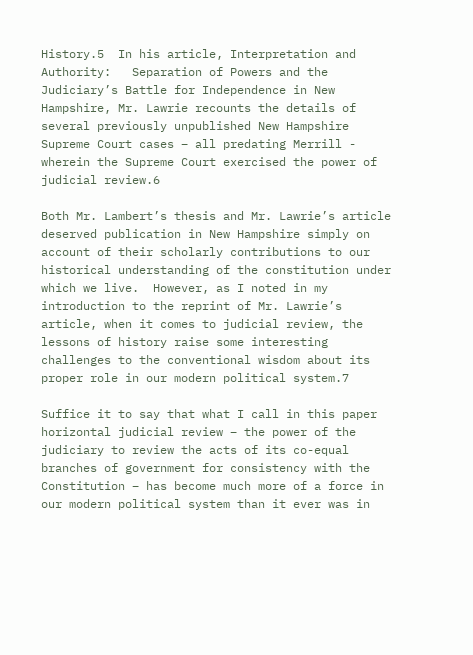History.5  In his article, Interpretation and Authority:   Separation of Powers and the Judiciary’s Battle for Independence in New Hampshire, Mr. Lawrie recounts the details of several previously unpublished New Hampshire Supreme Court cases – all predating Merrill - wherein the Supreme Court exercised the power of judicial review.6

Both Mr. Lambert’s thesis and Mr. Lawrie’s article deserved publication in New Hampshire simply on account of their scholarly contributions to our historical understanding of the constitution under which we live.  However, as I noted in my introduction to the reprint of Mr. Lawrie’s article, when it comes to judicial review, the lessons of history raise some interesting challenges to the conventional wisdom about its proper role in our modern political system.7

Suffice it to say that what I call in this paper horizontal judicial review – the power of the judiciary to review the acts of its co-equal branches of government for consistency with the Constitution – has become much more of a force in our modern political system than it ever was in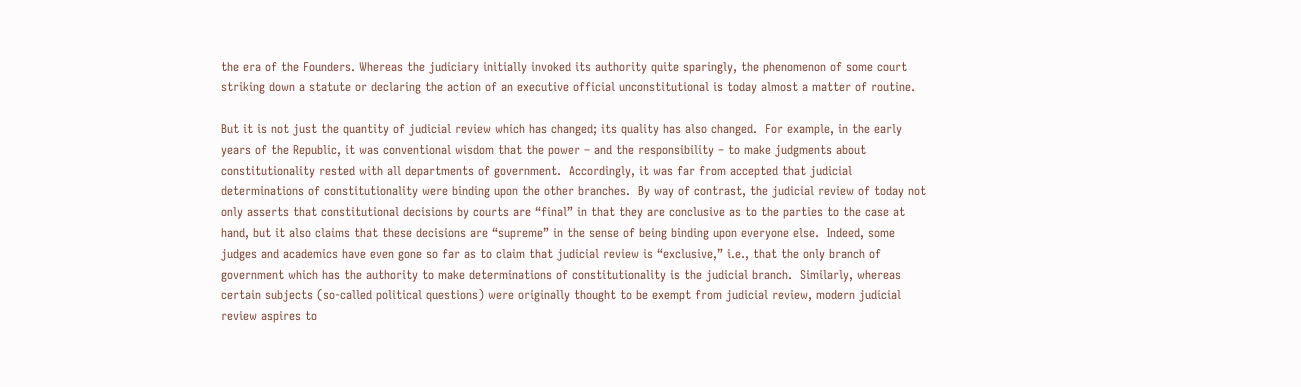the era of the Founders. Whereas the judiciary initially invoked its authority quite sparingly, the phenomenon of some court striking down a statute or declaring the action of an executive official unconstitutional is today almost a matter of routine.

But it is not just the quantity of judicial review which has changed; its quality has also changed.  For example, in the early years of the Republic, it was conventional wisdom that the power – and the responsibility – to make judgments about constitutionality rested with all departments of government.  Accordingly, it was far from accepted that judicial determinations of constitutionality were binding upon the other branches.  By way of contrast, the judicial review of today not only asserts that constitutional decisions by courts are “final” in that they are conclusive as to the parties to the case at hand, but it also claims that these decisions are “supreme” in the sense of being binding upon everyone else.  Indeed, some judges and academics have even gone so far as to claim that judicial review is “exclusive,” i.e., that the only branch of government which has the authority to make determinations of constitutionality is the judicial branch.  Similarly, whereas certain subjects (so-called political questions) were originally thought to be exempt from judicial review, modern judicial review aspires to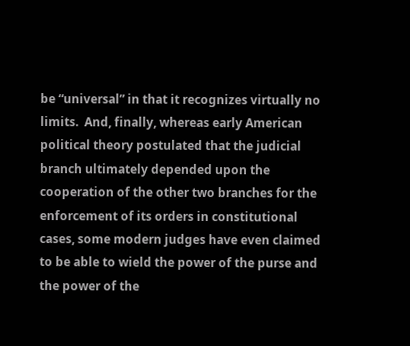be “universal” in that it recognizes virtually no limits.  And, finally, whereas early American political theory postulated that the judicial branch ultimately depended upon the cooperation of the other two branches for the enforcement of its orders in constitutional cases, some modern judges have even claimed to be able to wield the power of the purse and the power of the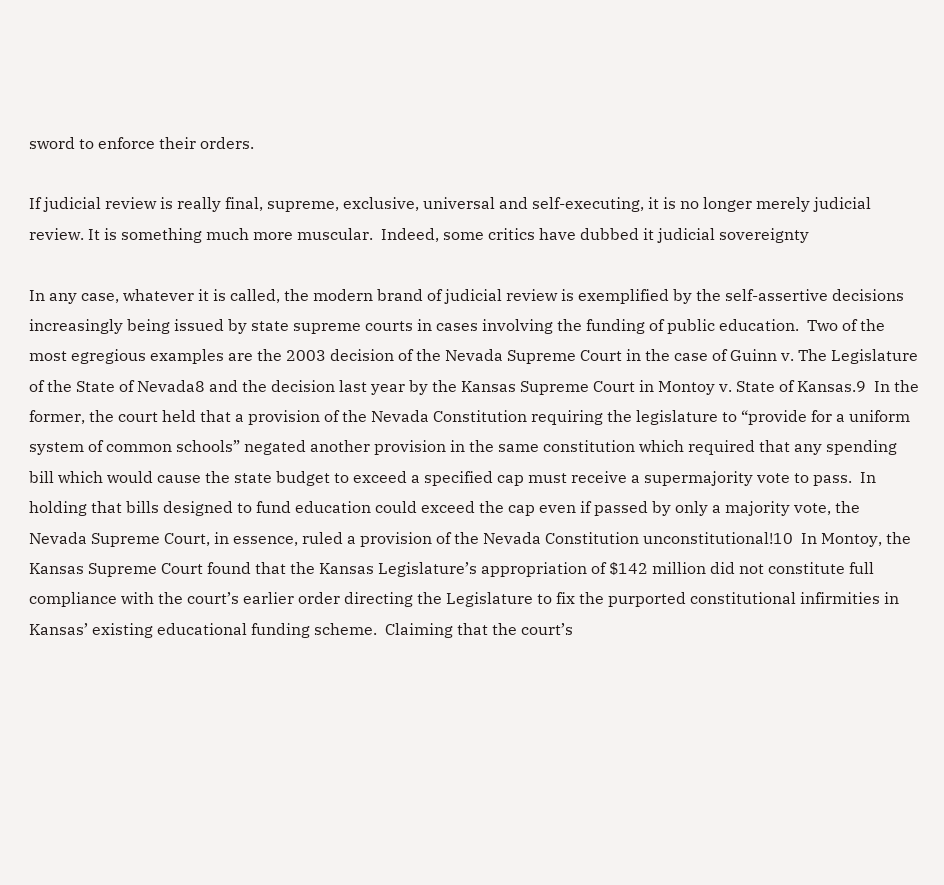sword to enforce their orders.

If judicial review is really final, supreme, exclusive, universal and self-executing, it is no longer merely judicial review. It is something much more muscular.  Indeed, some critics have dubbed it judicial sovereignty

In any case, whatever it is called, the modern brand of judicial review is exemplified by the self-assertive decisions increasingly being issued by state supreme courts in cases involving the funding of public education.  Two of the most egregious examples are the 2003 decision of the Nevada Supreme Court in the case of Guinn v. The Legislature of the State of Nevada8 and the decision last year by the Kansas Supreme Court in Montoy v. State of Kansas.9  In the former, the court held that a provision of the Nevada Constitution requiring the legislature to “provide for a uniform system of common schools” negated another provision in the same constitution which required that any spending bill which would cause the state budget to exceed a specified cap must receive a supermajority vote to pass.  In holding that bills designed to fund education could exceed the cap even if passed by only a majority vote, the Nevada Supreme Court, in essence, ruled a provision of the Nevada Constitution unconstitutional!10  In Montoy, the Kansas Supreme Court found that the Kansas Legislature’s appropriation of $142 million did not constitute full compliance with the court’s earlier order directing the Legislature to fix the purported constitutional infirmities in Kansas’ existing educational funding scheme.  Claiming that the court’s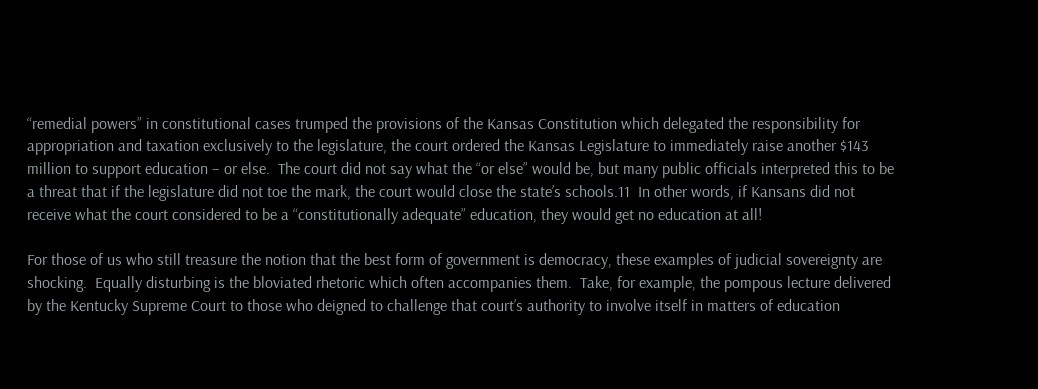“remedial powers” in constitutional cases trumped the provisions of the Kansas Constitution which delegated the responsibility for appropriation and taxation exclusively to the legislature, the court ordered the Kansas Legislature to immediately raise another $143 million to support education – or else.  The court did not say what the “or else” would be, but many public officials interpreted this to be a threat that if the legislature did not toe the mark, the court would close the state’s schools.11  In other words, if Kansans did not receive what the court considered to be a “constitutionally adequate” education, they would get no education at all!

For those of us who still treasure the notion that the best form of government is democracy, these examples of judicial sovereignty are shocking.  Equally disturbing is the bloviated rhetoric which often accompanies them.  Take, for example, the pompous lecture delivered by the Kentucky Supreme Court to those who deigned to challenge that court’s authority to involve itself in matters of education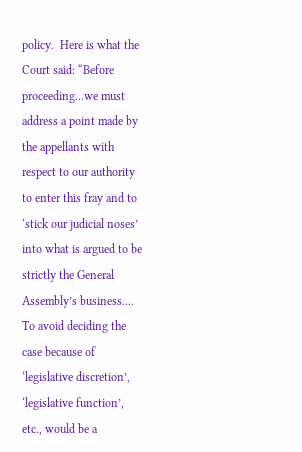policy.  Here is what the Court said: “Before proceeding...we must address a point made by the appellants with respect to our authority to enter this fray and to ‘stick our judicial noses’ into what is argued to be strictly the General Assembly’s business.... To avoid deciding the case because of ‘legislative discretion’, ‘legislative function’, etc., would be a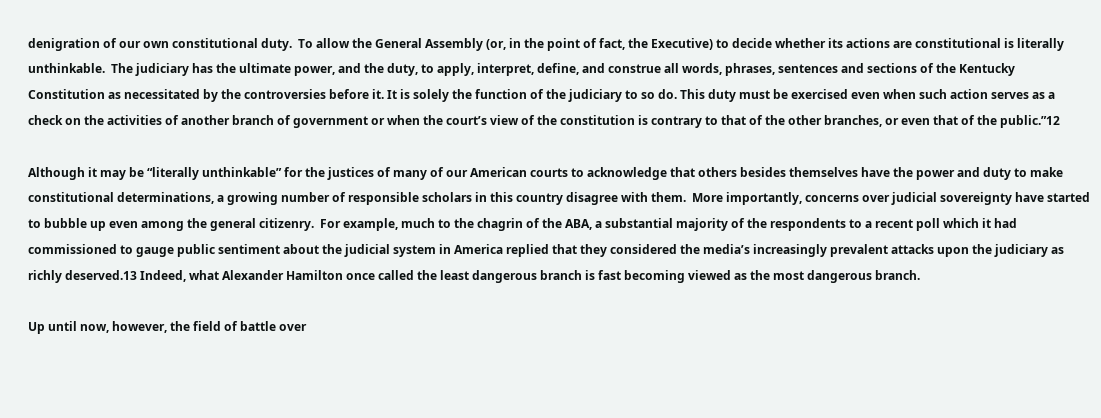denigration of our own constitutional duty.  To allow the General Assembly (or, in the point of fact, the Executive) to decide whether its actions are constitutional is literally unthinkable.  The judiciary has the ultimate power, and the duty, to apply, interpret, define, and construe all words, phrases, sentences and sections of the Kentucky Constitution as necessitated by the controversies before it. It is solely the function of the judiciary to so do. This duty must be exercised even when such action serves as a check on the activities of another branch of government or when the court’s view of the constitution is contrary to that of the other branches, or even that of the public.”12

Although it may be “literally unthinkable” for the justices of many of our American courts to acknowledge that others besides themselves have the power and duty to make constitutional determinations, a growing number of responsible scholars in this country disagree with them.  More importantly, concerns over judicial sovereignty have started to bubble up even among the general citizenry.  For example, much to the chagrin of the ABA, a substantial majority of the respondents to a recent poll which it had commissioned to gauge public sentiment about the judicial system in America replied that they considered the media’s increasingly prevalent attacks upon the judiciary as richly deserved.13 Indeed, what Alexander Hamilton once called the least dangerous branch is fast becoming viewed as the most dangerous branch.

Up until now, however, the field of battle over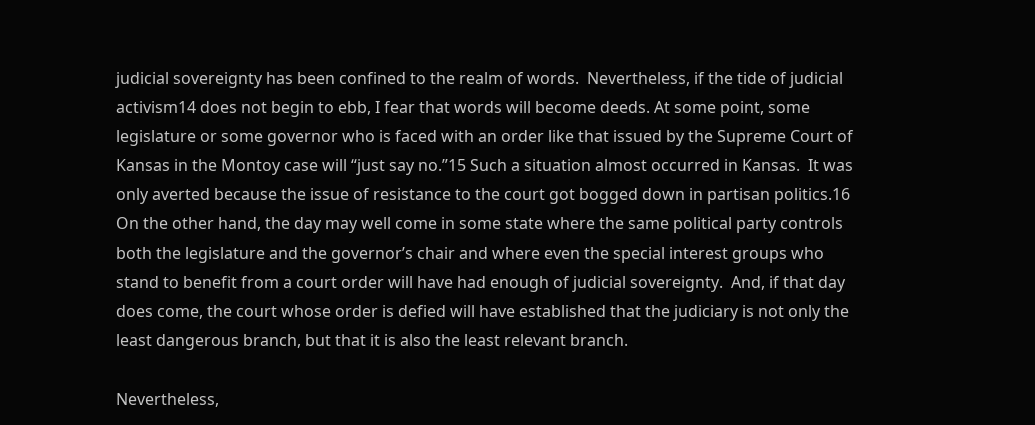judicial sovereignty has been confined to the realm of words.  Nevertheless, if the tide of judicial activism14 does not begin to ebb, I fear that words will become deeds. At some point, some legislature or some governor who is faced with an order like that issued by the Supreme Court of Kansas in the Montoy case will “just say no.”15 Such a situation almost occurred in Kansas.  It was only averted because the issue of resistance to the court got bogged down in partisan politics.16 On the other hand, the day may well come in some state where the same political party controls both the legislature and the governor’s chair and where even the special interest groups who stand to benefit from a court order will have had enough of judicial sovereignty.  And, if that day does come, the court whose order is defied will have established that the judiciary is not only the least dangerous branch, but that it is also the least relevant branch.

Nevertheless,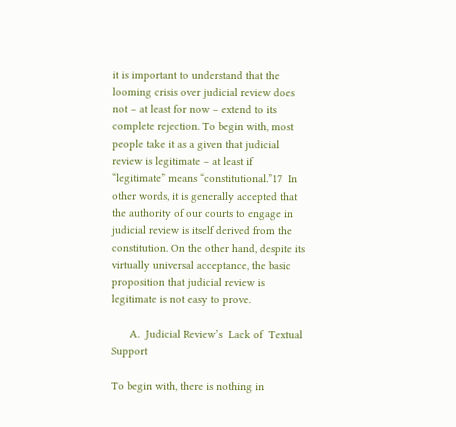it is important to understand that the looming crisis over judicial review does not – at least for now – extend to its complete rejection. To begin with, most people take it as a given that judicial review is legitimate – at least if  “legitimate” means “constitutional.”17  In other words, it is generally accepted that the authority of our courts to engage in judicial review is itself derived from the constitution. On the other hand, despite its virtually universal acceptance, the basic proposition that judicial review is legitimate is not easy to prove.

      A.  Judicial Review’s  Lack of  Textual Support

To begin with, there is nothing in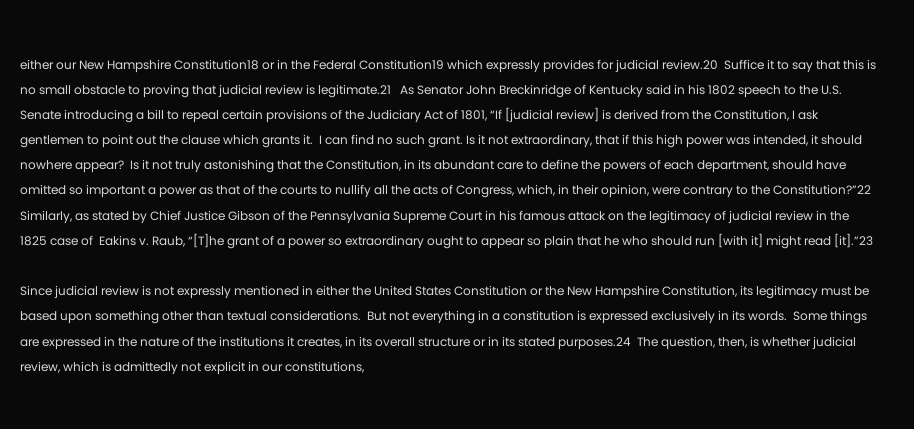either our New Hampshire Constitution18 or in the Federal Constitution19 which expressly provides for judicial review.20  Suffice it to say that this is no small obstacle to proving that judicial review is legitimate.21   As Senator John Breckinridge of Kentucky said in his 1802 speech to the U.S. Senate introducing a bill to repeal certain provisions of the Judiciary Act of 1801, “If [judicial review] is derived from the Constitution, I ask gentlemen to point out the clause which grants it.  I can find no such grant. Is it not extraordinary, that if this high power was intended, it should nowhere appear?  Is it not truly astonishing that the Constitution, in its abundant care to define the powers of each department, should have omitted so important a power as that of the courts to nullify all the acts of Congress, which, in their opinion, were contrary to the Constitution?”22 Similarly, as stated by Chief Justice Gibson of the Pennsylvania Supreme Court in his famous attack on the legitimacy of judicial review in the 1825 case of  Eakins v. Raub, “[T]he grant of a power so extraordinary ought to appear so plain that he who should run [with it] might read [it].”23

Since judicial review is not expressly mentioned in either the United States Constitution or the New Hampshire Constitution, its legitimacy must be based upon something other than textual considerations.  But not everything in a constitution is expressed exclusively in its words.  Some things are expressed in the nature of the institutions it creates, in its overall structure or in its stated purposes.24  The question, then, is whether judicial review, which is admittedly not explicit in our constitutions,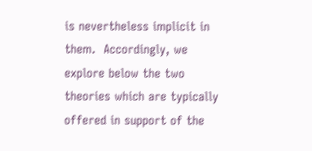is nevertheless implicit in them.  Accordingly, we explore below the two theories which are typically offered in support of the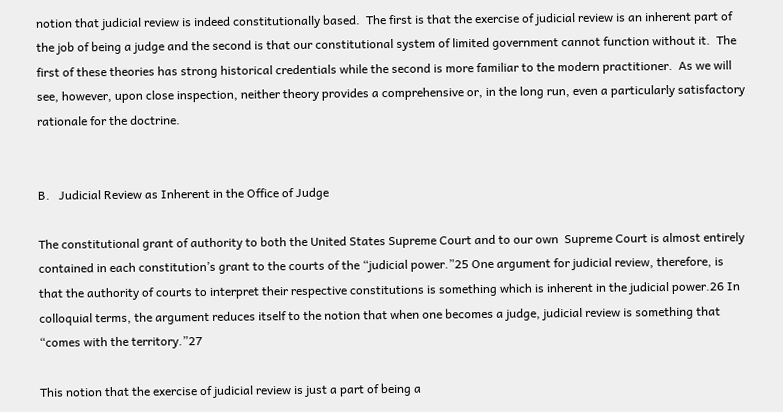notion that judicial review is indeed constitutionally based.  The first is that the exercise of judicial review is an inherent part of the job of being a judge and the second is that our constitutional system of limited government cannot function without it.  The first of these theories has strong historical credentials while the second is more familiar to the modern practitioner.  As we will see, however, upon close inspection, neither theory provides a comprehensive or, in the long run, even a particularly satisfactory rationale for the doctrine.


B.   Judicial Review as Inherent in the Office of Judge

The constitutional grant of authority to both the United States Supreme Court and to our own  Supreme Court is almost entirely contained in each constitution’s grant to the courts of the “judicial power.”25 One argument for judicial review, therefore, is that the authority of courts to interpret their respective constitutions is something which is inherent in the judicial power.26 In colloquial terms, the argument reduces itself to the notion that when one becomes a judge, judicial review is something that “comes with the territory.”27

This notion that the exercise of judicial review is just a part of being a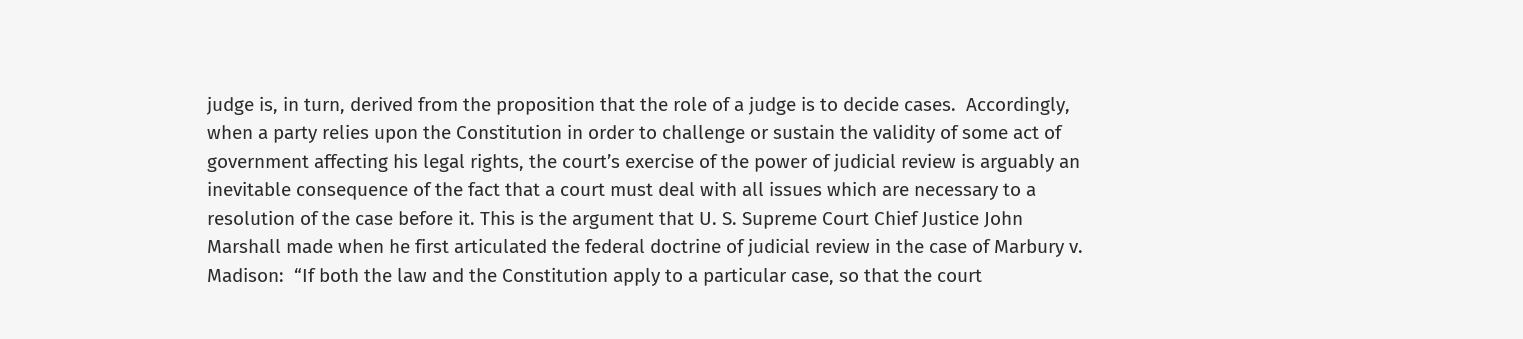judge is, in turn, derived from the proposition that the role of a judge is to decide cases.  Accordingly, when a party relies upon the Constitution in order to challenge or sustain the validity of some act of government affecting his legal rights, the court’s exercise of the power of judicial review is arguably an inevitable consequence of the fact that a court must deal with all issues which are necessary to a resolution of the case before it. This is the argument that U. S. Supreme Court Chief Justice John Marshall made when he first articulated the federal doctrine of judicial review in the case of Marbury v. Madison:  “If both the law and the Constitution apply to a particular case, so that the court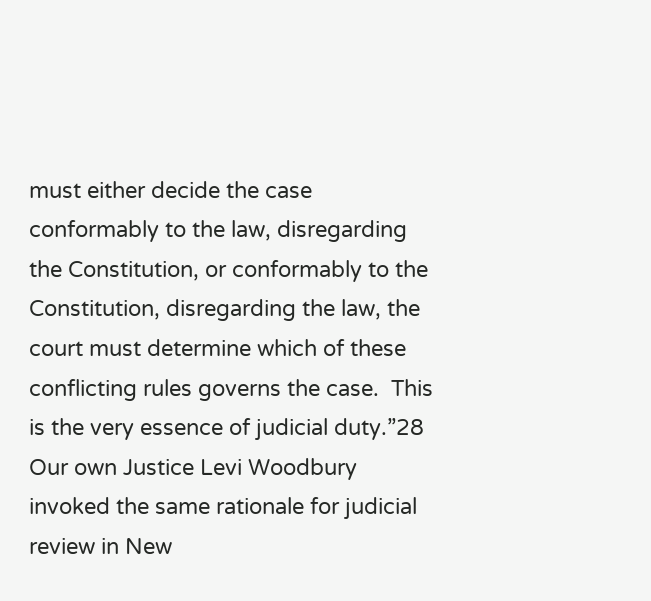must either decide the case conformably to the law, disregarding the Constitution, or conformably to the Constitution, disregarding the law, the court must determine which of these conflicting rules governs the case.  This is the very essence of judicial duty.”28 Our own Justice Levi Woodbury invoked the same rationale for judicial review in New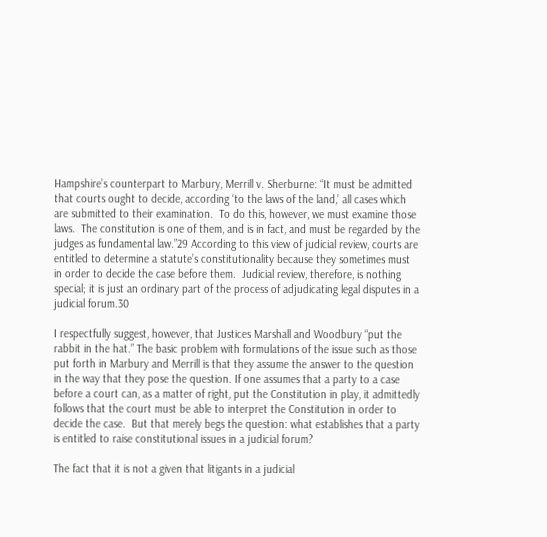Hampshire’s counterpart to Marbury, Merrill v. Sherburne: “It must be admitted that courts ought to decide, according ‘to the laws of the land,’ all cases which are submitted to their examination.  To do this, however, we must examine those laws.  The constitution is one of them, and is in fact, and must be regarded by the judges as fundamental law.”29 According to this view of judicial review, courts are entitled to determine a statute’s constitutionality because they sometimes must in order to decide the case before them.  Judicial review, therefore, is nothing special; it is just an ordinary part of the process of adjudicating legal disputes in a judicial forum.30

I respectfully suggest, however, that Justices Marshall and Woodbury “put the rabbit in the hat.” The basic problem with formulations of the issue such as those put forth in Marbury and Merrill is that they assume the answer to the question in the way that they pose the question. If one assumes that a party to a case before a court can, as a matter of right, put the Constitution in play, it admittedly follows that the court must be able to interpret the Constitution in order to decide the case.  But that merely begs the question: what establishes that a party is entitled to raise constitutional issues in a judicial forum?

The fact that it is not a given that litigants in a judicial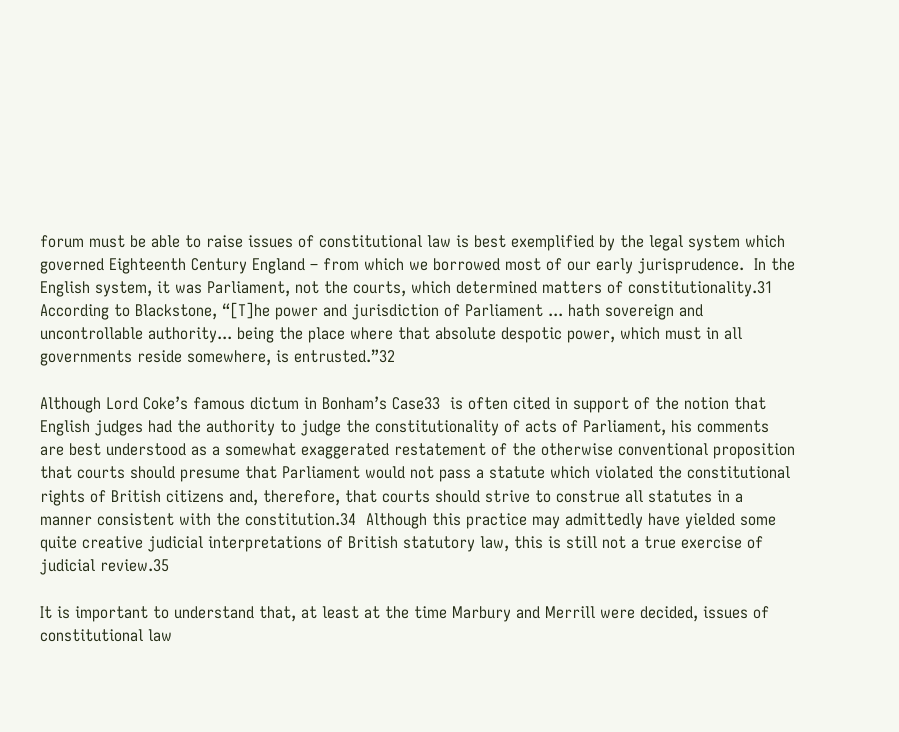forum must be able to raise issues of constitutional law is best exemplified by the legal system which governed Eighteenth Century England – from which we borrowed most of our early jurisprudence.  In the English system, it was Parliament, not the courts, which determined matters of constitutionality.31  According to Blackstone, “[T]he power and jurisdiction of Parliament ... hath sovereign and uncontrollable authority... being the place where that absolute despotic power, which must in all governments reside somewhere, is entrusted.”32

Although Lord Coke’s famous dictum in Bonham’s Case33  is often cited in support of the notion that English judges had the authority to judge the constitutionality of acts of Parliament, his comments are best understood as a somewhat exaggerated restatement of the otherwise conventional proposition that courts should presume that Parliament would not pass a statute which violated the constitutional rights of British citizens and, therefore, that courts should strive to construe all statutes in a manner consistent with the constitution.34  Although this practice may admittedly have yielded some quite creative judicial interpretations of British statutory law, this is still not a true exercise of judicial review.35

It is important to understand that, at least at the time Marbury and Merrill were decided, issues of constitutional law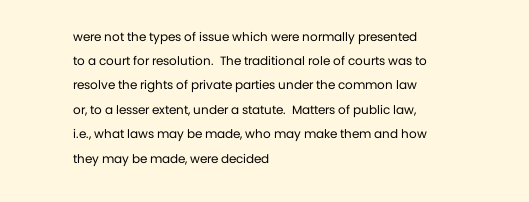were not the types of issue which were normally presented to a court for resolution.  The traditional role of courts was to resolve the rights of private parties under the common law or, to a lesser extent, under a statute.  Matters of public law, i.e., what laws may be made, who may make them and how they may be made, were decided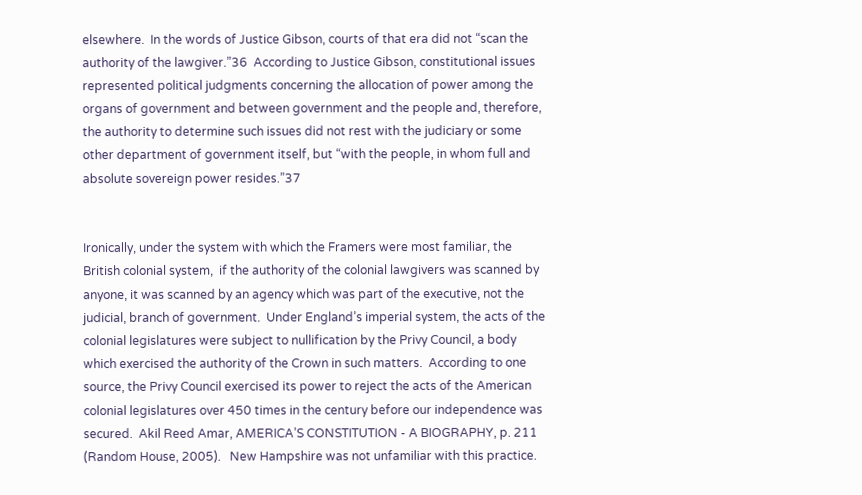elsewhere.  In the words of Justice Gibson, courts of that era did not “scan the authority of the lawgiver.”36  According to Justice Gibson, constitutional issues represented political judgments concerning the allocation of power among the organs of government and between government and the people and, therefore, the authority to determine such issues did not rest with the judiciary or some other department of government itself, but “with the people, in whom full and absolute sovereign power resides.”37


Ironically, under the system with which the Framers were most familiar, the British colonial system,  if the authority of the colonial lawgivers was scanned by anyone, it was scanned by an agency which was part of the executive, not the judicial, branch of government.  Under England’s imperial system, the acts of the colonial legislatures were subject to nullification by the Privy Council, a body which exercised the authority of the Crown in such matters.  According to one source, the Privy Council exercised its power to reject the acts of the American colonial legislatures over 450 times in the century before our independence was secured.  Akil Reed Amar, AMERICA’S CONSTITUTION - A BIOGRAPHY, p. 211 (Random House, 2005).   New Hampshire was not unfamiliar with this practice.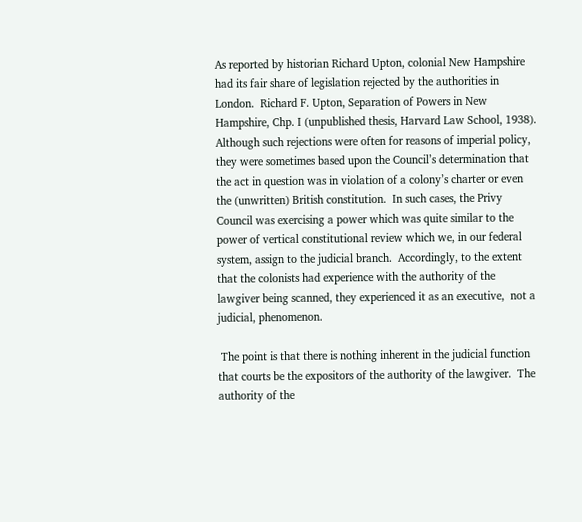As reported by historian Richard Upton, colonial New Hampshire had its fair share of legislation rejected by the authorities in London.  Richard F. Upton, Separation of Powers in New Hampshire, Chp. I (unpublished thesis, Harvard Law School, 1938).  Although such rejections were often for reasons of imperial policy, they were sometimes based upon the Council’s determination that the act in question was in violation of a colony’s charter or even the (unwritten) British constitution.  In such cases, the Privy Council was exercising a power which was quite similar to the power of vertical constitutional review which we, in our federal system, assign to the judicial branch.  Accordingly, to the extent that the colonists had experience with the authority of the lawgiver being scanned, they experienced it as an executive,  not a judicial, phenomenon.

 The point is that there is nothing inherent in the judicial function that courts be the expositors of the authority of the lawgiver.  The authority of the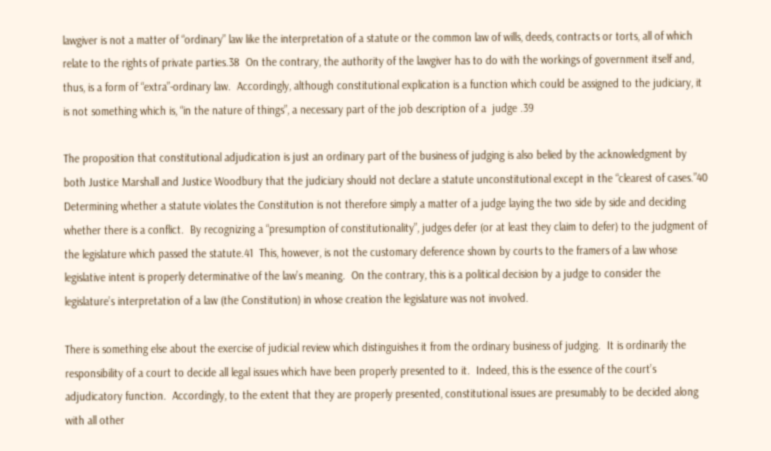lawgiver is not a matter of “ordinary” law like the interpretation of a statute or the common law of wills, deeds, contracts or torts, all of which relate to the rights of private parties.38  On the contrary, the authority of the lawgiver has to do with the workings of government itself and, thus, is a form of “extra”-ordinary law.  Accordingly, although constitutional explication is a function which could be assigned to the judiciary, it is not something which is, “in the nature of things”, a necessary part of the job description of a  judge .39

The proposition that constitutional adjudication is just an ordinary part of the business of judging is also belied by the acknowledgment by both Justice Marshall and Justice Woodbury that the judiciary should not declare a statute unconstitutional except in the “clearest of cases.”40  Determining whether a statute violates the Constitution is not therefore simply a matter of a judge laying the two side by side and deciding whether there is a conflict.  By recognizing a “presumption of constitutionality”, judges defer (or at least they claim to defer) to the judgment of the legislature which passed the statute.41  This, however, is not the customary deference shown by courts to the framers of a law whose legislative intent is properly determinative of the law’s meaning.  On the contrary, this is a political decision by a judge to consider the legislature’s interpretation of a law (the Constitution) in whose creation the legislature was not involved.

There is something else about the exercise of judicial review which distinguishes it from the ordinary business of judging.  It is ordinarily the responsibility of a court to decide all legal issues which have been properly presented to it.  Indeed, this is the essence of the court’s adjudicatory function.  Accordingly, to the extent that they are properly presented, constitutional issues are presumably to be decided along with all other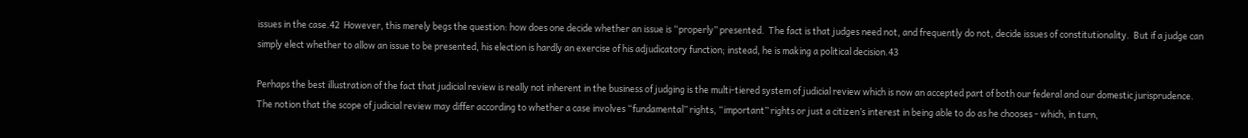issues in the case.42  However, this merely begs the question: how does one decide whether an issue is “properly” presented.  The fact is that judges need not, and frequently do not, decide issues of constitutionality.  But if a judge can simply elect whether to allow an issue to be presented, his election is hardly an exercise of his adjudicatory function; instead, he is making a political decision.43

Perhaps the best illustration of the fact that judicial review is really not inherent in the business of judging is the multi-tiered system of judicial review which is now an accepted part of both our federal and our domestic jurisprudence.  The notion that the scope of judicial review may differ according to whether a case involves “fundamental” rights, “important” rights or just a citizen’s interest in being able to do as he chooses - which, in turn,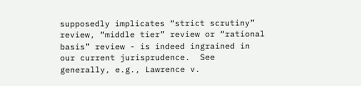supposedly implicates “strict scrutiny” review, “middle tier” review or “rational basis” review - is indeed ingrained in our current jurisprudence.  See generally, e.g., Lawrence v.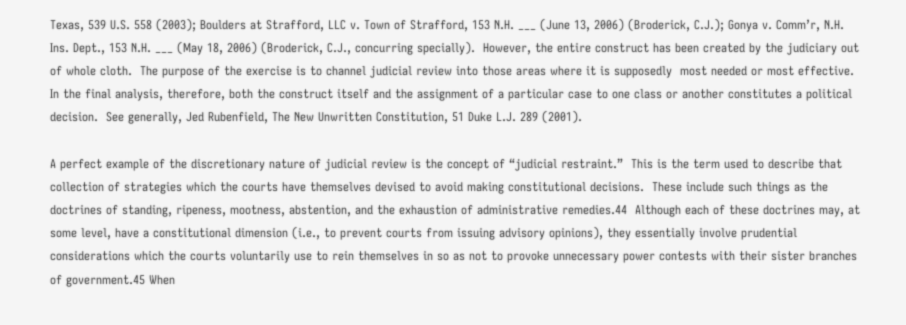Texas, 539 U.S. 558 (2003); Boulders at Strafford, LLC v. Town of Strafford, 153 N.H. ___ (June 13, 2006) (Broderick, C.J.); Gonya v. Comm’r, N.H. Ins. Dept., 153 N.H. ___ (May 18, 2006) (Broderick, C.J., concurring specially).  However, the entire construct has been created by the judiciary out of whole cloth.  The purpose of the exercise is to channel judicial review into those areas where it is supposedly  most needed or most effective.  In the final analysis, therefore, both the construct itself and the assignment of a particular case to one class or another constitutes a political decision.  See generally, Jed Rubenfield, The New Unwritten Constitution, 51 Duke L.J. 289 (2001).

A perfect example of the discretionary nature of judicial review is the concept of “judicial restraint.”  This is the term used to describe that collection of strategies which the courts have themselves devised to avoid making constitutional decisions.  These include such things as the doctrines of standing, ripeness, mootness, abstention, and the exhaustion of administrative remedies.44  Although each of these doctrines may, at some level, have a constitutional dimension (i.e., to prevent courts from issuing advisory opinions), they essentially involve prudential considerations which the courts voluntarily use to rein themselves in so as not to provoke unnecessary power contests with their sister branches of government.45 When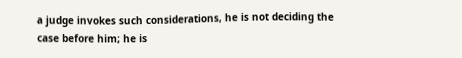a judge invokes such considerations, he is not deciding the case before him; he is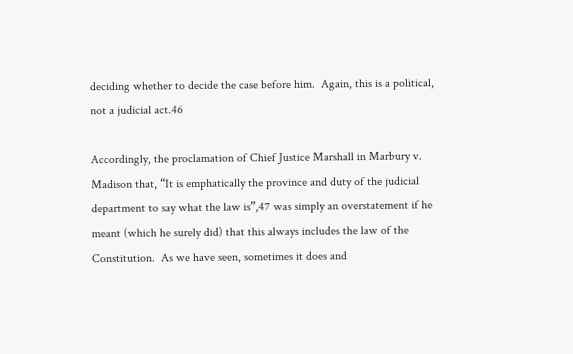deciding whether to decide the case before him.  Again, this is a political, not a judicial act.46

Accordingly, the proclamation of Chief Justice Marshall in Marbury v. Madison that, “It is emphatically the province and duty of the judicial department to say what the law is”,47 was simply an overstatement if he meant (which he surely did) that this always includes the law of the Constitution.  As we have seen, sometimes it does and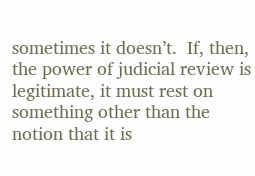sometimes it doesn’t.  If, then, the power of judicial review is legitimate, it must rest on something other than the notion that it is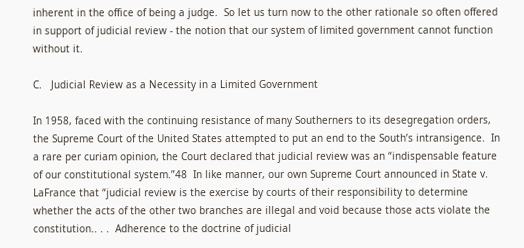inherent in the office of being a judge.  So let us turn now to the other rationale so often offered in support of judicial review - the notion that our system of limited government cannot function without it.

C.   Judicial Review as a Necessity in a Limited Government

In 1958, faced with the continuing resistance of many Southerners to its desegregation orders, the Supreme Court of the United States attempted to put an end to the South’s intransigence.  In a rare per curiam opinion, the Court declared that judicial review was an “indispensable feature of our constitutional system.”48  In like manner, our own Supreme Court announced in State v. LaFrance that “judicial review is the exercise by courts of their responsibility to determine whether the acts of the other two branches are illegal and void because those acts violate the constitution.. . .  Adherence to the doctrine of judicial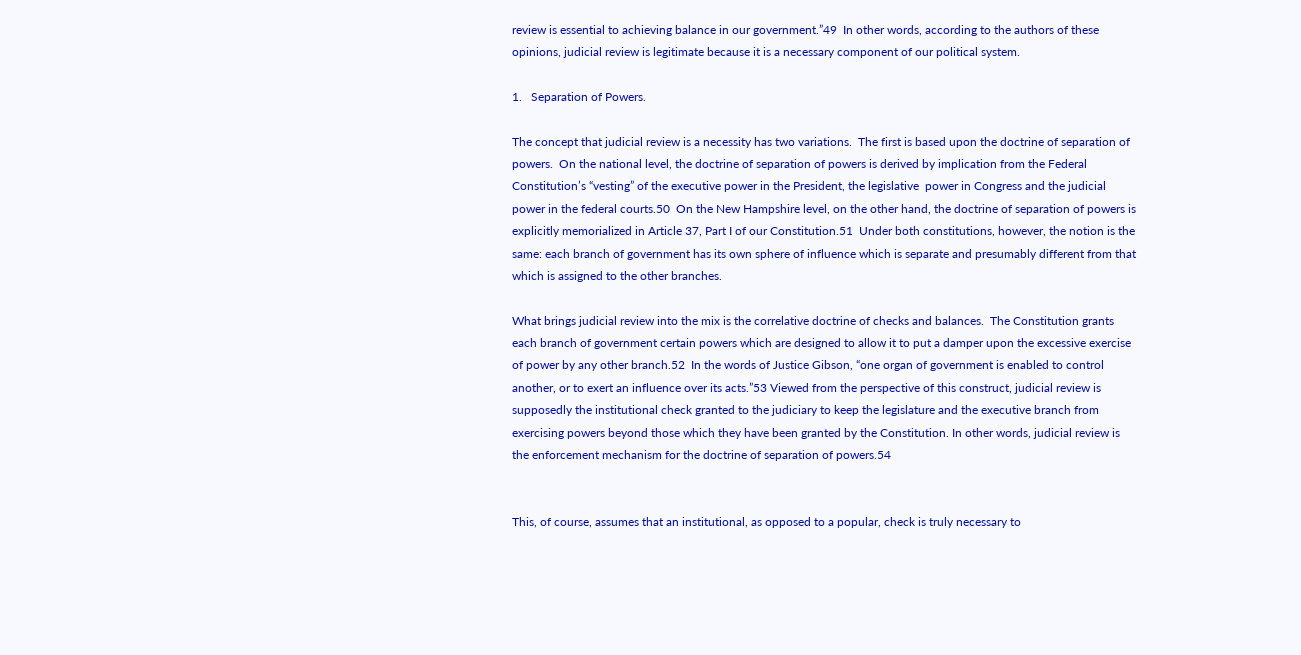review is essential to achieving balance in our government.”49  In other words, according to the authors of these opinions, judicial review is legitimate because it is a necessary component of our political system.

1.   Separation of Powers.

The concept that judicial review is a necessity has two variations.  The first is based upon the doctrine of separation of powers.  On the national level, the doctrine of separation of powers is derived by implication from the Federal Constitution’s “vesting” of the executive power in the President, the legislative  power in Congress and the judicial power in the federal courts.50  On the New Hampshire level, on the other hand, the doctrine of separation of powers is explicitly memorialized in Article 37, Part I of our Constitution.51  Under both constitutions, however, the notion is the same: each branch of government has its own sphere of influence which is separate and presumably different from that which is assigned to the other branches.

What brings judicial review into the mix is the correlative doctrine of checks and balances.  The Constitution grants each branch of government certain powers which are designed to allow it to put a damper upon the excessive exercise of power by any other branch.52  In the words of Justice Gibson, “one organ of government is enabled to control another, or to exert an influence over its acts.”53 Viewed from the perspective of this construct, judicial review is supposedly the institutional check granted to the judiciary to keep the legislature and the executive branch from exercising powers beyond those which they have been granted by the Constitution. In other words, judicial review is the enforcement mechanism for the doctrine of separation of powers.54


This, of course, assumes that an institutional, as opposed to a popular, check is truly necessary to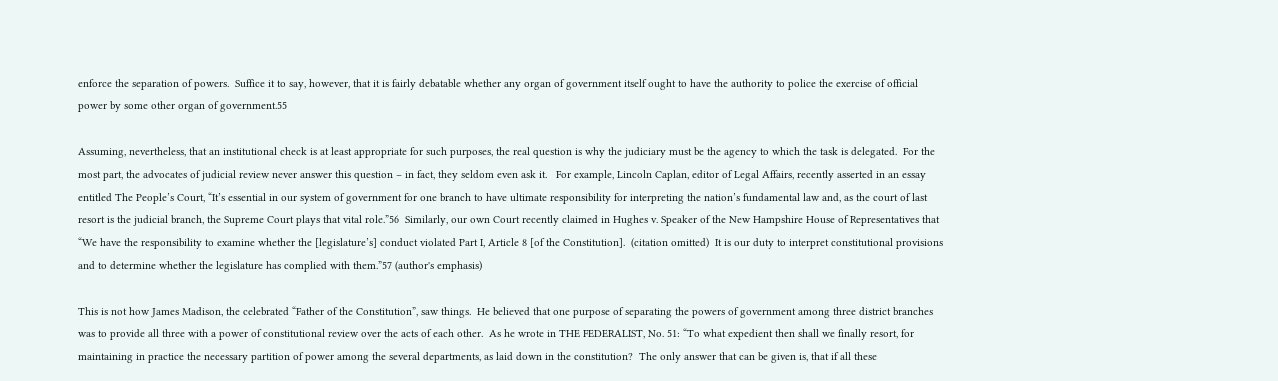enforce the separation of powers.  Suffice it to say, however, that it is fairly debatable whether any organ of government itself ought to have the authority to police the exercise of official power by some other organ of government.55

Assuming, nevertheless, that an institutional check is at least appropriate for such purposes, the real question is why the judiciary must be the agency to which the task is delegated.  For the most part, the advocates of judicial review never answer this question – in fact, they seldom even ask it.   For example, Lincoln Caplan, editor of Legal Affairs, recently asserted in an essay entitled The People’s Court, “It’s essential in our system of government for one branch to have ultimate responsibility for interpreting the nation’s fundamental law and, as the court of last resort is the judicial branch, the Supreme Court plays that vital role.”56  Similarly, our own Court recently claimed in Hughes v. Speaker of the New Hampshire House of Representatives that “We have the responsibility to examine whether the [legislature’s] conduct violated Part I, Article 8 [of the Constitution].  (citation omitted)  It is our duty to interpret constitutional provisions and to determine whether the legislature has complied with them.”57 (author's emphasis)

This is not how James Madison, the celebrated “Father of the Constitution”, saw things.  He believed that one purpose of separating the powers of government among three district branches was to provide all three with a power of constitutional review over the acts of each other.  As he wrote in THE FEDERALIST, No. 51: “To what expedient then shall we finally resort, for maintaining in practice the necessary partition of power among the several departments, as laid down in the constitution?  The only answer that can be given is, that if all these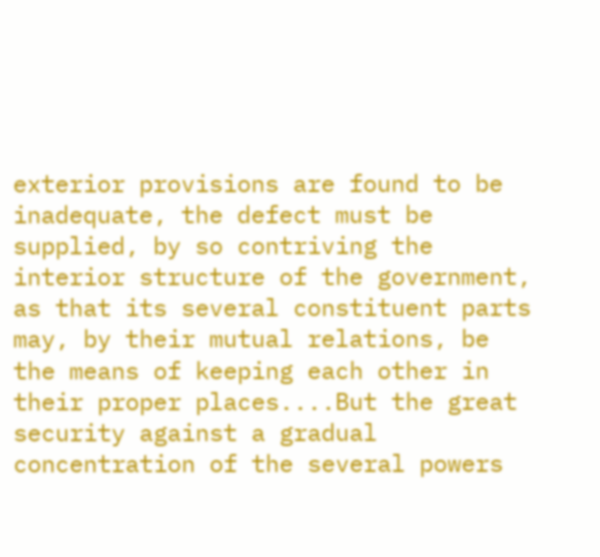exterior provisions are found to be inadequate, the defect must be supplied, by so contriving the interior structure of the government, as that its several constituent parts may, by their mutual relations, be the means of keeping each other in their proper places....But the great security against a gradual concentration of the several powers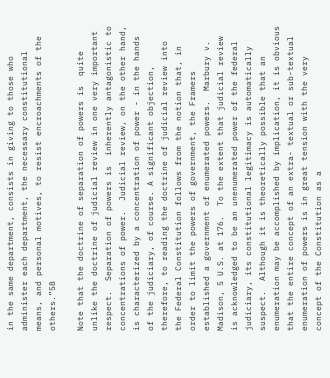in the same department, consists in giving to those who administer each department, the necessary constitutional means, and personal motives, to resist encroachments of the others.”58

Note that the doctrine of separation of powers is  quite unlike the doctrine of judicial review in one very important respect.  Separation of powers is  inherently antagonistic to concentrations of power.  Judicial review, on the other hand, is characterized by a concentration of power - in the hands of the judiciary, of course. A significant objection, therefore, to reading the doctrine of judicial review into the Federal Constitution follows from the notion that, in order to limit the powers of government, the Framers established a government of enumerated powers.  Marbury v. Madison, 5 U.S. at 176.  To the extent that judicial review is acknowledged to be an unenumerated power of the federal judiciary, its constitutional legitimacy is automatically suspect.  Although it is theoretically possible that an enumeration may be accomplished by implication, it is obvious that the entire concept of an extra- textual or sub-textual enumeration of powers is in great tension with the very concept of the Constitution as a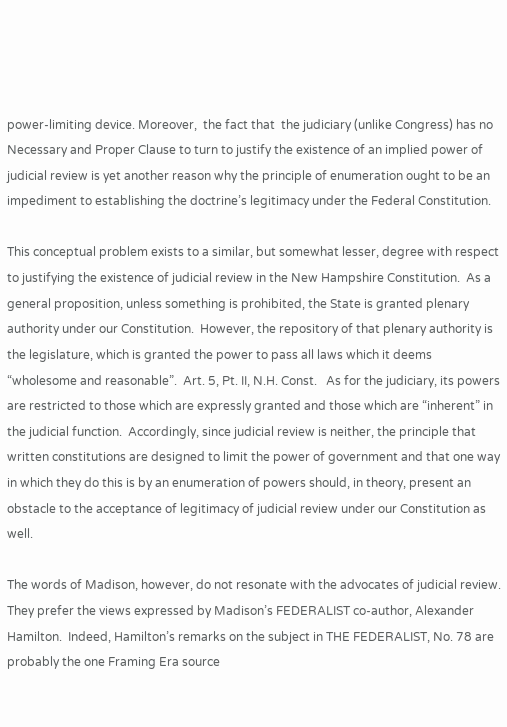power-limiting device. Moreover,  the fact that  the judiciary (unlike Congress) has no Necessary and Proper Clause to turn to justify the existence of an implied power of judicial review is yet another reason why the principle of enumeration ought to be an impediment to establishing the doctrine’s legitimacy under the Federal Constitution.

This conceptual problem exists to a similar, but somewhat lesser, degree with respect to justifying the existence of judicial review in the New Hampshire Constitution.  As a general proposition, unless something is prohibited, the State is granted plenary authority under our Constitution.  However, the repository of that plenary authority is the legislature, which is granted the power to pass all laws which it deems “wholesome and reasonable”.  Art. 5, Pt. II, N.H. Const.   As for the judiciary, its powers are restricted to those which are expressly granted and those which are “inherent” in the judicial function.  Accordingly, since judicial review is neither, the principle that written constitutions are designed to limit the power of government and that one way in which they do this is by an enumeration of powers should, in theory, present an obstacle to the acceptance of legitimacy of judicial review under our Constitution as well.

The words of Madison, however, do not resonate with the advocates of judicial review.  They prefer the views expressed by Madison’s FEDERALIST co-author, Alexander Hamilton.  Indeed, Hamilton’s remarks on the subject in THE FEDERALIST, No. 78 are probably the one Framing Era source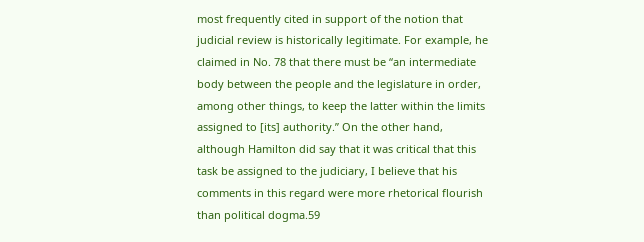most frequently cited in support of the notion that judicial review is historically legitimate. For example, he claimed in No. 78 that there must be “an intermediate body between the people and the legislature in order, among other things, to keep the latter within the limits assigned to [its] authority.” On the other hand, although Hamilton did say that it was critical that this task be assigned to the judiciary, I believe that his comments in this regard were more rhetorical flourish than political dogma.59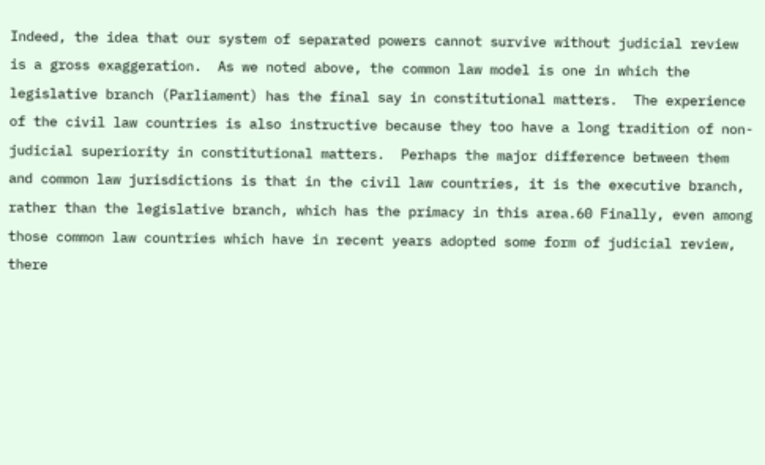Indeed, the idea that our system of separated powers cannot survive without judicial review is a gross exaggeration.  As we noted above, the common law model is one in which the legislative branch (Parliament) has the final say in constitutional matters.  The experience of the civil law countries is also instructive because they too have a long tradition of non-judicial superiority in constitutional matters.  Perhaps the major difference between them and common law jurisdictions is that in the civil law countries, it is the executive branch, rather than the legislative branch, which has the primacy in this area.60 Finally, even among those common law countries which have in recent years adopted some form of judicial review, there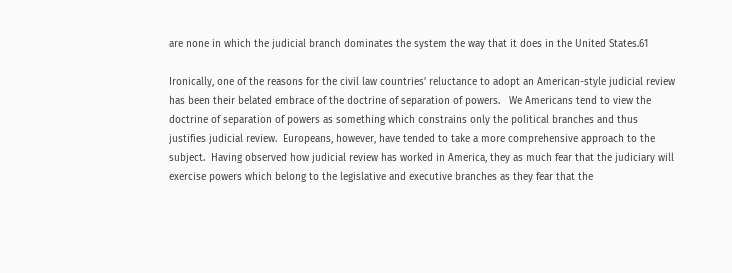are none in which the judicial branch dominates the system the way that it does in the United States.61

Ironically, one of the reasons for the civil law countries’ reluctance to adopt an American-style judicial review has been their belated embrace of the doctrine of separation of powers.   We Americans tend to view the doctrine of separation of powers as something which constrains only the political branches and thus justifies judicial review.  Europeans, however, have tended to take a more comprehensive approach to the subject.  Having observed how judicial review has worked in America, they as much fear that the judiciary will exercise powers which belong to the legislative and executive branches as they fear that the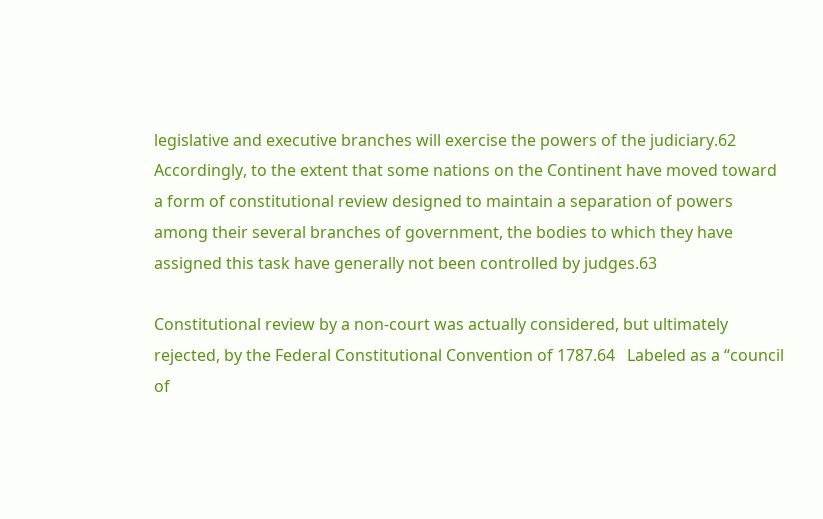legislative and executive branches will exercise the powers of the judiciary.62  Accordingly, to the extent that some nations on the Continent have moved toward a form of constitutional review designed to maintain a separation of powers among their several branches of government, the bodies to which they have assigned this task have generally not been controlled by judges.63

Constitutional review by a non-court was actually considered, but ultimately rejected, by the Federal Constitutional Convention of 1787.64   Labeled as a “council of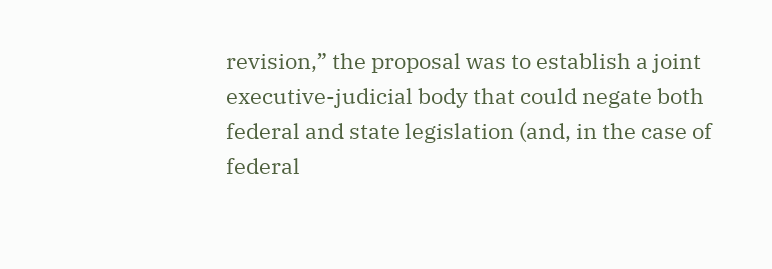revision,” the proposal was to establish a joint executive-judicial body that could negate both federal and state legislation (and, in the case of federal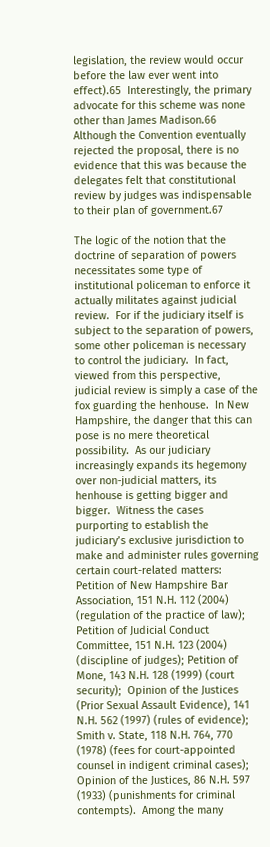legislation, the review would occur before the law ever went into effect).65  Interestingly, the primary advocate for this scheme was none other than James Madison.66  Although the Convention eventually rejected the proposal, there is no evidence that this was because the delegates felt that constitutional review by judges was indispensable to their plan of government.67

The logic of the notion that the doctrine of separation of powers necessitates some type of institutional policeman to enforce it actually militates against judicial review.  For if the judiciary itself is subject to the separation of powers, some other policeman is necessary to control the judiciary.  In fact, viewed from this perspective, judicial review is simply a case of the fox guarding the henhouse.  In New Hampshire, the danger that this can pose is no mere theoretical possibility.  As our judiciary increasingly expands its hegemony over non-judicial matters, its henhouse is getting bigger and bigger.  Witness the cases purporting to establish the judiciary’s exclusive jurisdiction to make and administer rules governing certain court-related matters:  Petition of New Hampshire Bar Association, 151 N.H. 112 (2004) (regulation of the practice of law); Petition of Judicial Conduct Committee, 151 N.H. 123 (2004) (discipline of judges); Petition of Mone, 143 N.H. 128 (1999) (court security);  Opinion of the Justices (Prior Sexual Assault Evidence), 141 N.H. 562 (1997) (rules of evidence); Smith v. State, 118 N.H. 764, 770 (1978) (fees for court-appointed counsel in indigent criminal cases);  Opinion of the Justices, 86 N.H. 597 (1933) (punishments for criminal contempts).  Among the many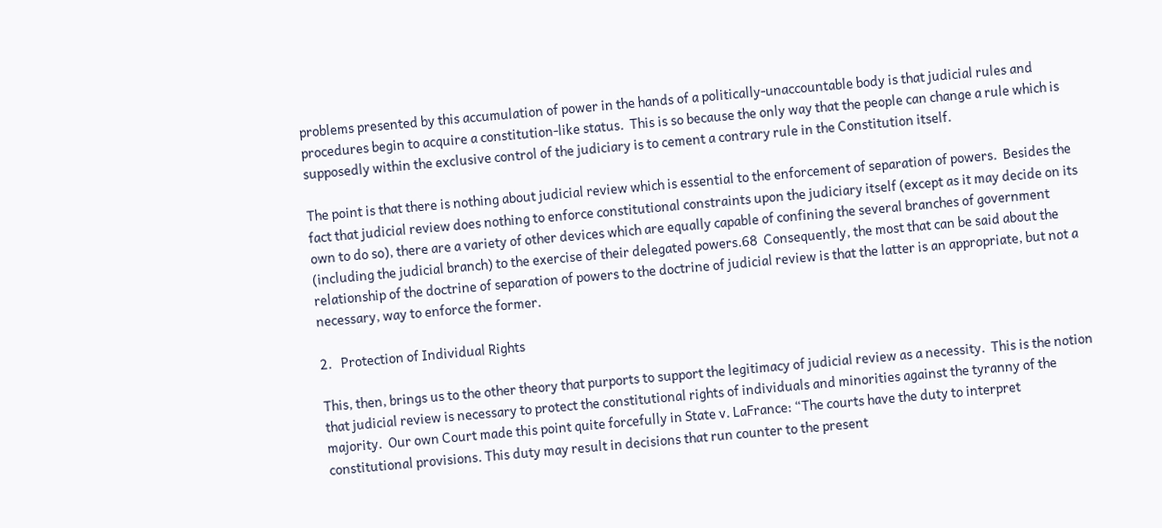problems presented by this accumulation of power in the hands of a politically-unaccountable body is that judicial rules and procedures begin to acquire a constitution-like status.  This is so because the only way that the people can change a rule which is supposedly within the exclusive control of the judiciary is to cement a contrary rule in the Constitution itself.

The point is that there is nothing about judicial review which is essential to the enforcement of separation of powers.  Besides the fact that judicial review does nothing to enforce constitutional constraints upon the judiciary itself (except as it may decide on its own to do so), there are a variety of other devices which are equally capable of confining the several branches of government (including the judicial branch) to the exercise of their delegated powers.68  Consequently, the most that can be said about the relationship of the doctrine of separation of powers to the doctrine of judicial review is that the latter is an appropriate, but not a necessary, way to enforce the former.

2.   Protection of Individual Rights

This, then, brings us to the other theory that purports to support the legitimacy of judicial review as a necessity.  This is the notion that judicial review is necessary to protect the constitutional rights of individuals and minorities against the tyranny of the majority.  Our own Court made this point quite forcefully in State v. LaFrance: “The courts have the duty to interpret constitutional provisions. This duty may result in decisions that run counter to the present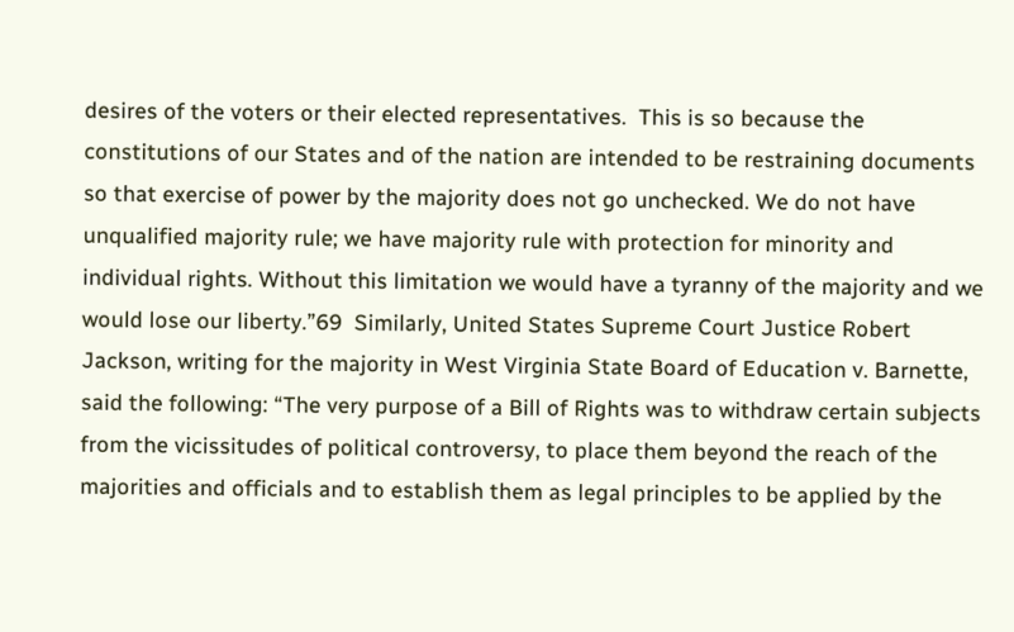desires of the voters or their elected representatives.  This is so because the constitutions of our States and of the nation are intended to be restraining documents so that exercise of power by the majority does not go unchecked. We do not have unqualified majority rule; we have majority rule with protection for minority and individual rights. Without this limitation we would have a tyranny of the majority and we would lose our liberty.”69  Similarly, United States Supreme Court Justice Robert Jackson, writing for the majority in West Virginia State Board of Education v. Barnette, said the following: “The very purpose of a Bill of Rights was to withdraw certain subjects from the vicissitudes of political controversy, to place them beyond the reach of the majorities and officials and to establish them as legal principles to be applied by the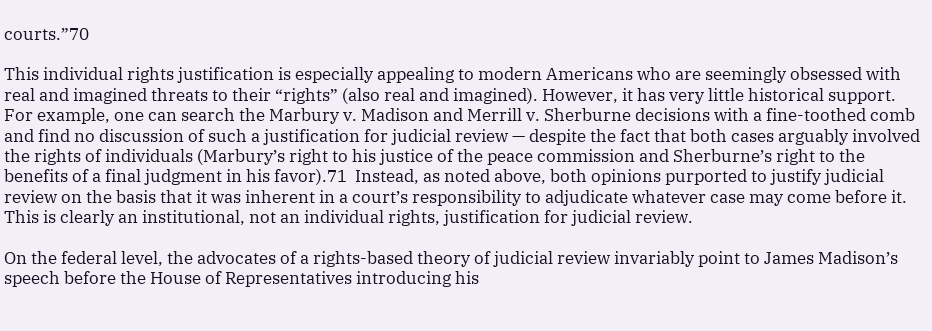courts.”70

This individual rights justification is especially appealing to modern Americans who are seemingly obsessed with real and imagined threats to their “rights” (also real and imagined). However, it has very little historical support.  For example, one can search the Marbury v. Madison and Merrill v. Sherburne decisions with a fine-toothed comb and find no discussion of such a justification for judicial review — despite the fact that both cases arguably involved the rights of individuals (Marbury’s right to his justice of the peace commission and Sherburne’s right to the benefits of a final judgment in his favor).71  Instead, as noted above, both opinions purported to justify judicial review on the basis that it was inherent in a court’s responsibility to adjudicate whatever case may come before it.  This is clearly an institutional, not an individual rights, justification for judicial review.

On the federal level, the advocates of a rights-based theory of judicial review invariably point to James Madison’s speech before the House of Representatives introducing his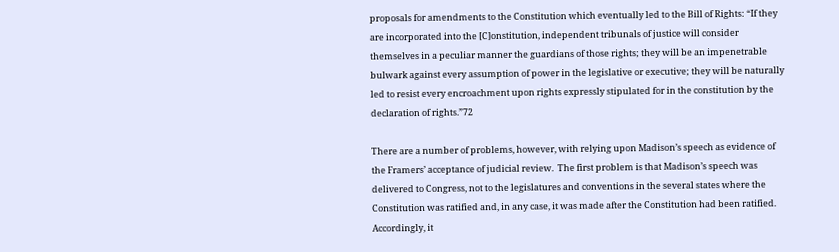proposals for amendments to the Constitution which eventually led to the Bill of Rights: “If they are incorporated into the [C]onstitution, independent tribunals of justice will consider themselves in a peculiar manner the guardians of those rights; they will be an impenetrable bulwark against every assumption of power in the legislative or executive; they will be naturally led to resist every encroachment upon rights expressly stipulated for in the constitution by the declaration of rights.”72

There are a number of problems, however, with relying upon Madison’s speech as evidence of the Framers’ acceptance of judicial review.  The first problem is that Madison’s speech was delivered to Congress, not to the legislatures and conventions in the several states where the Constitution was ratified and, in any case, it was made after the Constitution had been ratified.  Accordingly, it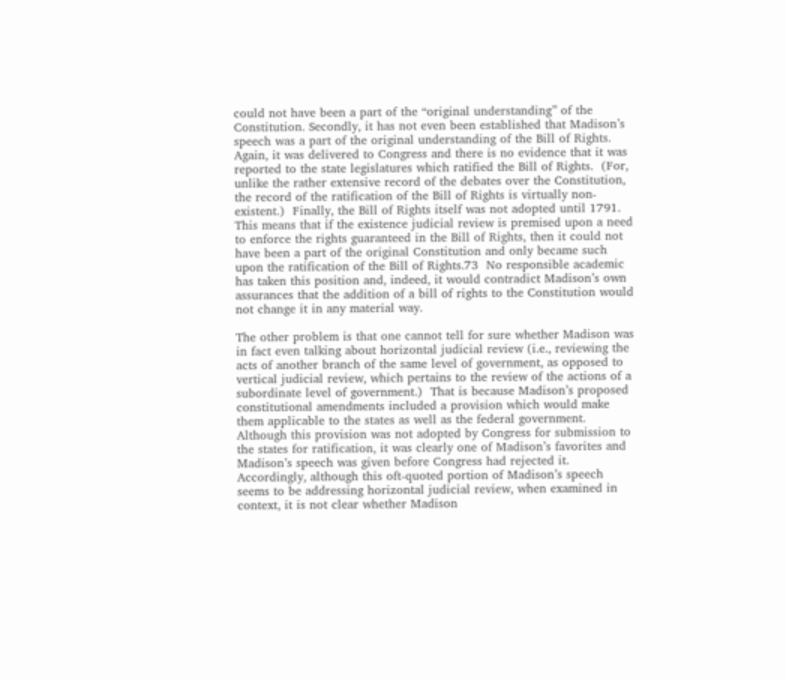could not have been a part of the “original understanding” of the Constitution. Secondly, it has not even been established that Madison’s speech was a part of the original understanding of the Bill of Rights.  Again, it was delivered to Congress and there is no evidence that it was reported to the state legislatures which ratified the Bill of Rights.  (For, unlike the rather extensive record of the debates over the Constitution, the record of the ratification of the Bill of Rights is virtually non-existent.)  Finally, the Bill of Rights itself was not adopted until 1791.  This means that if the existence judicial review is premised upon a need to enforce the rights guaranteed in the Bill of Rights, then it could not have been a part of the original Constitution and only became such upon the ratification of the Bill of Rights.73  No responsible academic has taken this position and, indeed, it would contradict Madison’s own assurances that the addition of a bill of rights to the Constitution would not change it in any material way.

The other problem is that one cannot tell for sure whether Madison was in fact even talking about horizontal judicial review (i.e., reviewing the acts of another branch of the same level of government, as opposed to vertical judicial review, which pertains to the review of the actions of a subordinate level of government.)  That is because Madison’s proposed constitutional amendments included a provision which would make them applicable to the states as well as the federal government.  Although this provision was not adopted by Congress for submission to the states for ratification, it was clearly one of Madison’s favorites and Madison’s speech was given before Congress had rejected it.  Accordingly, although this oft-quoted portion of Madison’s speech seems to be addressing horizontal judicial review, when examined in context, it is not clear whether Madison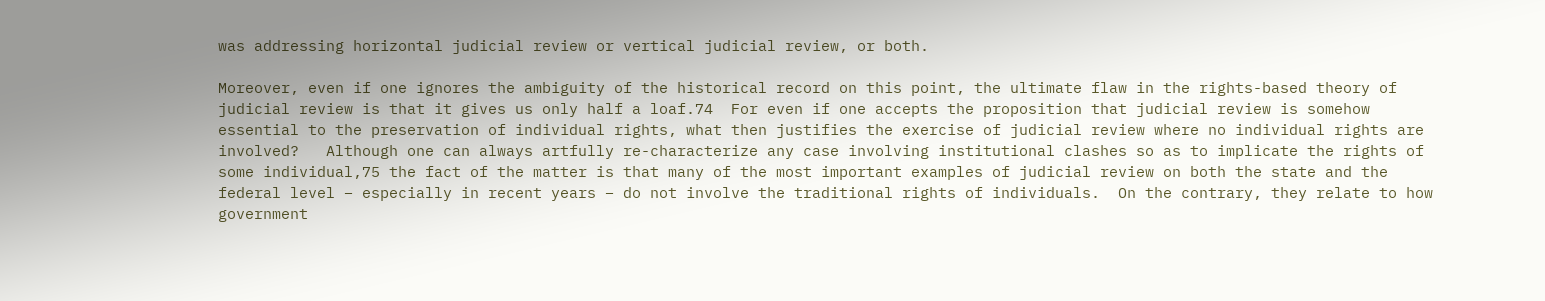was addressing horizontal judicial review or vertical judicial review, or both.

Moreover, even if one ignores the ambiguity of the historical record on this point, the ultimate flaw in the rights-based theory of judicial review is that it gives us only half a loaf.74  For even if one accepts the proposition that judicial review is somehow essential to the preservation of individual rights, what then justifies the exercise of judicial review where no individual rights are involved?   Although one can always artfully re-characterize any case involving institutional clashes so as to implicate the rights of some individual,75 the fact of the matter is that many of the most important examples of judicial review on both the state and the federal level – especially in recent years – do not involve the traditional rights of individuals.  On the contrary, they relate to how government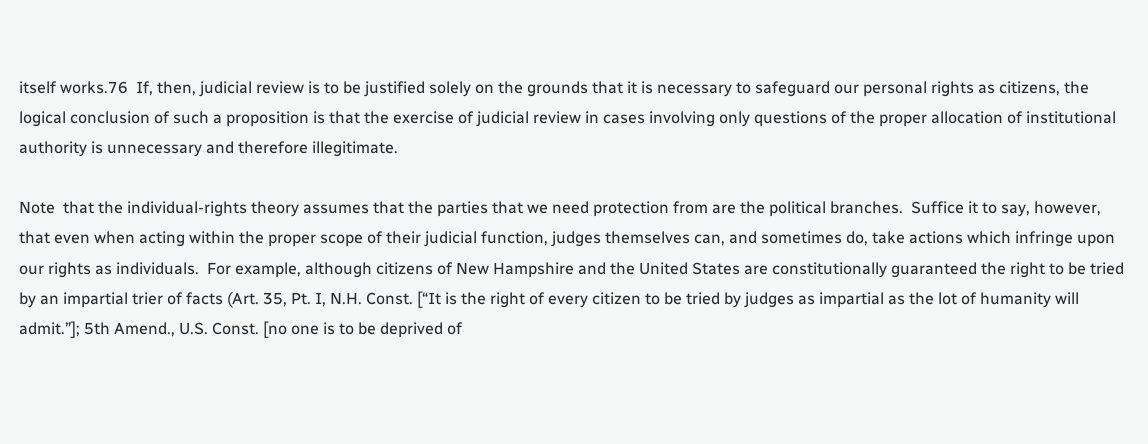itself works.76  If, then, judicial review is to be justified solely on the grounds that it is necessary to safeguard our personal rights as citizens, the logical conclusion of such a proposition is that the exercise of judicial review in cases involving only questions of the proper allocation of institutional authority is unnecessary and therefore illegitimate.

Note  that the individual-rights theory assumes that the parties that we need protection from are the political branches.  Suffice it to say, however, that even when acting within the proper scope of their judicial function, judges themselves can, and sometimes do, take actions which infringe upon our rights as individuals.  For example, although citizens of New Hampshire and the United States are constitutionally guaranteed the right to be tried by an impartial trier of facts (Art. 35, Pt. I, N.H. Const. [“It is the right of every citizen to be tried by judges as impartial as the lot of humanity will admit.”]; 5th Amend., U.S. Const. [no one is to be deprived of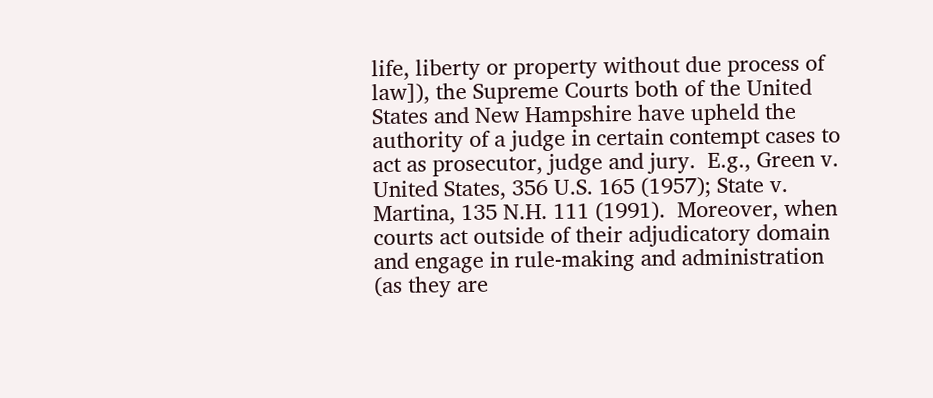life, liberty or property without due process of law]), the Supreme Courts both of the United States and New Hampshire have upheld the authority of a judge in certain contempt cases to act as prosecutor, judge and jury.  E.g., Green v. United States, 356 U.S. 165 (1957); State v. Martina, 135 N.H. 111 (1991).  Moreover, when courts act outside of their adjudicatory domain and engage in rule-making and administration (as they are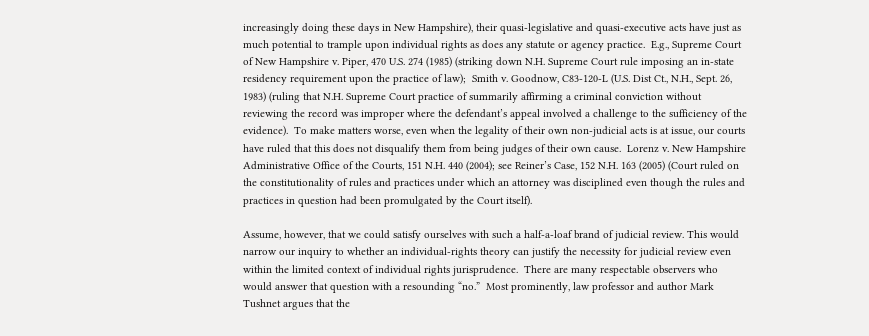increasingly doing these days in New Hampshire), their quasi-legislative and quasi-executive acts have just as much potential to trample upon individual rights as does any statute or agency practice.  E.g., Supreme Court of New Hampshire v. Piper, 470 U.S. 274 (1985) (striking down N.H. Supreme Court rule imposing an in-state residency requirement upon the practice of law);  Smith v. Goodnow, C83-120-L (U.S. Dist Ct., N.H., Sept. 26, 1983) (ruling that N.H. Supreme Court practice of summarily affirming a criminal conviction without reviewing the record was improper where the defendant’s appeal involved a challenge to the sufficiency of the evidence).  To make matters worse, even when the legality of their own non-judicial acts is at issue, our courts have ruled that this does not disqualify them from being judges of their own cause.  Lorenz v. New Hampshire Administrative Office of the Courts, 151 N.H. 440 (2004); see Reiner’s Case, 152 N.H. 163 (2005) (Court ruled on the constitutionality of rules and practices under which an attorney was disciplined even though the rules and practices in question had been promulgated by the Court itself).

Assume, however, that we could satisfy ourselves with such a half-a-loaf brand of judicial review. This would narrow our inquiry to whether an individual-rights theory can justify the necessity for judicial review even within the limited context of individual rights jurisprudence.  There are many respectable observers who would answer that question with a resounding “no.”  Most prominently, law professor and author Mark Tushnet argues that the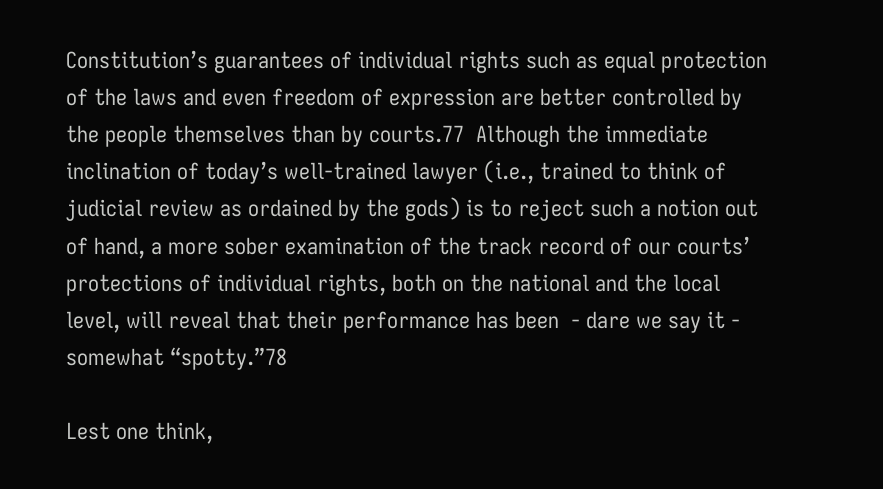Constitution’s guarantees of individual rights such as equal protection of the laws and even freedom of expression are better controlled by the people themselves than by courts.77  Although the immediate inclination of today’s well-trained lawyer (i.e., trained to think of judicial review as ordained by the gods) is to reject such a notion out of hand, a more sober examination of the track record of our courts’ protections of individual rights, both on the national and the local level, will reveal that their performance has been  - dare we say it -  somewhat “spotty.”78

Lest one think,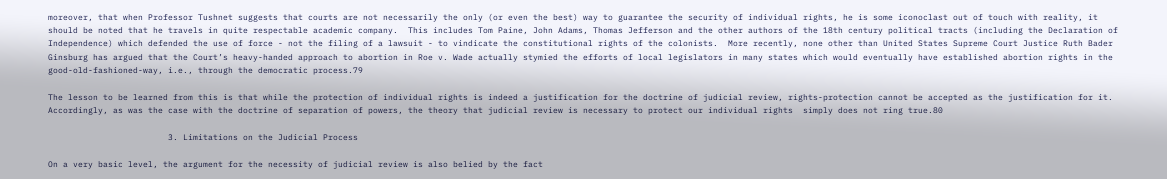moreover, that when Professor Tushnet suggests that courts are not necessarily the only (or even the best) way to guarantee the security of individual rights, he is some iconoclast out of touch with reality, it should be noted that he travels in quite respectable academic company.  This includes Tom Paine, John Adams, Thomas Jefferson and the other authors of the 18th century political tracts (including the Declaration of Independence) which defended the use of force - not the filing of a lawsuit - to vindicate the constitutional rights of the colonists.  More recently, none other than United States Supreme Court Justice Ruth Bader Ginsburg has argued that the Court’s heavy-handed approach to abortion in Roe v. Wade actually stymied the efforts of local legislators in many states which would eventually have established abortion rights in the good-old-fashioned-way, i.e., through the democratic process.79

The lesson to be learned from this is that while the protection of individual rights is indeed a justification for the doctrine of judicial review, rights-protection cannot be accepted as the justification for it.  Accordingly, as was the case with the doctrine of separation of powers, the theory that judicial review is necessary to protect our individual rights  simply does not ring true.80

                        3. Limitations on the Judicial Process

On a very basic level, the argument for the necessity of judicial review is also belied by the fact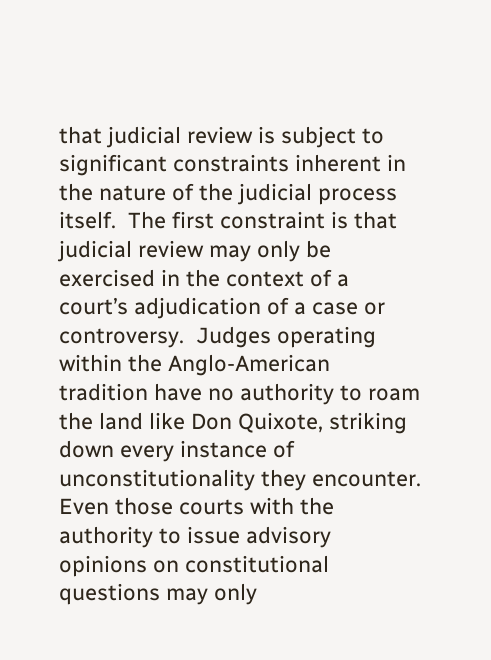that judicial review is subject to significant constraints inherent in the nature of the judicial process itself.  The first constraint is that judicial review may only be exercised in the context of a court’s adjudication of a case or controversy.  Judges operating within the Anglo-American tradition have no authority to roam the land like Don Quixote, striking down every instance of unconstitutionality they encounter. Even those courts with the authority to issue advisory opinions on constitutional questions may only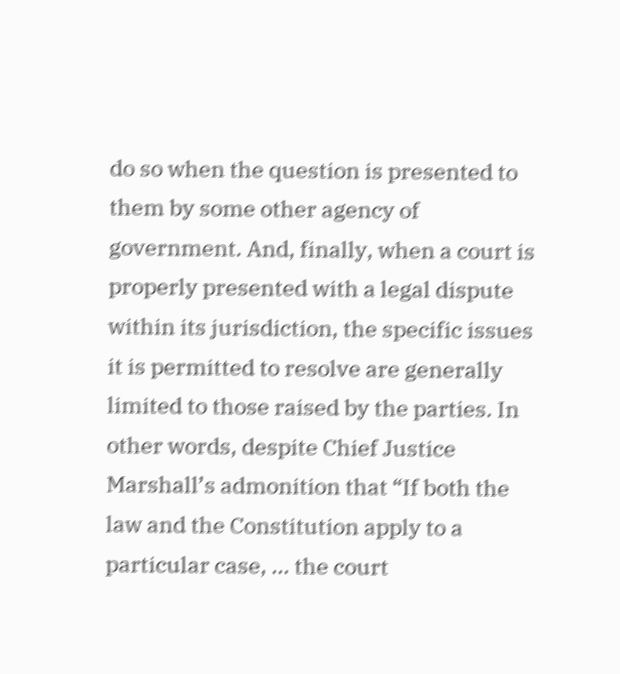do so when the question is presented to them by some other agency of government. And, finally, when a court is properly presented with a legal dispute within its jurisdiction, the specific issues it is permitted to resolve are generally limited to those raised by the parties. In other words, despite Chief Justice Marshall’s admonition that “If both the law and the Constitution apply to a particular case, ... the court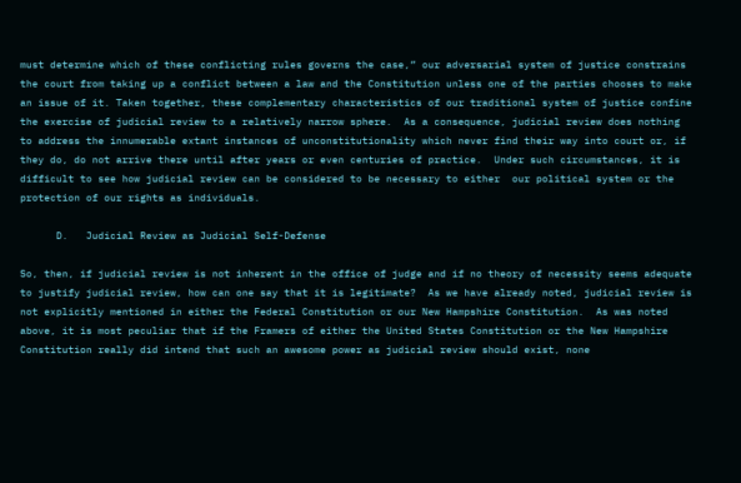must determine which of these conflicting rules governs the case,” our adversarial system of justice constrains the court from taking up a conflict between a law and the Constitution unless one of the parties chooses to make an issue of it. Taken together, these complementary characteristics of our traditional system of justice confine the exercise of judicial review to a relatively narrow sphere.  As a consequence, judicial review does nothing to address the innumerable extant instances of unconstitutionality which never find their way into court or, if they do, do not arrive there until after years or even centuries of practice.  Under such circumstances, it is difficult to see how judicial review can be considered to be necessary to either  our political system or the protection of our rights as individuals.

      D.   Judicial Review as Judicial Self-Defense

So, then, if judicial review is not inherent in the office of judge and if no theory of necessity seems adequate to justify judicial review, how can one say that it is legitimate?  As we have already noted, judicial review is not explicitly mentioned in either the Federal Constitution or our New Hampshire Constitution.  As was noted above, it is most peculiar that if the Framers of either the United States Constitution or the New Hampshire Constitution really did intend that such an awesome power as judicial review should exist, none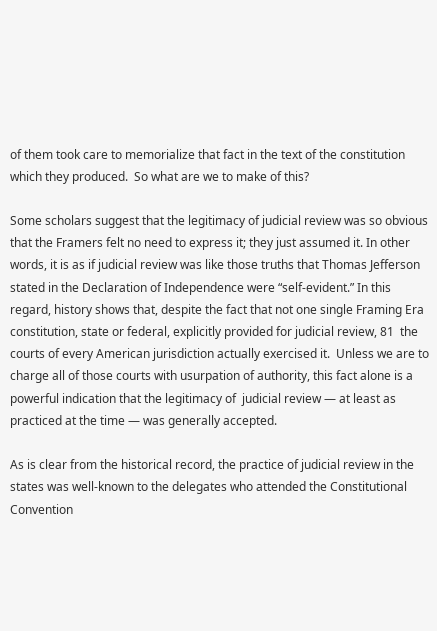of them took care to memorialize that fact in the text of the constitution which they produced.  So what are we to make of this?

Some scholars suggest that the legitimacy of judicial review was so obvious that the Framers felt no need to express it; they just assumed it. In other words, it is as if judicial review was like those truths that Thomas Jefferson stated in the Declaration of Independence were “self-evident.” In this regard, history shows that, despite the fact that not one single Framing Era constitution, state or federal, explicitly provided for judicial review, 81  the courts of every American jurisdiction actually exercised it.  Unless we are to charge all of those courts with usurpation of authority, this fact alone is a powerful indication that the legitimacy of  judicial review — at least as practiced at the time — was generally accepted.

As is clear from the historical record, the practice of judicial review in the states was well-known to the delegates who attended the Constitutional Convention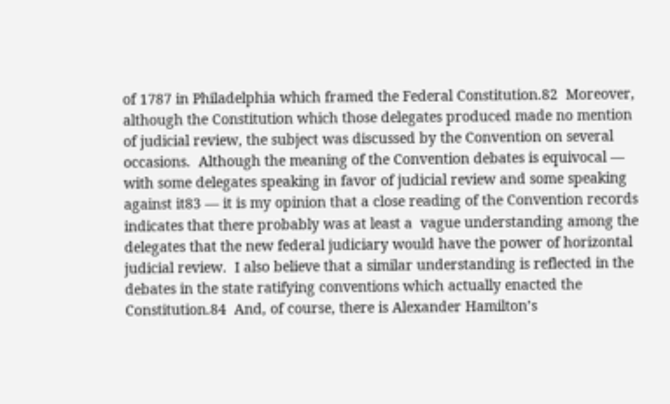of 1787 in Philadelphia which framed the Federal Constitution.82  Moreover, although the Constitution which those delegates produced made no mention of judicial review, the subject was discussed by the Convention on several occasions.  Although the meaning of the Convention debates is equivocal — with some delegates speaking in favor of judicial review and some speaking against it83 — it is my opinion that a close reading of the Convention records indicates that there probably was at least a  vague understanding among the delegates that the new federal judiciary would have the power of horizontal judicial review.  I also believe that a similar understanding is reflected in the debates in the state ratifying conventions which actually enacted the Constitution.84  And, of course, there is Alexander Hamilton’s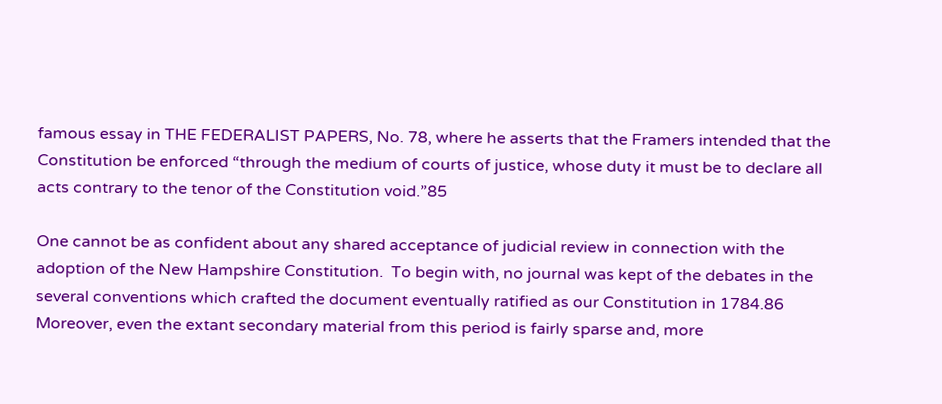famous essay in THE FEDERALIST PAPERS, No. 78, where he asserts that the Framers intended that the Constitution be enforced “through the medium of courts of justice, whose duty it must be to declare all acts contrary to the tenor of the Constitution void.”85

One cannot be as confident about any shared acceptance of judicial review in connection with the adoption of the New Hampshire Constitution.  To begin with, no journal was kept of the debates in the several conventions which crafted the document eventually ratified as our Constitution in 1784.86  Moreover, even the extant secondary material from this period is fairly sparse and, more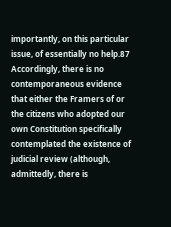importantly, on this particular issue, of essentially no help.87  Accordingly, there is no contemporaneous evidence that either the Framers of or the citizens who adopted our own Constitution specifically contemplated the existence of judicial review (although, admittedly, there is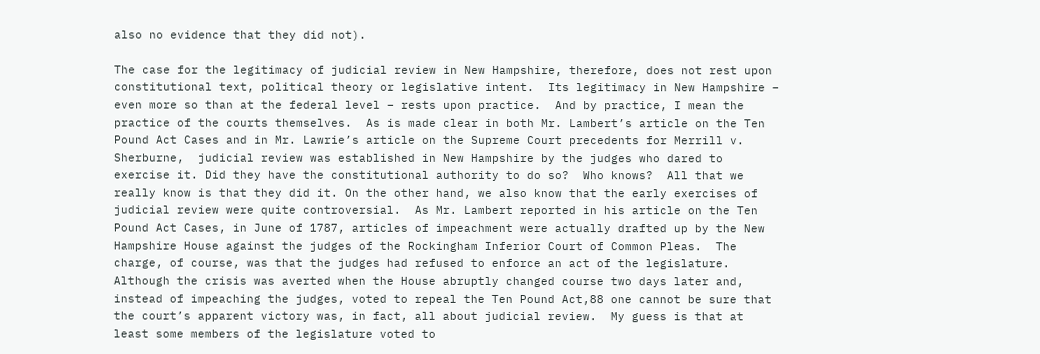also no evidence that they did not).

The case for the legitimacy of judicial review in New Hampshire, therefore, does not rest upon constitutional text, political theory or legislative intent.  Its legitimacy in New Hampshire – even more so than at the federal level – rests upon practice.  And by practice, I mean the practice of the courts themselves.  As is made clear in both Mr. Lambert’s article on the Ten Pound Act Cases and in Mr. Lawrie’s article on the Supreme Court precedents for Merrill v. Sherburne,  judicial review was established in New Hampshire by the judges who dared to exercise it. Did they have the constitutional authority to do so?  Who knows?  All that we really know is that they did it. On the other hand, we also know that the early exercises of judicial review were quite controversial.  As Mr. Lambert reported in his article on the Ten Pound Act Cases, in June of 1787, articles of impeachment were actually drafted up by the New Hampshire House against the judges of the Rockingham Inferior Court of Common Pleas.  The charge, of course, was that the judges had refused to enforce an act of the legislature. Although the crisis was averted when the House abruptly changed course two days later and, instead of impeaching the judges, voted to repeal the Ten Pound Act,88 one cannot be sure that the court’s apparent victory was, in fact, all about judicial review.  My guess is that at least some members of the legislature voted to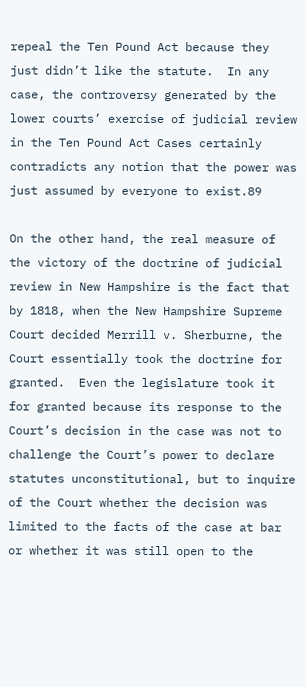repeal the Ten Pound Act because they just didn’t like the statute.  In any case, the controversy generated by the lower courts’ exercise of judicial review in the Ten Pound Act Cases certainly contradicts any notion that the power was just assumed by everyone to exist.89

On the other hand, the real measure of the victory of the doctrine of judicial review in New Hampshire is the fact that by 1818, when the New Hampshire Supreme Court decided Merrill v. Sherburne, the Court essentially took the doctrine for granted.  Even the legislature took it for granted because its response to the Court’s decision in the case was not to challenge the Court’s power to declare statutes unconstitutional, but to inquire of the Court whether the decision was limited to the facts of the case at bar or whether it was still open to the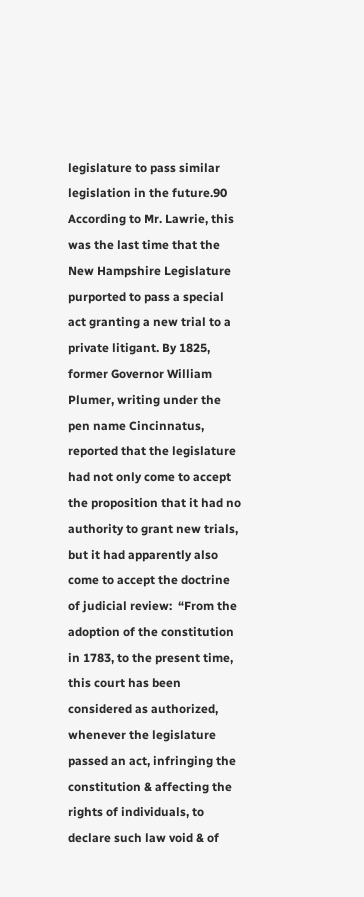legislature to pass similar legislation in the future.90                          According to Mr. Lawrie, this was the last time that the New Hampshire Legislature purported to pass a special act granting a new trial to a private litigant. By 1825, former Governor William Plumer, writing under the pen name Cincinnatus, reported that the legislature had not only come to accept the proposition that it had no authority to grant new trials, but it had apparently also come to accept the doctrine of judicial review:  “From the adoption of the constitution in 1783, to the present time, this court has been considered as authorized, whenever the legislature passed an act, infringing the constitution & affecting the rights of individuals, to declare such law void & of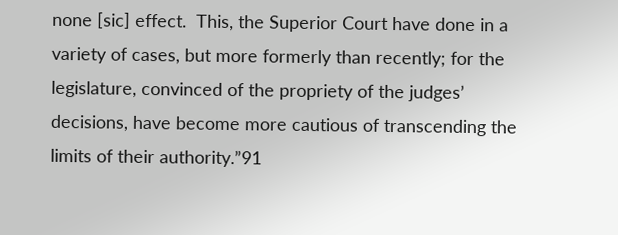none [sic] effect.  This, the Superior Court have done in a variety of cases, but more formerly than recently; for the legislature, convinced of the propriety of the judges’ decisions, have become more cautious of transcending the limits of their authority.”91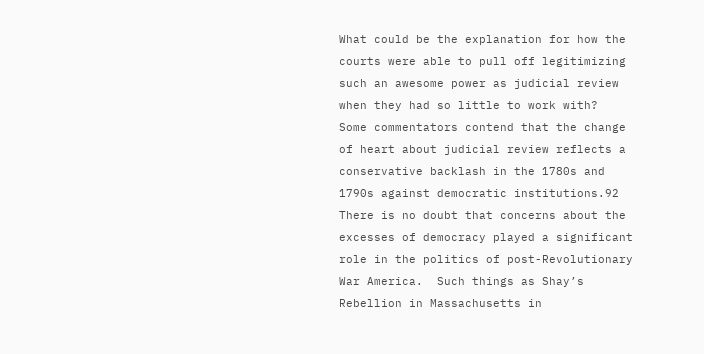What could be the explanation for how the courts were able to pull off legitimizing such an awesome power as judicial review when they had so little to work with?  Some commentators contend that the change of heart about judicial review reflects a conservative backlash in the 1780s and 1790s against democratic institutions.92  There is no doubt that concerns about the excesses of democracy played a significant role in the politics of post-Revolutionary War America.  Such things as Shay’s Rebellion in Massachusetts in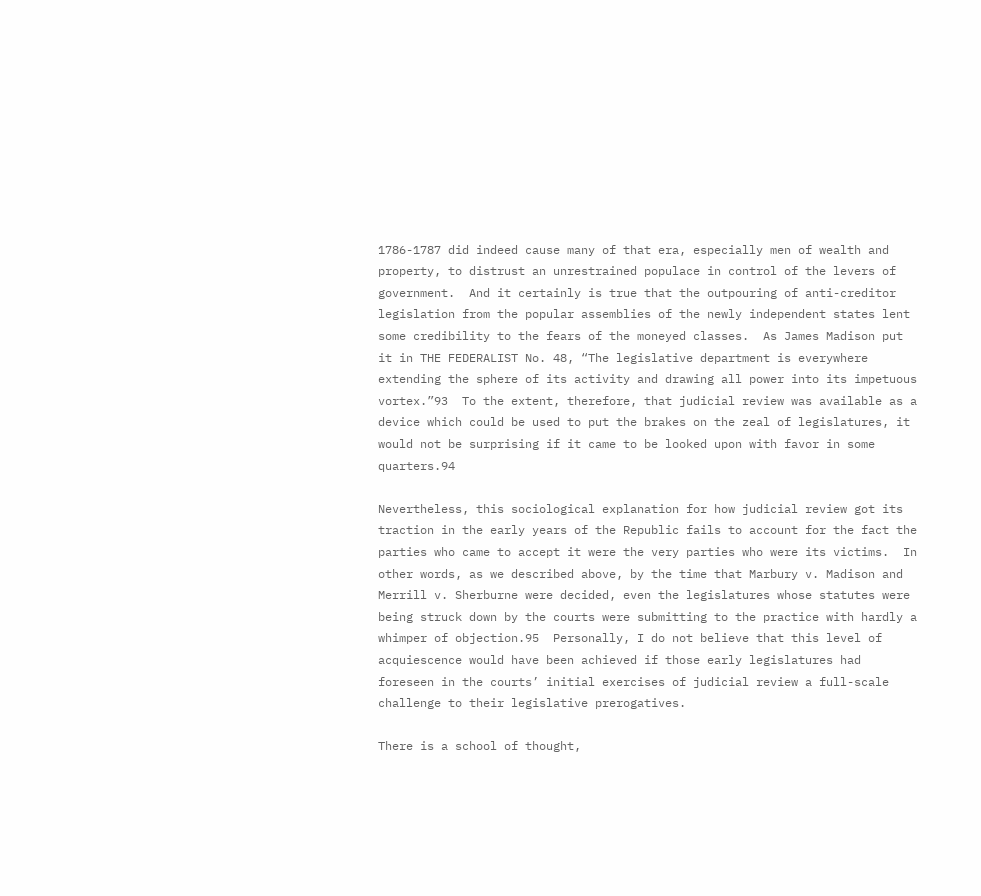1786-1787 did indeed cause many of that era, especially men of wealth and property, to distrust an unrestrained populace in control of the levers of government.  And it certainly is true that the outpouring of anti-creditor legislation from the popular assemblies of the newly independent states lent some credibility to the fears of the moneyed classes.  As James Madison put it in THE FEDERALIST No. 48, “The legislative department is everywhere extending the sphere of its activity and drawing all power into its impetuous vortex.”93  To the extent, therefore, that judicial review was available as a device which could be used to put the brakes on the zeal of legislatures, it would not be surprising if it came to be looked upon with favor in some quarters.94

Nevertheless, this sociological explanation for how judicial review got its traction in the early years of the Republic fails to account for the fact the parties who came to accept it were the very parties who were its victims.  In other words, as we described above, by the time that Marbury v. Madison and Merrill v. Sherburne were decided, even the legislatures whose statutes were being struck down by the courts were submitting to the practice with hardly a whimper of objection.95  Personally, I do not believe that this level of acquiescence would have been achieved if those early legislatures had foreseen in the courts’ initial exercises of judicial review a full-scale challenge to their legislative prerogatives.

There is a school of thought,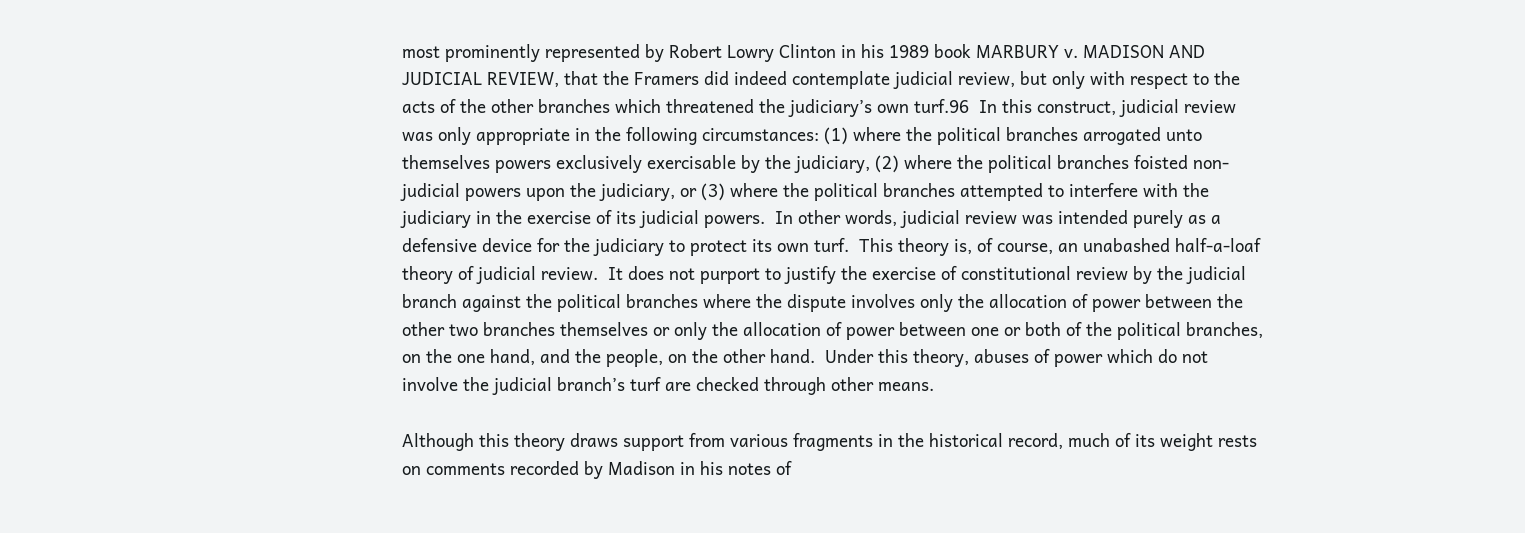most prominently represented by Robert Lowry Clinton in his 1989 book MARBURY v. MADISON AND JUDICIAL REVIEW, that the Framers did indeed contemplate judicial review, but only with respect to the acts of the other branches which threatened the judiciary’s own turf.96  In this construct, judicial review was only appropriate in the following circumstances: (1) where the political branches arrogated unto themselves powers exclusively exercisable by the judiciary, (2) where the political branches foisted non-judicial powers upon the judiciary, or (3) where the political branches attempted to interfere with the judiciary in the exercise of its judicial powers.  In other words, judicial review was intended purely as a defensive device for the judiciary to protect its own turf.  This theory is, of course, an unabashed half-a-loaf theory of judicial review.  It does not purport to justify the exercise of constitutional review by the judicial branch against the political branches where the dispute involves only the allocation of power between the other two branches themselves or only the allocation of power between one or both of the political branches, on the one hand, and the people, on the other hand.  Under this theory, abuses of power which do not involve the judicial branch’s turf are checked through other means.

Although this theory draws support from various fragments in the historical record, much of its weight rests on comments recorded by Madison in his notes of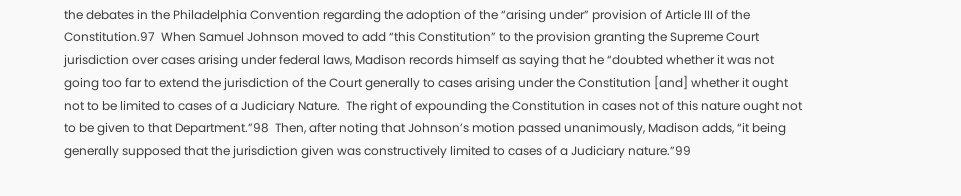the debates in the Philadelphia Convention regarding the adoption of the “arising under” provision of Article III of the Constitution.97  When Samuel Johnson moved to add “this Constitution” to the provision granting the Supreme Court jurisdiction over cases arising under federal laws, Madison records himself as saying that he “doubted whether it was not going too far to extend the jurisdiction of the Court generally to cases arising under the Constitution [and] whether it ought not to be limited to cases of a Judiciary Nature.  The right of expounding the Constitution in cases not of this nature ought not to be given to that Department.”98  Then, after noting that Johnson’s motion passed unanimously, Madison adds, “it being generally supposed that the jurisdiction given was constructively limited to cases of a Judiciary nature.”99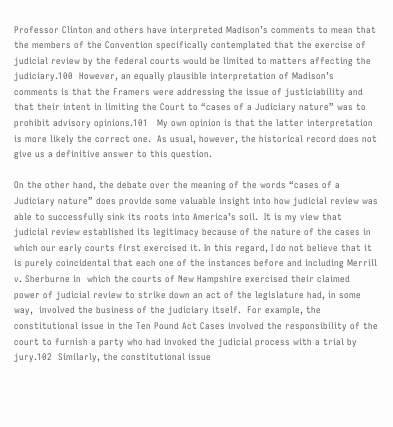Professor Clinton and others have interpreted Madison’s comments to mean that the members of the Convention specifically contemplated that the exercise of judicial review by the federal courts would be limited to matters affecting the judiciary.100  However, an equally plausible interpretation of Madison’s comments is that the Framers were addressing the issue of justiciability and that their intent in limiting the Court to “cases of a Judiciary nature” was to prohibit advisory opinions.101   My own opinion is that the latter interpretation is more likely the correct one.  As usual, however, the historical record does not give us a definitive answer to this question.

On the other hand, the debate over the meaning of the words “cases of a Judiciary nature” does provide some valuable insight into how judicial review was able to successfully sink its roots into America’s soil.  It is my view that judicial review established its legitimacy because of the nature of the cases in which our early courts first exercised it. In this regard, I do not believe that it is purely coincidental that each one of the instances before and including Merrill v. Sherburne in  which the courts of New Hampshire exercised their claimed power of judicial review to strike down an act of the legislature had, in some way,  involved the business of the judiciary itself.  For example, the constitutional issue in the Ten Pound Act Cases involved the responsibility of the court to furnish a party who had invoked the judicial process with a trial by jury.102  Similarly, the constitutional issue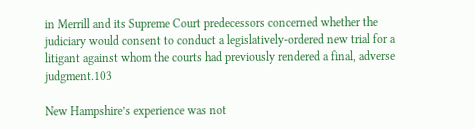in Merrill and its Supreme Court predecessors concerned whether the judiciary would consent to conduct a legislatively-ordered new trial for a litigant against whom the courts had previously rendered a final, adverse judgment.103

New Hampshire’s experience was not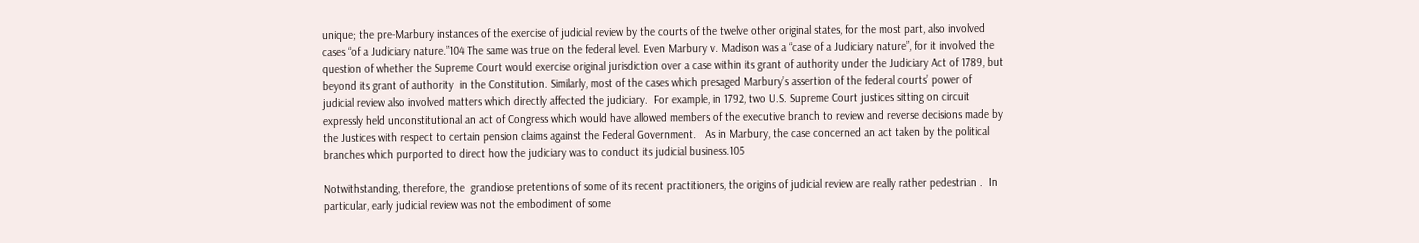unique; the pre-Marbury instances of the exercise of judicial review by the courts of the twelve other original states, for the most part, also involved cases “of a Judiciary nature.”104 The same was true on the federal level. Even Marbury v. Madison was a “case of a Judiciary nature”, for it involved the question of whether the Supreme Court would exercise original jurisdiction over a case within its grant of authority under the Judiciary Act of 1789, but beyond its grant of authority  in the Constitution. Similarly, most of the cases which presaged Marbury’s assertion of the federal courts’ power of judicial review also involved matters which directly affected the judiciary.  For example, in 1792, two U.S. Supreme Court justices sitting on circuit expressly held unconstitutional an act of Congress which would have allowed members of the executive branch to review and reverse decisions made by the Justices with respect to certain pension claims against the Federal Government.   As in Marbury, the case concerned an act taken by the political branches which purported to direct how the judiciary was to conduct its judicial business.105

Notwithstanding, therefore, the  grandiose pretentions of some of its recent practitioners, the origins of judicial review are really rather pedestrian .  In particular, early judicial review was not the embodiment of some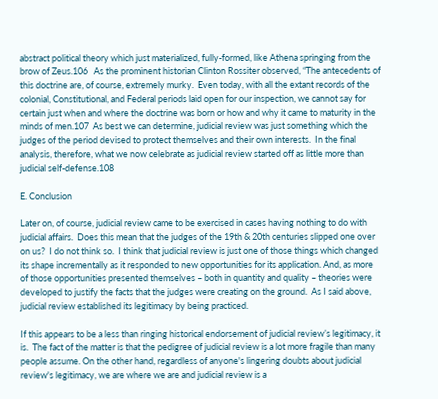abstract political theory which just materialized, fully-formed, like Athena springing from the brow of Zeus.106   As the prominent historian Clinton Rossiter observed, “The antecedents of this doctrine are, of course, extremely murky.  Even today, with all the extant records of the colonial, Constitutional, and Federal periods laid open for our inspection, we cannot say for certain just when and where the doctrine was born or how and why it came to maturity in the minds of men.107  As best we can determine, judicial review was just something which the judges of the period devised to protect themselves and their own interests.  In the final analysis, therefore, what we now celebrate as judicial review started off as little more than judicial self-defense.108

E. Conclusion

Later on, of course, judicial review came to be exercised in cases having nothing to do with judicial affairs.  Does this mean that the judges of the 19th & 20th centuries slipped one over  on us?  I do not think so.  I think that judicial review is just one of those things which changed its shape incrementally as it responded to new opportunities for its application. And, as more of those opportunities presented themselves – both in quantity and quality – theories were developed to justify the facts that the judges were creating on the ground.  As I said above, judicial review established its legitimacy by being practiced.

If this appears to be a less than ringing historical endorsement of judicial review’s legitimacy, it is.  The fact of the matter is that the pedigree of judicial review is a lot more fragile than many people assume. On the other hand, regardless of anyone's lingering doubts about judicial review's legitimacy, we are where we are and judicial review is a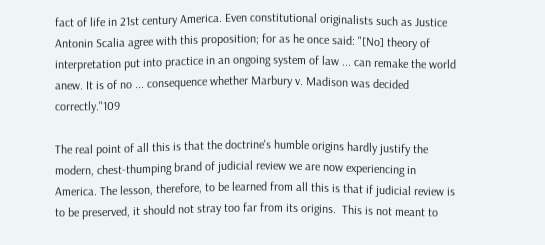fact of life in 21st century America. Even constitutional originalists such as Justice Antonin Scalia agree with this proposition; for as he once said: "[No] theory of interpretation put into practice in an ongoing system of law ... can remake the world anew. It is of no ... consequence whether Marbury v. Madison was decided correctly."109

The real point of all this is that the doctrine's humble origins hardly justify the modern, chest-thumping brand of judicial review we are now experiencing in America. The lesson, therefore, to be learned from all this is that if judicial review is to be preserved, it should not stray too far from its origins.  This is not meant to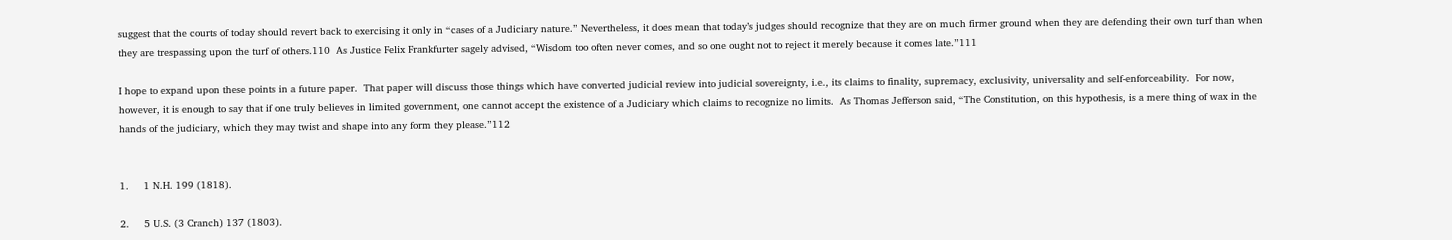suggest that the courts of today should revert back to exercising it only in “cases of a Judiciary nature.” Nevertheless, it does mean that today’s judges should recognize that they are on much firmer ground when they are defending their own turf than when they are trespassing upon the turf of others.110  As Justice Felix Frankfurter sagely advised, “Wisdom too often never comes, and so one ought not to reject it merely because it comes late.”111

I hope to expand upon these points in a future paper.  That paper will discuss those things which have converted judicial review into judicial sovereignty, i.e., its claims to finality, supremacy, exclusivity, universality and self-enforceability.  For now, however, it is enough to say that if one truly believes in limited government, one cannot accept the existence of a Judiciary which claims to recognize no limits.  As Thomas Jefferson said, “The Constitution, on this hypothesis, is a mere thing of wax in the hands of the judiciary, which they may twist and shape into any form they please.”112


1.     1 N.H. 199 (1818).

2.     5 U.S. (3 Cranch) 137 (1803).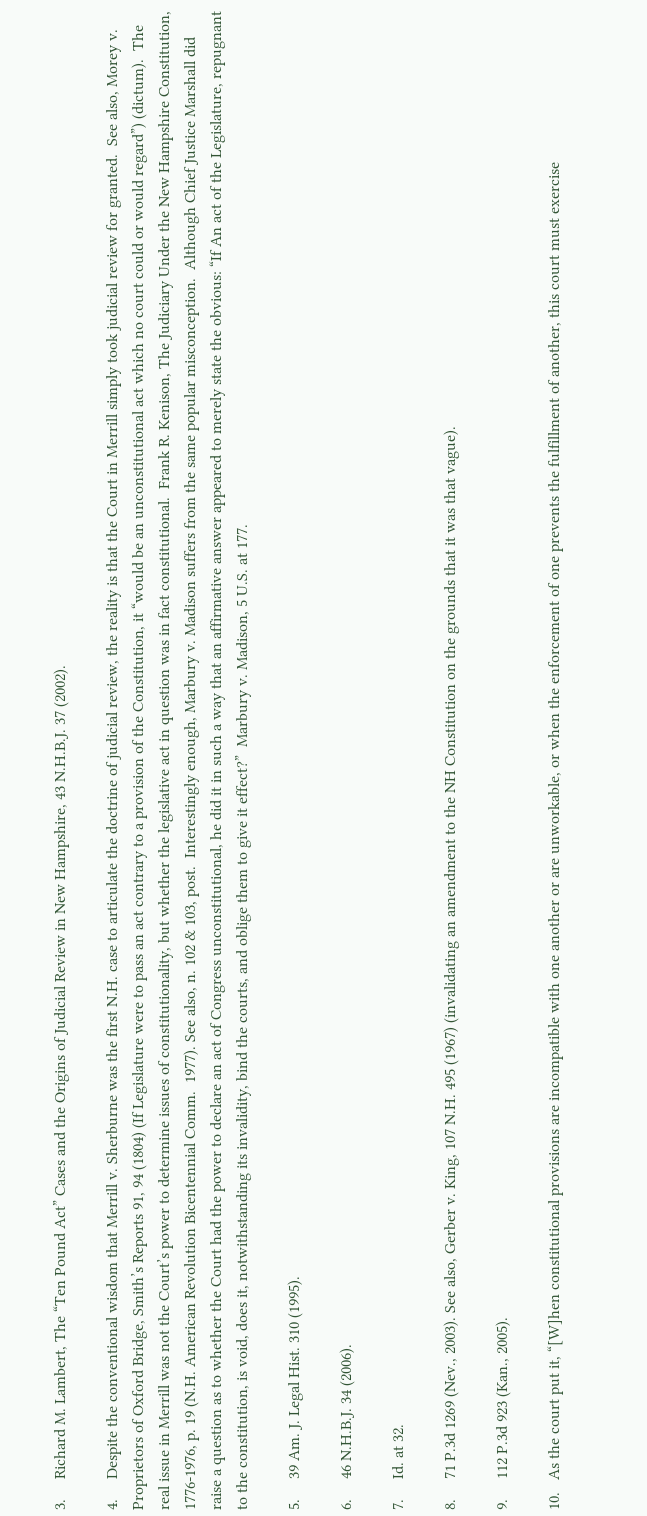3.     Richard M. Lambert, The “Ten Pound Act” Cases and the Origins of Judicial Review in New Hampshire, 43 N.H.B.J. 37 (2002).

4.     Despite the conventional wisdom that Merrill v. Sherburne was the first N.H. case to articulate the doctrine of judicial review, the reality is that the Court in Merrill simply took judicial review for granted.  See also, Morey v. Proprietors of Oxford Bridge, Smith’s Reports 91, 94 (1804) (If Legislature were to pass an act contrary to a provision of the Constitution, it “would be an unconstitutional act which no court could or would regard”) (dictum).  The real issue in Merrill was not the Court’s power to determine issues of constitutionality, but whether the legislative act in question was in fact constitutional.  Frank R. Kenison, The Judiciary Under the New Hampshire Constitution, 1776-1976, p. 19 (N.H. American Revolution Bicentennial Comm.  1977). See also, n. 102 & 103, post.  Interestingly enough, Marbury v. Madison suffers from the same popular misconception.  Although Chief Justice Marshall did raise a question as to whether the Court had the power to declare an act of Congress unconstitutional, he did it in such a way that an affirmative answer appeared to merely state the obvious: “If An act of the Legislature, repugnant to the constitution, is void, does it, notwithstanding its invalidity, bind the courts, and oblige them to give it effect?”  Marbury v. Madison, 5 U.S. at 177.

5.     39 Am. J. Legal Hist. 310 (1995).

6.     46 N.H.B.J. 34 (2006).

7.     Id. at 32.

8.     71 P.3d 1269 (Nev., 2003). See also, Gerber v. King, 107 N.H. 495 (1967) (invalidating an amendment to the NH Constitution on the grounds that it was that vague).

9.     112 P.3d 923 (Kan., 2005).

10.   As the court put it, “[W]hen constitutional provisions are incompatible with one another or are unworkable, or when the enforcement of one prevents the fulfillment of another, this court must exercise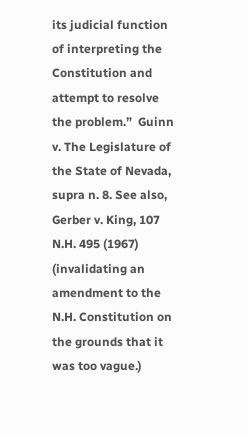its judicial function of interpreting the Constitution and attempt to resolve the problem.”  Guinn v. The Legislature of the State of Nevada, supra n. 8. See also, Gerber v. King, 107 N.H. 495 (1967) (invalidating an amendment to the N.H. Constitution on the grounds that it was too vague.)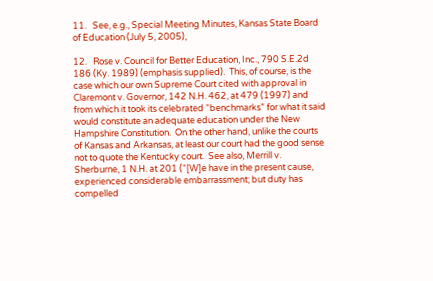11.   See, e.g., Special Meeting Minutes, Kansas State Board of Education (July 5, 2005),

12.   Rose v. Council for Better Education, Inc., 790 S.E.2d 186 (Ky. 1989) (emphasis supplied).  This, of course, is the case which our own Supreme Court cited with approval in Claremont v. Governor, 142 N.H. 462, at 479 (1997) and from which it took its celebrated “benchmarks” for what it said would constitute an adequate education under the New Hampshire Constitution.  On the other hand, unlike the courts of Kansas and Arkansas, at least our court had the good sense not to quote the Kentucky court.  See also, Merrill v. Sherburne, 1 N.H. at 201 (“[W]e have in the present cause, experienced considerable embarrassment; but duty has compelled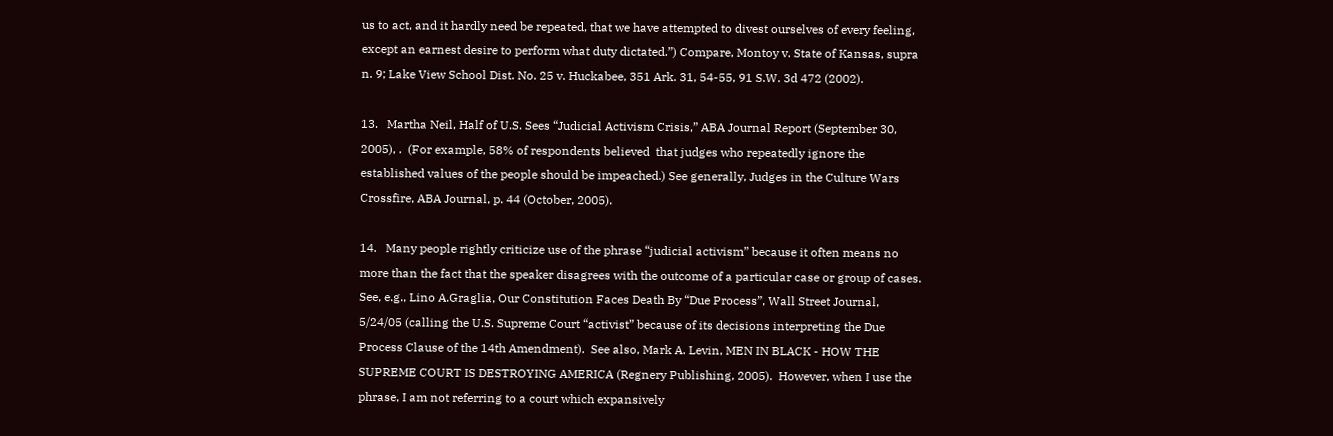us to act, and it hardly need be repeated, that we have attempted to divest ourselves of every feeling, except an earnest desire to perform what duty dictated.”) Compare, Montoy v. State of Kansas, supra n. 9; Lake View School Dist. No. 25 v. Huckabee, 351 Ark. 31, 54-55, 91 S.W. 3d 472 (2002).

13.   Martha Neil, Half of U.S. Sees “Judicial Activism Crisis,” ABA Journal Report (September 30, 2005), .  (For example, 58% of respondents believed  that judges who repeatedly ignore the established values of the people should be impeached.) See generally, Judges in the Culture Wars Crossfire, ABA Journal, p. 44 (October, 2005).

14.   Many people rightly criticize use of the phrase “judicial activism” because it often means no more than the fact that the speaker disagrees with the outcome of a particular case or group of cases.  See, e.g., Lino A.Graglia, Our Constitution Faces Death By “Due Process”, Wall Street Journal, 5/24/05 (calling the U.S. Supreme Court “activist” because of its decisions interpreting the Due Process Clause of the 14th Amendment).  See also, Mark A. Levin, MEN IN BLACK - HOW THE SUPREME COURT IS DESTROYING AMERICA (Regnery Publishing, 2005).  However, when I use the phrase, I am not referring to a court which expansively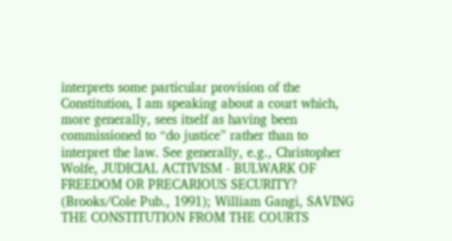interprets some particular provision of the Constitution, I am speaking about a court which, more generally, sees itself as having been commissioned to “do justice” rather than to interpret the law. See generally, e.g., Christopher Wolfe, JUDICIAL ACTIVISM - BULWARK OF FREEDOM OR PRECARIOUS SECURITY?  (Brooks/Cole Pub., 1991); William Gangi, SAVING THE CONSTITUTION FROM THE COURTS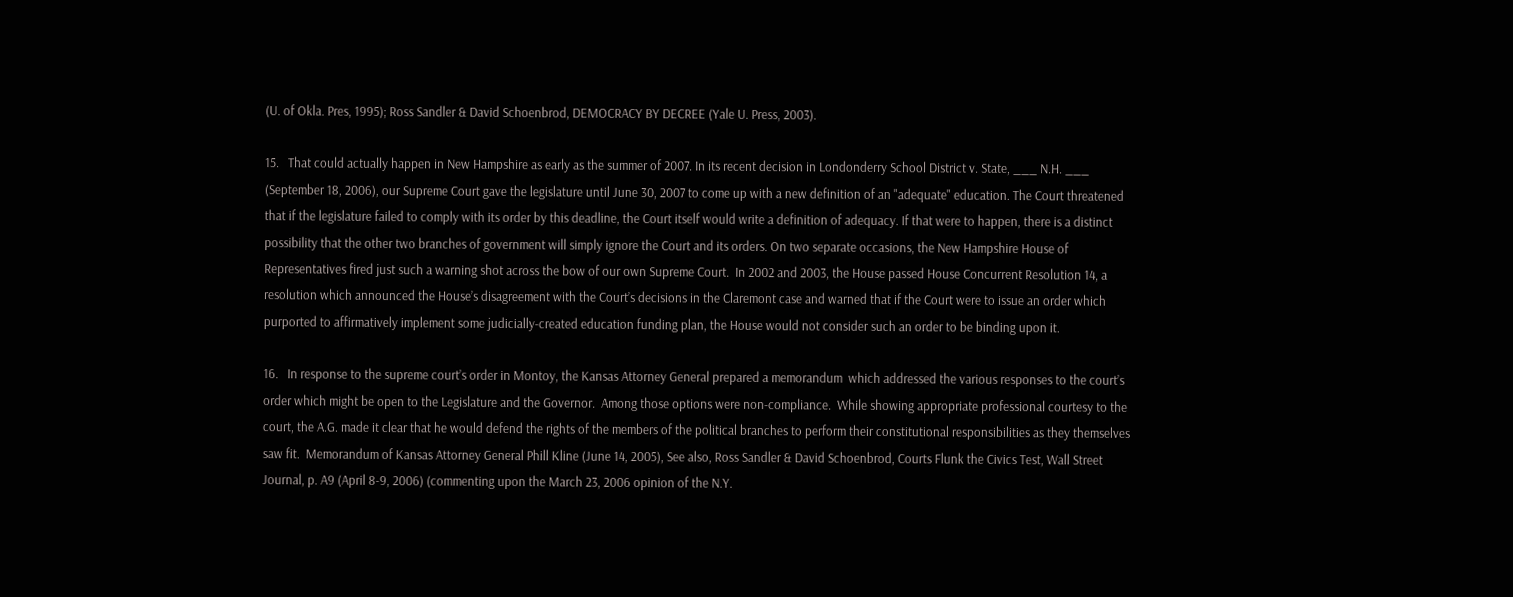(U. of Okla. Pres, 1995); Ross Sandler & David Schoenbrod, DEMOCRACY BY DECREE (Yale U. Press, 2003).

15.   That could actually happen in New Hampshire as early as the summer of 2007. In its recent decision in Londonderry School District v. State, ___ N.H. ___ (September 18, 2006), our Supreme Court gave the legislature until June 30, 2007 to come up with a new definition of an "adequate" education. The Court threatened that if the legislature failed to comply with its order by this deadline, the Court itself would write a definition of adequacy. If that were to happen, there is a distinct possibility that the other two branches of government will simply ignore the Court and its orders. On two separate occasions, the New Hampshire House of Representatives fired just such a warning shot across the bow of our own Supreme Court.  In 2002 and 2003, the House passed House Concurrent Resolution 14, a resolution which announced the House’s disagreement with the Court’s decisions in the Claremont case and warned that if the Court were to issue an order which purported to affirmatively implement some judicially-created education funding plan, the House would not consider such an order to be binding upon it.

16.   In response to the supreme court’s order in Montoy, the Kansas Attorney General prepared a memorandum  which addressed the various responses to the court’s order which might be open to the Legislature and the Governor.  Among those options were non-compliance.  While showing appropriate professional courtesy to the court, the A.G. made it clear that he would defend the rights of the members of the political branches to perform their constitutional responsibilities as they themselves saw fit.  Memorandum of Kansas Attorney General Phill Kline (June 14, 2005), See also, Ross Sandler & David Schoenbrod, Courts Flunk the Civics Test, Wall Street Journal, p. A9 (April 8-9, 2006) (commenting upon the March 23, 2006 opinion of the N.Y.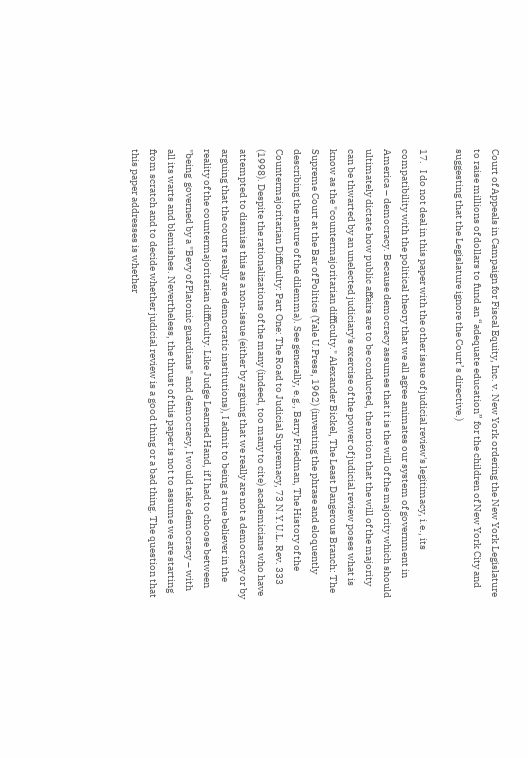Court of Appeals in Campaign for Fiscal Equity, Inc. v. New York ordering the New York Legislature to raise millions of dollars to fund an “adequate education” for the children of New York City and suggesting that the Legislature ignore the Court’s directive.)

17.   I do not deal in this paper with the other issue of judicial review's legitimacy, i.e., its compatibility with the political theory that we all agree animates our system of government in America – democracy. Because democracy assumes that it is the will of the majority which should ultimately dictate how public affairs are to be conducted, the notion that the will of the majority can be thwarted by an unelected judiciary's exercise of the power of judicial review poses what is know as the "countermajoritarian difficulty." Alexander Bickel, The Least Dangerous Branch: The Supreme Court at the Bar of Politics (Yale U.Press, 1962) (inventing the phrase and eloquently describing the nature of the dilemma). See generally, e.g., Barry Friedman, The History of the Countermajoritarian Difficulty: Part One: The Road to Judicial Supremacy, 73 N.Y.U.L. Rev. 333 (1998). Despite the rationalizations of the many (indeed, too many to cite) academicians who have attempted to dismiss this as a non-issue (either by arguing that we really are not a democracy or by arguing that the courts really are democratic institutions), I admit to being a true believer in the reality of the countermajoritarian difficulty. Like Judge Learned Hand, if I had to choose between "being  governed by a "Bevy of Platonic guardians" and democracy, I would take democracy – with all its warts and blemishes. Nevertheless, the thrust of this paper is not to assume we are starting from scratch and to decide whether judicial review is a good thing or a bad thing. The question that this paper addresses is whether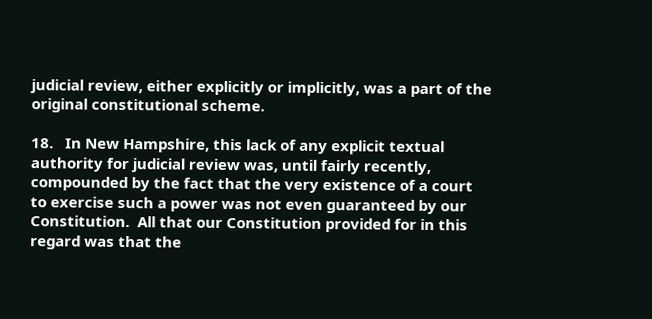judicial review, either explicitly or implicitly, was a part of the original constitutional scheme.

18.   In New Hampshire, this lack of any explicit textual authority for judicial review was, until fairly recently, compounded by the fact that the very existence of a court to exercise such a power was not even guaranteed by our Constitution.  All that our Constitution provided for in this regard was that the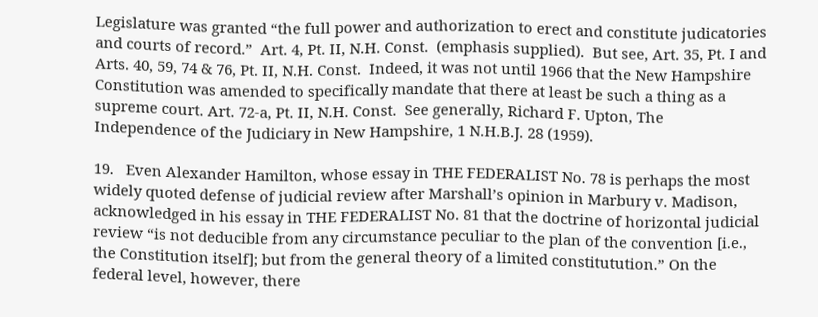Legislature was granted “the full power and authorization to erect and constitute judicatories and courts of record.”  Art. 4, Pt. II, N.H. Const.  (emphasis supplied).  But see, Art. 35, Pt. I and Arts. 40, 59, 74 & 76, Pt. II, N.H. Const.  Indeed, it was not until 1966 that the New Hampshire Constitution was amended to specifically mandate that there at least be such a thing as a supreme court. Art. 72-a, Pt. II, N.H. Const.  See generally, Richard F. Upton, The Independence of the Judiciary in New Hampshire, 1 N.H.B.J. 28 (1959).

19.   Even Alexander Hamilton, whose essay in THE FEDERALIST No. 78 is perhaps the most widely quoted defense of judicial review after Marshall’s opinion in Marbury v. Madison, acknowledged in his essay in THE FEDERALIST No. 81 that the doctrine of horizontal judicial review “is not deducible from any circumstance peculiar to the plan of the convention [i.e., the Constitution itself]; but from the general theory of a limited constitutution.” On the federal level, however, there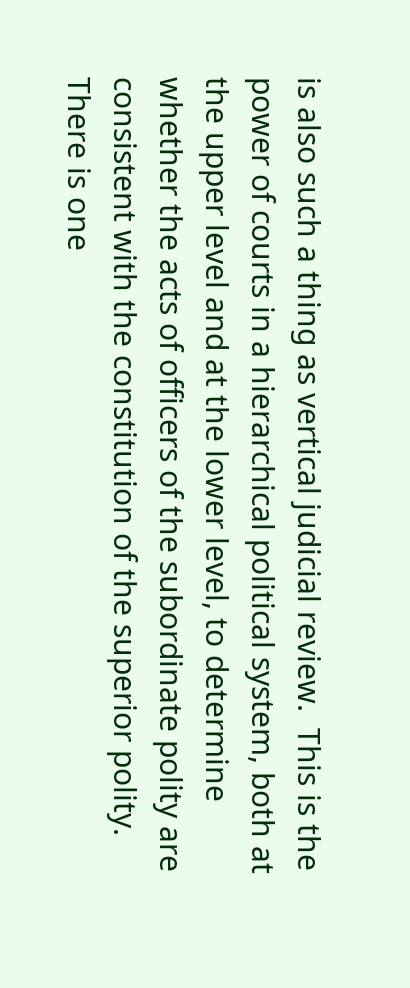is also such a thing as vertical judicial review.  This is the power of courts in a hierarchical political system, both at the upper level and at the lower level, to determine whether the acts of officers of the subordinate polity are consistent with the constitution of the superior polity. There is one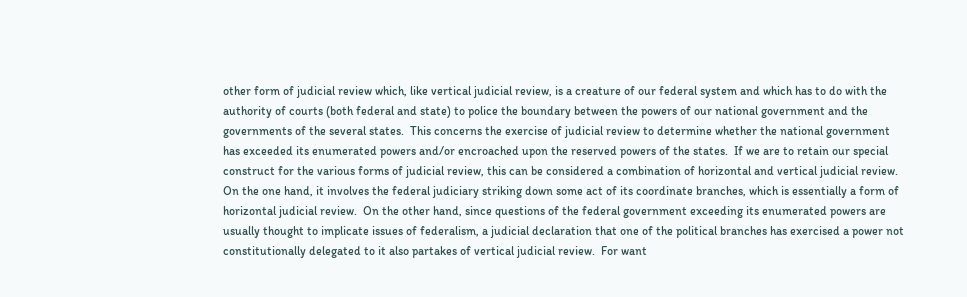other form of judicial review which, like vertical judicial review, is a creature of our federal system and which has to do with the authority of courts (both federal and state) to police the boundary between the powers of our national government and the governments of the several states.  This concerns the exercise of judicial review to determine whether the national government has exceeded its enumerated powers and/or encroached upon the reserved powers of the states.  If we are to retain our special construct for the various forms of judicial review, this can be considered a combination of horizontal and vertical judicial review.  On the one hand, it involves the federal judiciary striking down some act of its coordinate branches, which is essentially a form of horizontal judicial review.  On the other hand, since questions of the federal government exceeding its enumerated powers are usually thought to implicate issues of federalism, a judicial declaration that one of the political branches has exercised a power not constitutionally delegated to it also partakes of vertical judicial review.  For want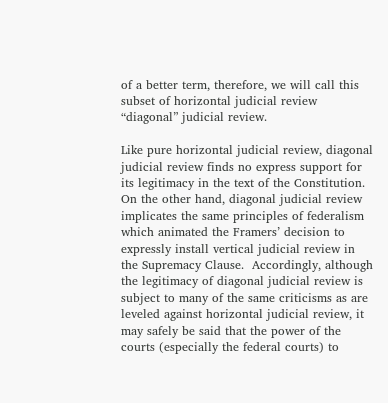of a better term, therefore, we will call this subset of horizontal judicial review “diagonal” judicial review.

Like pure horizontal judicial review, diagonal judicial review finds no express support for its legitimacy in the text of the Constitution.  On the other hand, diagonal judicial review implicates the same principles of federalism which animated the Framers’ decision to expressly install vertical judicial review in the Supremacy Clause.  Accordingly, although the legitimacy of diagonal judicial review is subject to many of the same criticisms as are leveled against horizontal judicial review, it may safely be said that the power of the courts (especially the federal courts) to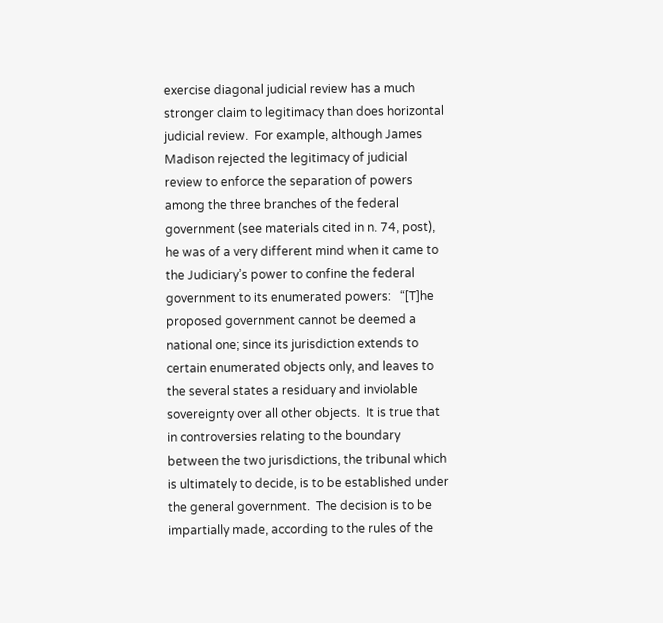exercise diagonal judicial review has a much stronger claim to legitimacy than does horizontal judicial review.  For example, although James Madison rejected the legitimacy of judicial review to enforce the separation of powers among the three branches of the federal government (see materials cited in n. 74, post), he was of a very different mind when it came to the Judiciary’s power to confine the federal government to its enumerated powers:   “[T]he proposed government cannot be deemed a national one; since its jurisdiction extends to certain enumerated objects only, and leaves to the several states a residuary and inviolable sovereignty over all other objects.  It is true that in controversies relating to the boundary between the two jurisdictions, the tribunal which is ultimately to decide, is to be established under the general government.  The decision is to be impartially made, according to the rules of the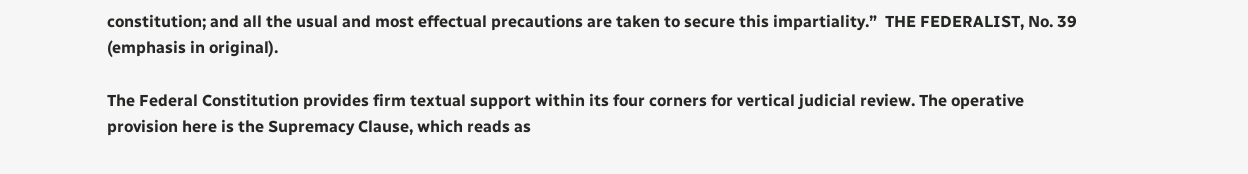constitution; and all the usual and most effectual precautions are taken to secure this impartiality.”  THE FEDERALIST, No. 39 (emphasis in original).

The Federal Constitution provides firm textual support within its four corners for vertical judicial review. The operative provision here is the Supremacy Clause, which reads as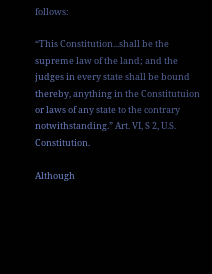follows:

“This Constitution...shall be the supreme law of the land; and the judges in every state shall be bound thereby, anything in the Constitutuion or laws of any state to the contrary notwithstanding.” Art. VI, S 2, U.S. Constitution.

Although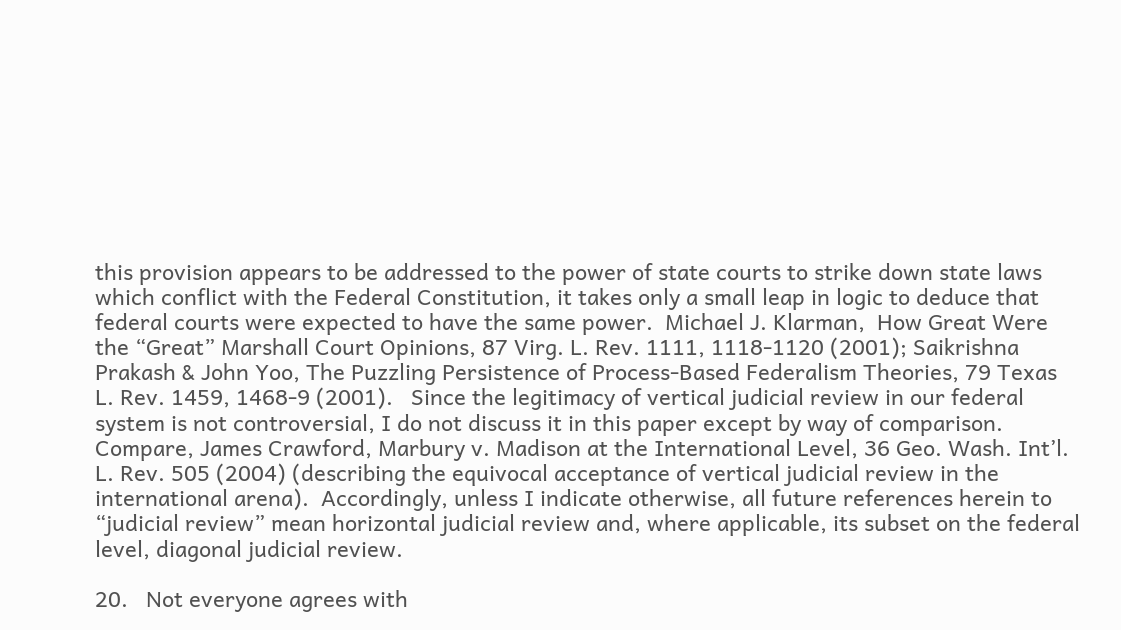this provision appears to be addressed to the power of state courts to strike down state laws which conflict with the Federal Constitution, it takes only a small leap in logic to deduce that federal courts were expected to have the same power.  Michael J. Klarman,  How Great Were the “Great” Marshall Court Opinions, 87 Virg. L. Rev. 1111, 1118-1120 (2001); Saikrishna Prakash & John Yoo, The Puzzling Persistence of Process-Based Federalism Theories, 79 Texas L. Rev. 1459, 1468-9 (2001).   Since the legitimacy of vertical judicial review in our federal system is not controversial, I do not discuss it in this paper except by way of comparison.  Compare, James Crawford, Marbury v. Madison at the International Level, 36 Geo. Wash. Int’l. L. Rev. 505 (2004) (describing the equivocal acceptance of vertical judicial review in the international arena).  Accordingly, unless I indicate otherwise, all future references herein to “judicial review” mean horizontal judicial review and, where applicable, its subset on the federal level, diagonal judicial review.

20.   Not everyone agrees with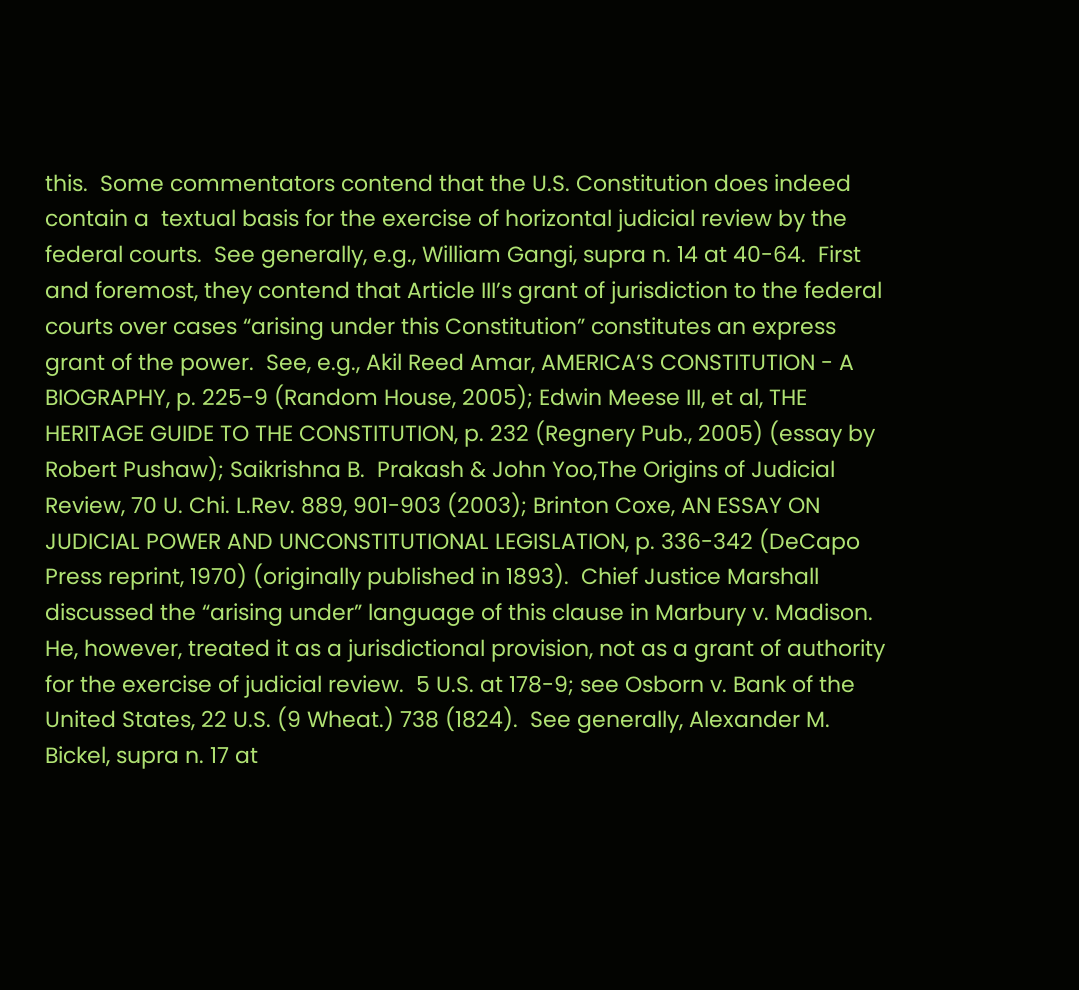this.  Some commentators contend that the U.S. Constitution does indeed contain a  textual basis for the exercise of horizontal judicial review by the federal courts.  See generally, e.g., William Gangi, supra n. 14 at 40-64.  First and foremost, they contend that Article III’s grant of jurisdiction to the federal courts over cases “arising under this Constitution” constitutes an express  grant of the power.  See, e.g., Akil Reed Amar, AMERICA’S CONSTITUTION - A BIOGRAPHY, p. 225-9 (Random House, 2005); Edwin Meese III, et al, THE HERITAGE GUIDE TO THE CONSTITUTION, p. 232 (Regnery Pub., 2005) (essay by Robert Pushaw); Saikrishna B.  Prakash & John Yoo,The Origins of Judicial Review, 70 U. Chi. L.Rev. 889, 901-903 (2003); Brinton Coxe, AN ESSAY ON JUDICIAL POWER AND UNCONSTITUTIONAL LEGISLATION, p. 336-342 (DeCapo Press reprint, 1970) (originally published in 1893).  Chief Justice Marshall discussed the “arising under” language of this clause in Marbury v. Madison.   He, however, treated it as a jurisdictional provision, not as a grant of authority for the exercise of judicial review.  5 U.S. at 178-9; see Osborn v. Bank of the United States, 22 U.S. (9 Wheat.) 738 (1824).  See generally, Alexander M. Bickel, supra n. 17 at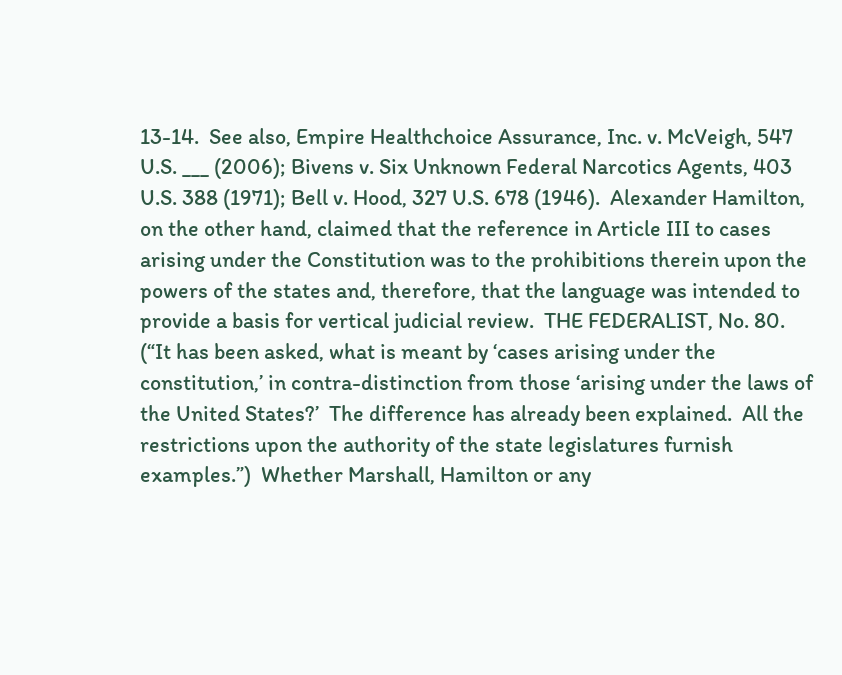13-14.  See also, Empire Healthchoice Assurance, Inc. v. McVeigh, 547 U.S. ___ (2006); Bivens v. Six Unknown Federal Narcotics Agents, 403 U.S. 388 (1971); Bell v. Hood, 327 U.S. 678 (1946).  Alexander Hamilton, on the other hand, claimed that the reference in Article III to cases arising under the Constitution was to the prohibitions therein upon the powers of the states and, therefore, that the language was intended to provide a basis for vertical judicial review.  THE FEDERALIST, No. 80.  (“It has been asked, what is meant by ‘cases arising under the constitution,’ in contra-distinction from those ‘arising under the laws of the United States?’  The difference has already been explained.  All the restrictions upon the authority of the state legislatures furnish examples.”)  Whether Marshall, Hamilton or any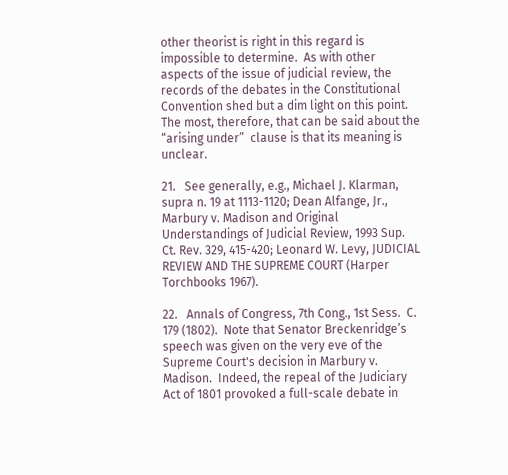other theorist is right in this regard is impossible to determine.  As with other aspects of the issue of judicial review, the records of the debates in the Constitutional Convention shed but a dim light on this point.  The most, therefore, that can be said about the “arising under”  clause is that its meaning is unclear.

21.   See generally, e.g., Michael J. Klarman, supra n. 19 at 1113-1120; Dean Alfange, Jr., Marbury v. Madison and Original Understandings of Judicial Review, 1993 Sup. Ct. Rev. 329, 415-420; Leonard W. Levy, JUDICIAL REVIEW AND THE SUPREME COURT (Harper Torchbooks 1967).

22.   Annals of Congress, 7th Cong., 1st Sess.  C. 179 (1802).  Note that Senator Breckenridge’s speech was given on the very eve of the Supreme Court's decision in Marbury v. Madison.  Indeed, the repeal of the Judiciary Act of 1801 provoked a full-scale debate in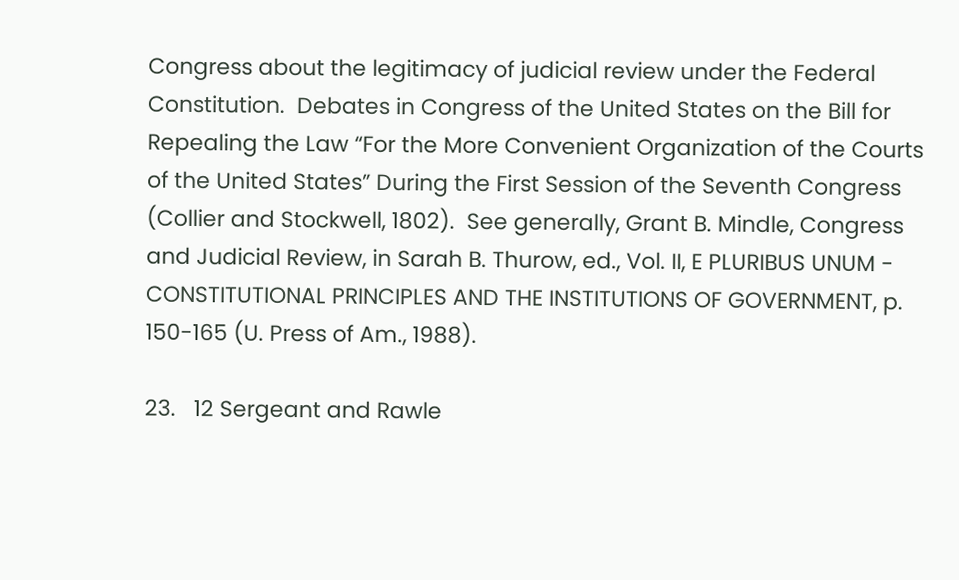Congress about the legitimacy of judicial review under the Federal Constitution.  Debates in Congress of the United States on the Bill for Repealing the Law “For the More Convenient Organization of the Courts of the United States” During the First Session of the Seventh Congress (Collier and Stockwell, 1802).  See generally, Grant B. Mindle, Congress and Judicial Review, in Sarah B. Thurow, ed., Vol. II, E PLURIBUS UNUM - CONSTITUTIONAL PRINCIPLES AND THE INSTITUTIONS OF GOVERNMENT, p. 150-165 (U. Press of Am., 1988).

23.   12 Sergeant and Rawle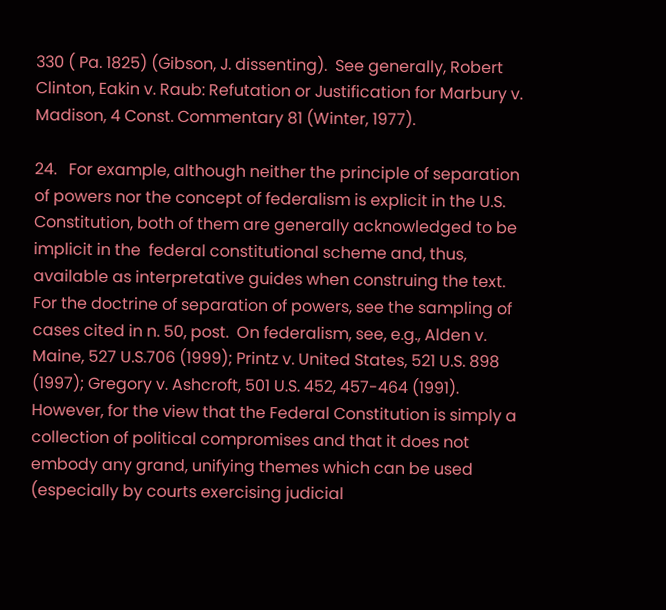330 ( Pa. 1825) (Gibson, J. dissenting).  See generally, Robert Clinton, Eakin v. Raub: Refutation or Justification for Marbury v. Madison, 4 Const. Commentary 81 (Winter, 1977).

24.   For example, although neither the principle of separation of powers nor the concept of federalism is explicit in the U.S. Constitution, both of them are generally acknowledged to be implicit in the  federal constitutional scheme and, thus, available as interpretative guides when construing the text.  For the doctrine of separation of powers, see the sampling of cases cited in n. 50, post.  On federalism, see, e.g., Alden v. Maine, 527 U.S.706 (1999); Printz v. United States, 521 U.S. 898 (1997); Gregory v. Ashcroft, 501 U.S. 452, 457-464 (1991).  However, for the view that the Federal Constitution is simply a collection of political compromises and that it does not embody any grand, unifying themes which can be used (especially by courts exercising judicial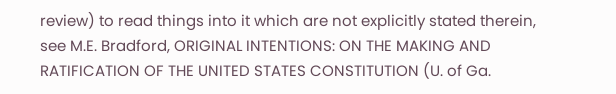review) to read things into it which are not explicitly stated therein, see M.E. Bradford, ORIGINAL INTENTIONS: ON THE MAKING AND RATIFICATION OF THE UNITED STATES CONSTITUTION (U. of Ga.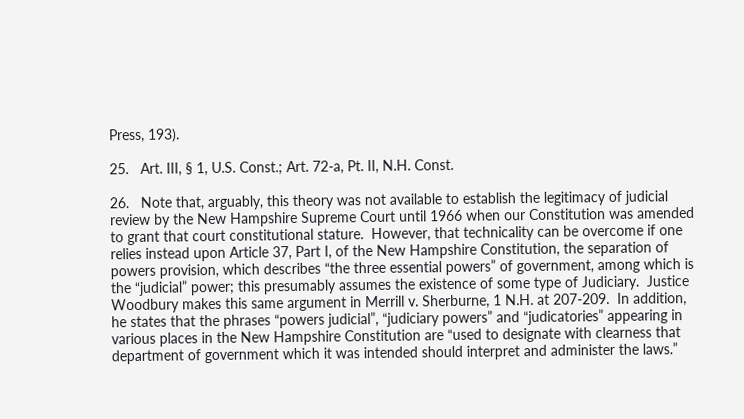Press, 193).

25.   Art. III, § 1, U.S. Const.; Art. 72-a, Pt. II, N.H. Const.

26.   Note that, arguably, this theory was not available to establish the legitimacy of judicial review by the New Hampshire Supreme Court until 1966 when our Constitution was amended to grant that court constitutional stature.  However, that technicality can be overcome if one relies instead upon Article 37, Part I, of the New Hampshire Constitution, the separation of powers provision, which describes “the three essential powers” of government, among which is  the “judicial” power; this presumably assumes the existence of some type of Judiciary.  Justice Woodbury makes this same argument in Merrill v. Sherburne, 1 N.H. at 207-209.  In addition, he states that the phrases “powers judicial”, “judiciary powers” and “judicatories” appearing in various places in the New Hampshire Constitution are “used to designate with clearness that department of government which it was intended should interpret and administer the laws.”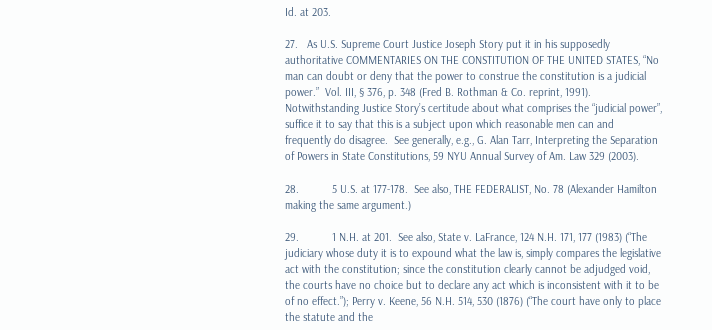Id. at 203.

27.   As U.S. Supreme Court Justice Joseph Story put it in his supposedly authoritative COMMENTARIES ON THE CONSTITUTION OF THE UNITED STATES, “No man can doubt or deny that the power to construe the constitution is a judicial power.”  Vol. III, § 376, p. 348 (Fred B. Rothman & Co. reprint, 1991).  Notwithstanding Justice Story’s certitude about what comprises the “judicial power”, suffice it to say that this is a subject upon which reasonable men can and frequently do disagree.  See generally, e.g., G. Alan Tarr, Interpreting the Separation of Powers in State Constitutions, 59 NYU Annual Survey of Am. Law 329 (2003).

28.           5 U.S. at 177-178.  See also, THE FEDERALIST, No. 78 (Alexander Hamilton making the same argument.)

29.           1 N.H. at 201.  See also, State v. LaFrance, 124 N.H. 171, 177 (1983) (“The judiciary whose duty it is to expound what the law is, simply compares the legislative act with the constitution; since the constitution clearly cannot be adjudged void, the courts have no choice but to declare any act which is inconsistent with it to be of no effect.”); Perry v. Keene, 56 N.H. 514, 530 (1876) (“The court have only to place the statute and the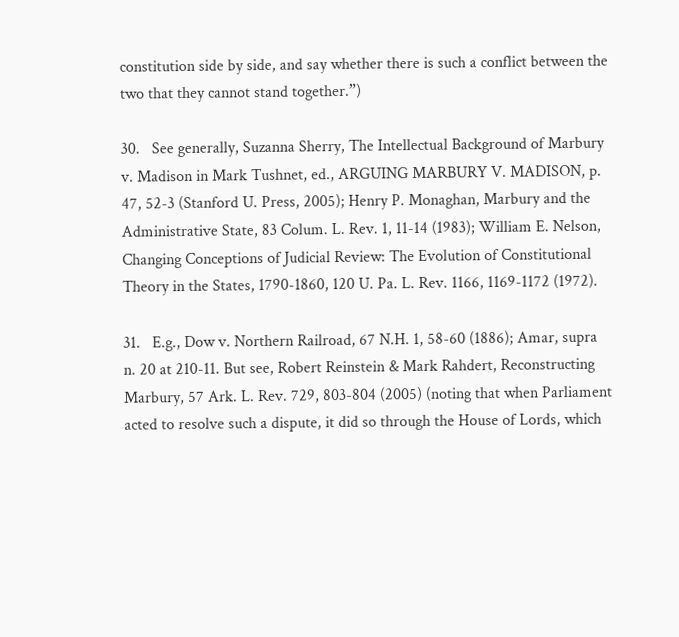constitution side by side, and say whether there is such a conflict between the two that they cannot stand together.”)

30.   See generally, Suzanna Sherry, The Intellectual Background of Marbury v. Madison in Mark Tushnet, ed., ARGUING MARBURY V. MADISON, p. 47, 52-3 (Stanford U. Press, 2005); Henry P. Monaghan, Marbury and the Administrative State, 83 Colum. L. Rev. 1, 11-14 (1983); William E. Nelson, Changing Conceptions of Judicial Review: The Evolution of Constitutional Theory in the States, 1790-1860, 120 U. Pa. L. Rev. 1166, 1169-1172 (1972).

31.   E.g., Dow v. Northern Railroad, 67 N.H. 1, 58-60 (1886); Amar, supra n. 20 at 210-11. But see, Robert Reinstein & Mark Rahdert, Reconstructing Marbury, 57 Ark. L. Rev. 729, 803-804 (2005) (noting that when Parliament acted to resolve such a dispute, it did so through the House of Lords, which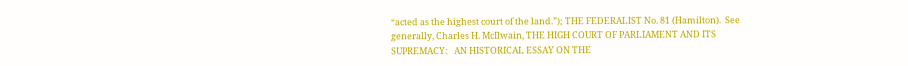“acted as the highest court of the land.”); THE FEDERALIST No. 81 (Hamilton).  See generally, Charles H. McIlwain, THE HIGH COURT OF PARLIAMENT AND ITS SUPREMACY:   AN HISTORICAL ESSAY ON THE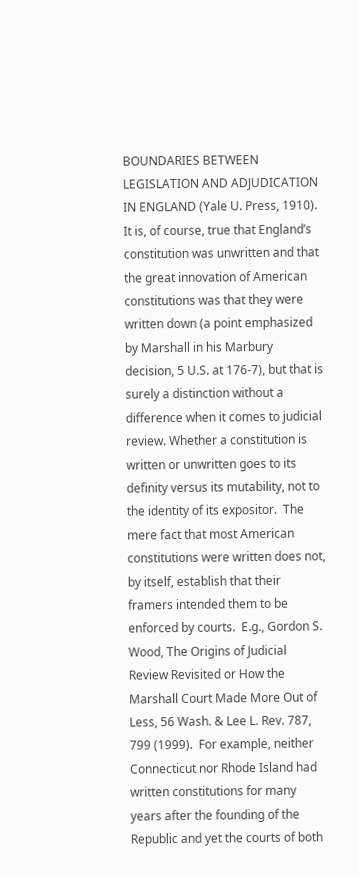BOUNDARIES BETWEEN LEGISLATION AND ADJUDICATION IN ENGLAND (Yale U. Press, 1910).  It is, of course, true that England’s constitution was unwritten and that the great innovation of American constitutions was that they were written down (a point emphasized by Marshall in his Marbury decision, 5 U.S. at 176-7), but that is surely a distinction without a difference when it comes to judicial review. Whether a constitution is written or unwritten goes to its definity versus its mutability, not to the identity of its expositor.  The mere fact that most American constitutions were written does not, by itself, establish that their framers intended them to be enforced by courts.  E.g., Gordon S. Wood, The Origins of Judicial Review Revisited or How the Marshall Court Made More Out of Less, 56 Wash. & Lee L. Rev. 787, 799 (1999).  For example, neither Connecticut nor Rhode Island had written constitutions for many years after the founding of the Republic and yet the courts of both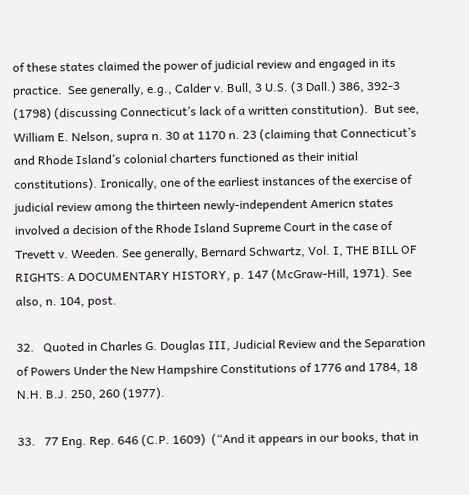of these states claimed the power of judicial review and engaged in its practice.  See generally, e.g., Calder v. Bull, 3 U.S. (3 Dall.) 386, 392-3 (1798) (discussing Connecticut’s lack of a written constitution).  But see, William E. Nelson, supra n. 30 at 1170 n. 23 (claiming that Connecticut’s and Rhode Island’s colonial charters functioned as their initial constitutions). Ironically, one of the earliest instances of the exercise of judicial review among the thirteen newly-independent Americn states involved a decision of the Rhode Island Supreme Court in the case of Trevett v. Weeden. See generally, Bernard Schwartz, Vol. I, THE BILL OF RIGHTS: A DOCUMENTARY HISTORY, p. 147 (McGraw-Hill, 1971). See also, n. 104, post.

32.   Quoted in Charles G. Douglas III, Judicial Review and the Separation of Powers Under the New Hampshire Constitutions of 1776 and 1784, 18 N.H. B.J. 250, 260 (1977).

33.   77 Eng. Rep. 646 (C.P. 1609)  (“And it appears in our books, that in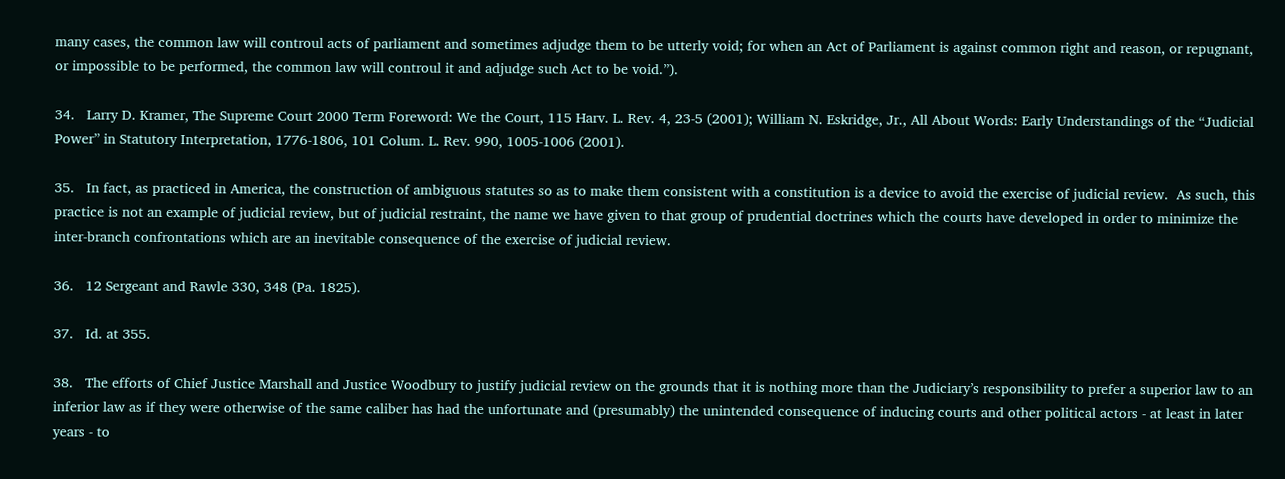many cases, the common law will controul acts of parliament and sometimes adjudge them to be utterly void; for when an Act of Parliament is against common right and reason, or repugnant, or impossible to be performed, the common law will controul it and adjudge such Act to be void.”).

34.   Larry D. Kramer, The Supreme Court 2000 Term Foreword: We the Court, 115 Harv. L. Rev. 4, 23-5 (2001); William N. Eskridge, Jr., All About Words: Early Understandings of the “Judicial Power” in Statutory Interpretation, 1776-1806, 101 Colum. L. Rev. 990, 1005-1006 (2001).

35.   In fact, as practiced in America, the construction of ambiguous statutes so as to make them consistent with a constitution is a device to avoid the exercise of judicial review.  As such, this practice is not an example of judicial review, but of judicial restraint, the name we have given to that group of prudential doctrines which the courts have developed in order to minimize the inter-branch confrontations which are an inevitable consequence of the exercise of judicial review.

36.   12 Sergeant and Rawle 330, 348 (Pa. 1825).

37.   Id. at 355.

38.   The efforts of Chief Justice Marshall and Justice Woodbury to justify judicial review on the grounds that it is nothing more than the Judiciary’s responsibility to prefer a superior law to an inferior law as if they were otherwise of the same caliber has had the unfortunate and (presumably) the unintended consequence of inducing courts and other political actors - at least in later years - to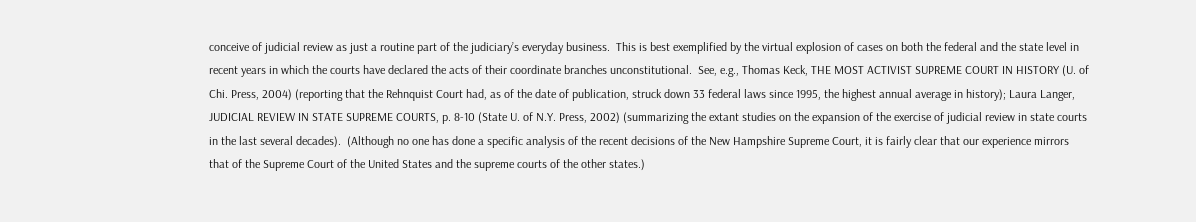conceive of judicial review as just a routine part of the judiciary’s everyday business.  This is best exemplified by the virtual explosion of cases on both the federal and the state level in recent years in which the courts have declared the acts of their coordinate branches unconstitutional.  See, e.g., Thomas Keck, THE MOST ACTIVIST SUPREME COURT IN HISTORY (U. of Chi. Press, 2004) (reporting that the Rehnquist Court had, as of the date of publication, struck down 33 federal laws since 1995, the highest annual average in history); Laura Langer, JUDICIAL REVIEW IN STATE SUPREME COURTS, p. 8-10 (State U. of N.Y. Press, 2002) (summarizing the extant studies on the expansion of the exercise of judicial review in state courts in the last several decades).  (Although no one has done a specific analysis of the recent decisions of the New Hampshire Supreme Court, it is fairly clear that our experience mirrors that of the Supreme Court of the United States and the supreme courts of the other states.)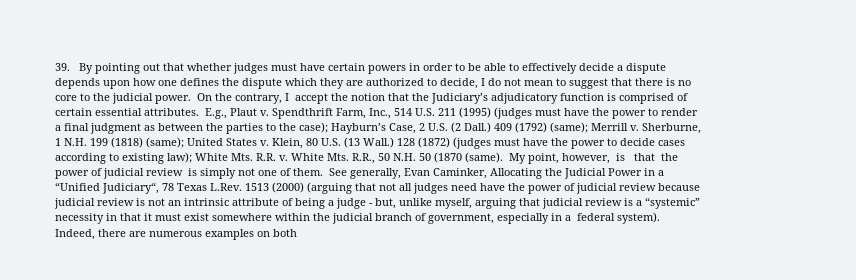39.   By pointing out that whether judges must have certain powers in order to be able to effectively decide a dispute depends upon how one defines the dispute which they are authorized to decide, I do not mean to suggest that there is no core to the judicial power.  On the contrary, I  accept the notion that the Judiciary’s adjudicatory function is comprised of certain essential attributes.  E.g., Plaut v. Spendthrift Farm, Inc., 514 U.S. 211 (1995) (judges must have the power to render a final judgment as between the parties to the case); Hayburn’s Case, 2 U.S. (2 Dall.) 409 (1792) (same); Merrill v. Sherburne, 1 N.H. 199 (1818) (same); United States v. Klein, 80 U.S. (13 Wall.) 128 (1872) (judges must have the power to decide cases according to existing law); White Mts. R.R. v. White Mts. R.R., 50 N.H. 50 (1870 (same).  My point, however,  is   that  the power of judicial review  is simply not one of them.  See generally, Evan Caminker, Allocating the Judicial Power in a “Unified Judiciary“, 78 Texas L.Rev. 1513 (2000) (arguing that not all judges need have the power of judicial review because judicial review is not an intrinsic attribute of being a judge - but, unlike myself, arguing that judicial review is a “systemic” necessity in that it must exist somewhere within the judicial branch of government, especially in a  federal system). Indeed, there are numerous examples on both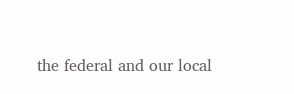the federal and our local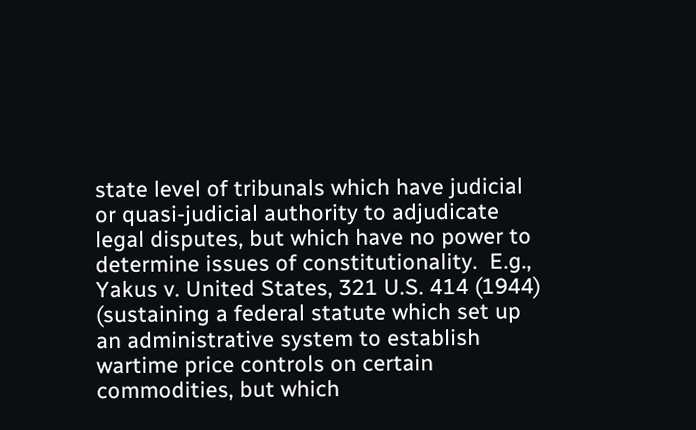state level of tribunals which have judicial or quasi-judicial authority to adjudicate legal disputes, but which have no power to determine issues of constitutionality.  E.g., Yakus v. United States, 321 U.S. 414 (1944) (sustaining a federal statute which set up an administrative system to establish wartime price controls on certain commodities, but which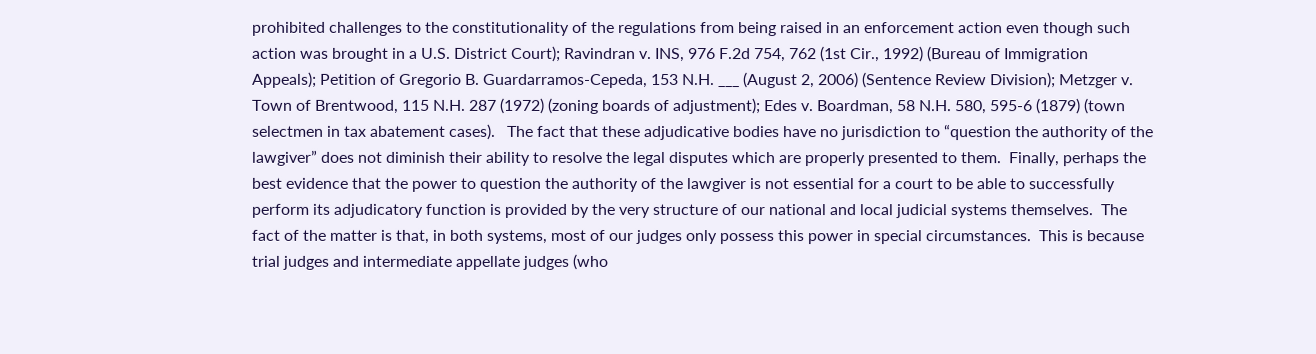prohibited challenges to the constitutionality of the regulations from being raised in an enforcement action even though such action was brought in a U.S. District Court); Ravindran v. INS, 976 F.2d 754, 762 (1st Cir., 1992) (Bureau of Immigration Appeals); Petition of Gregorio B. Guardarramos-Cepeda, 153 N.H. ___ (August 2, 2006) (Sentence Review Division); Metzger v. Town of Brentwood, 115 N.H. 287 (1972) (zoning boards of adjustment); Edes v. Boardman, 58 N.H. 580, 595-6 (1879) (town selectmen in tax abatement cases).   The fact that these adjudicative bodies have no jurisdiction to “question the authority of the lawgiver” does not diminish their ability to resolve the legal disputes which are properly presented to them.  Finally, perhaps the best evidence that the power to question the authority of the lawgiver is not essential for a court to be able to successfully perform its adjudicatory function is provided by the very structure of our national and local judicial systems themselves.  The fact of the matter is that, in both systems, most of our judges only possess this power in special circumstances.  This is because trial judges and intermediate appellate judges (who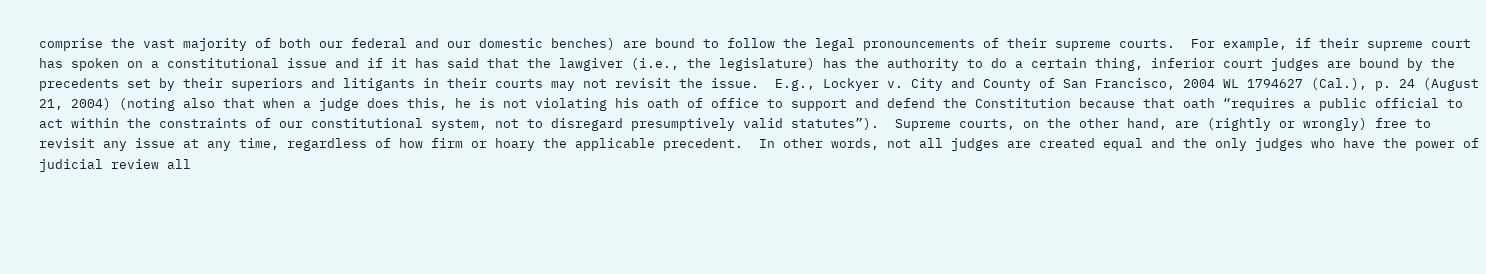comprise the vast majority of both our federal and our domestic benches) are bound to follow the legal pronouncements of their supreme courts.  For example, if their supreme court has spoken on a constitutional issue and if it has said that the lawgiver (i.e., the legislature) has the authority to do a certain thing, inferior court judges are bound by the precedents set by their superiors and litigants in their courts may not revisit the issue.  E.g., Lockyer v. City and County of San Francisco, 2004 WL 1794627 (Cal.), p. 24 (August 21, 2004) (noting also that when a judge does this, he is not violating his oath of office to support and defend the Constitution because that oath “requires a public official to act within the constraints of our constitutional system, not to disregard presumptively valid statutes”).  Supreme courts, on the other hand, are (rightly or wrongly) free to revisit any issue at any time, regardless of how firm or hoary the applicable precedent.  In other words, not all judges are created equal and the only judges who have the power of judicial review all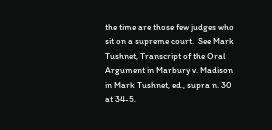the time are those few judges who sit on a supreme court.  See Mark Tushnet, Transcript of the Oral Argument in Marbury v. Madison in Mark Tushnet, ed., supra n. 30 at 34-5.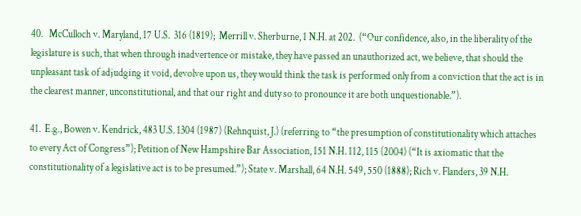40.   McCulloch v. Maryland, 17 U.S.  316 (1819);  Merrill v. Sherburne, 1 N.H. at 202.  (“Our confidence, also, in the liberality of the legislature is such, that when through inadvertence or mistake, they have passed an unauthorized act, we believe, that should the unpleasant task of adjudging it void, devolve upon us, they would think the task is performed only from a conviction that the act is in the clearest manner, unconstitutional, and that our right and duty so to pronounce it are both unquestionable.”).

41.  E.g., Bowen v. Kendrick, 483 U.S. 1304 (1987) (Rehnquist, J.) (referring to “the presumption of constitutionality which attaches to every Act of Congress”); Petition of New Hampshire Bar Association, 151 N.H. 112, 115 (2004) (“It is axiomatic that the constitutionality of a legislative act is to be presumed.”); State v. Marshall, 64 N.H. 549, 550 (1888); Rich v. Flanders, 39 N.H.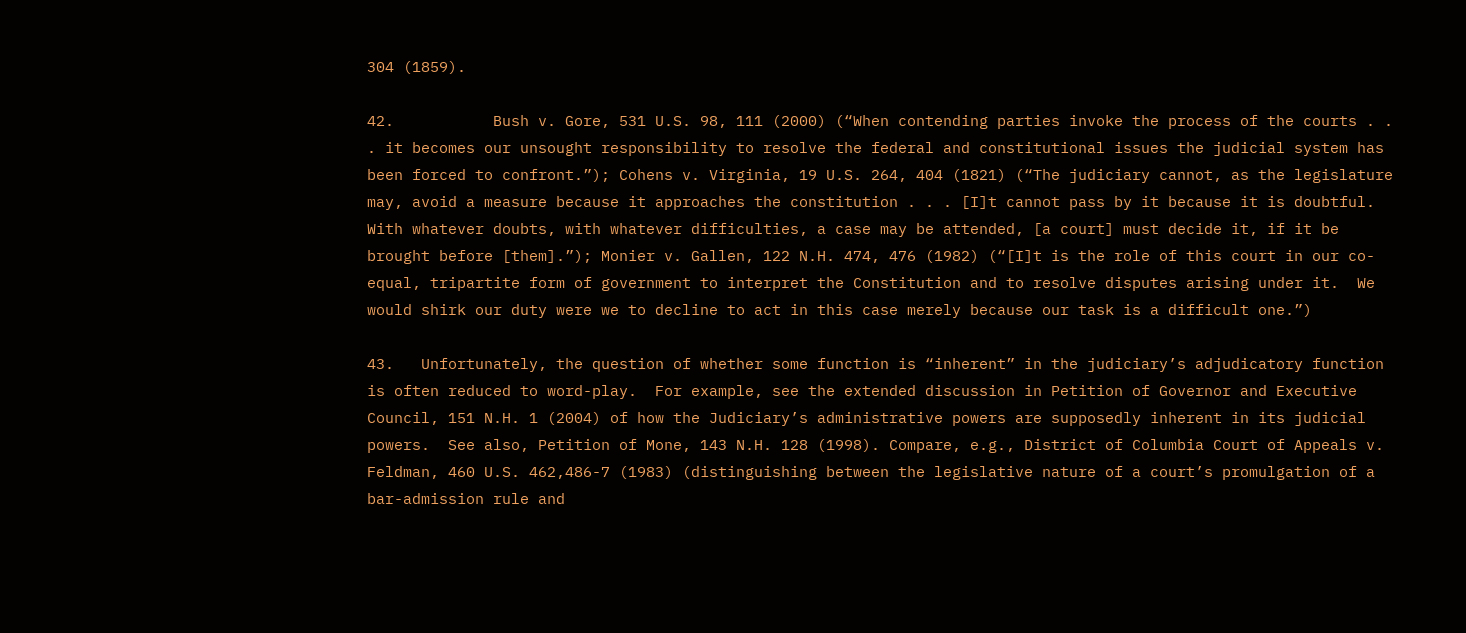304 (1859).

42.           Bush v. Gore, 531 U.S. 98, 111 (2000) (“When contending parties invoke the process of the courts . . . it becomes our unsought responsibility to resolve the federal and constitutional issues the judicial system has been forced to confront.”); Cohens v. Virginia, 19 U.S. 264, 404 (1821) (“The judiciary cannot, as the legislature may, avoid a measure because it approaches the constitution . . . [I]t cannot pass by it because it is doubtful.  With whatever doubts, with whatever difficulties, a case may be attended, [a court] must decide it, if it be brought before [them].”); Monier v. Gallen, 122 N.H. 474, 476 (1982) (“[I]t is the role of this court in our co-equal, tripartite form of government to interpret the Constitution and to resolve disputes arising under it.  We would shirk our duty were we to decline to act in this case merely because our task is a difficult one.”)

43.   Unfortunately, the question of whether some function is “inherent” in the judiciary’s adjudicatory function is often reduced to word-play.  For example, see the extended discussion in Petition of Governor and Executive Council, 151 N.H. 1 (2004) of how the Judiciary’s administrative powers are supposedly inherent in its judicial powers.  See also, Petition of Mone, 143 N.H. 128 (1998). Compare, e.g., District of Columbia Court of Appeals v. Feldman, 460 U.S. 462,486-7 (1983) (distinguishing between the legislative nature of a court’s promulgation of a bar-admission rule and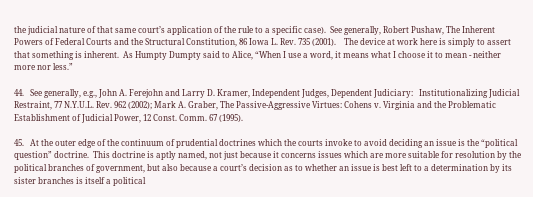the judicial nature of that same court’s application of the rule to a specific case).  See generally, Robert Pushaw, The Inherent Powers of Federal Courts and the Structural Constitution, 86 Iowa L. Rev. 735 (2001).    The device at work here is simply to assert that something is inherent.  As Humpty Dumpty said to Alice, “When I use a word, it means what I choose it to mean - neither more nor less.”

44.   See generally, e.g., John A. Ferejohn and Larry D. Kramer, Independent Judges, Dependent Judiciary:   Institutionalizing Judicial Restraint, 77 N.Y.U.L. Rev. 962 (2002); Mark A. Graber, The Passive-Aggressive Virtues: Cohens v. Virginia and the Problematic Establishment of Judicial Power, 12 Const. Comm. 67 (1995).

45.   At the outer edge of the continuum of prudential doctrines which the courts invoke to avoid deciding an issue is the “political question” doctrine.  This doctrine is aptly named, not just because it concerns issues which are more suitable for resolution by the political branches of government, but also because a court’s decision as to whether an issue is best left to a determination by its sister branches is itself a political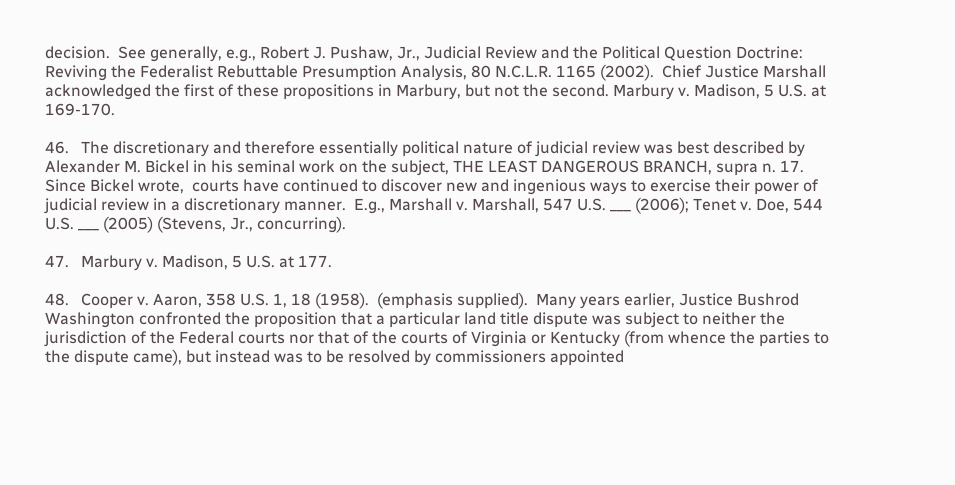decision.  See generally, e.g., Robert J. Pushaw, Jr., Judicial Review and the Political Question Doctrine:   Reviving the Federalist Rebuttable Presumption Analysis, 80 N.C.L.R. 1165 (2002).  Chief Justice Marshall acknowledged the first of these propositions in Marbury, but not the second. Marbury v. Madison, 5 U.S. at 169-170.

46.   The discretionary and therefore essentially political nature of judicial review was best described by Alexander M. Bickel in his seminal work on the subject, THE LEAST DANGEROUS BRANCH, supra n. 17.  Since Bickel wrote,  courts have continued to discover new and ingenious ways to exercise their power of judicial review in a discretionary manner.  E.g., Marshall v. Marshall, 547 U.S. ___ (2006); Tenet v. Doe, 544 U.S. ___ (2005) (Stevens, Jr., concurring).

47.   Marbury v. Madison, 5 U.S. at 177.

48.   Cooper v. Aaron, 358 U.S. 1, 18 (1958).  (emphasis supplied).  Many years earlier, Justice Bushrod Washington confronted the proposition that a particular land title dispute was subject to neither the jurisdiction of the Federal courts nor that of the courts of Virginia or Kentucky (from whence the parties to the dispute came), but instead was to be resolved by commissioners appointed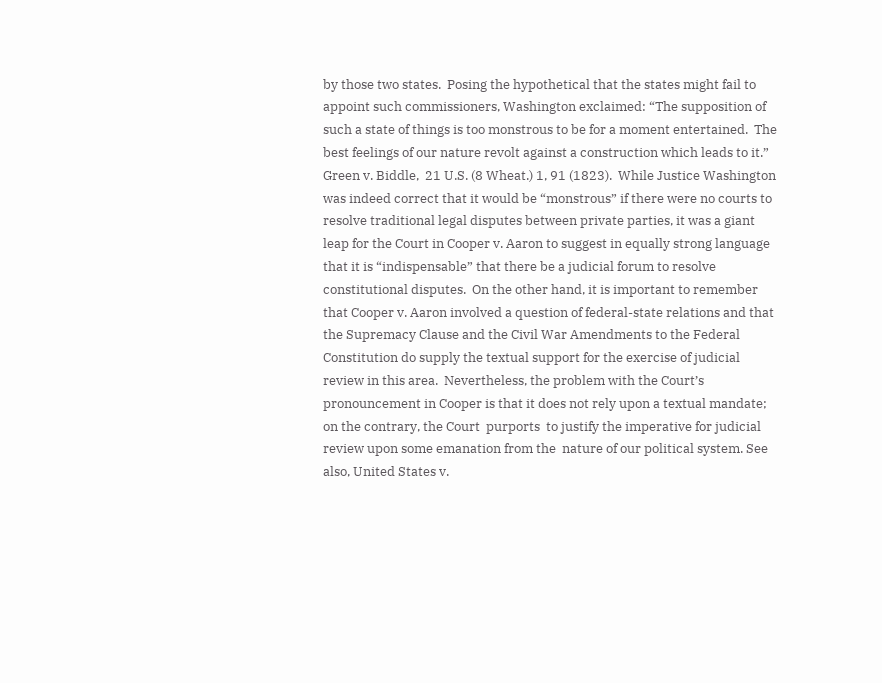by those two states.  Posing the hypothetical that the states might fail to appoint such commissioners, Washington exclaimed: “The supposition of such a state of things is too monstrous to be for a moment entertained.  The best feelings of our nature revolt against a construction which leads to it.”  Green v. Biddle,  21 U.S. (8 Wheat.) 1, 91 (1823).  While Justice Washington was indeed correct that it would be “monstrous” if there were no courts to resolve traditional legal disputes between private parties, it was a giant leap for the Court in Cooper v. Aaron to suggest in equally strong language that it is “indispensable” that there be a judicial forum to resolve constitutional disputes.  On the other hand, it is important to remember that Cooper v. Aaron involved a question of federal-state relations and that the Supremacy Clause and the Civil War Amendments to the Federal Constitution do supply the textual support for the exercise of judicial review in this area.  Nevertheless, the problem with the Court’s pronouncement in Cooper is that it does not rely upon a textual mandate; on the contrary, the Court  purports  to justify the imperative for judicial review upon some emanation from the  nature of our political system. See also, United States v.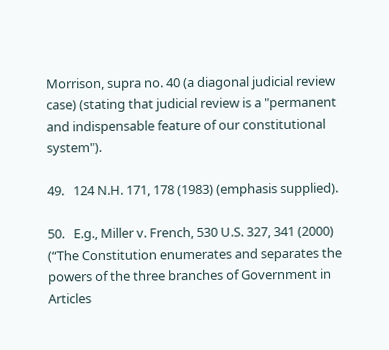Morrison, supra no. 40 (a diagonal judicial review case) (stating that judicial review is a "permanent and indispensable feature of our constitutional system").

49.   124 N.H. 171, 178 (1983) (emphasis supplied).

50.   E.g., Miller v. French, 530 U.S. 327, 341 (2000) (“The Constitution enumerates and separates the powers of the three branches of Government in Articles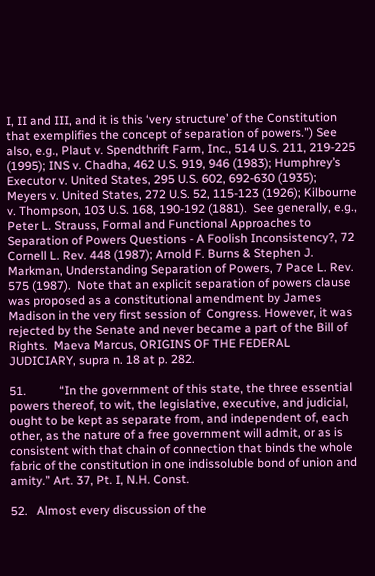I, II and III, and it is this ‘very structure’ of the Constitution that exemplifies the concept of separation of powers.”) See also, e.g., Plaut v. Spendthrift Farm, Inc., 514 U.S. 211, 219-225 (1995); INS v. Chadha, 462 U.S. 919, 946 (1983); Humphrey’s Executor v. United States, 295 U.S. 602, 692-630 (1935); Meyers v. United States, 272 U.S. 52, 115-123 (1926); Kilbourne v. Thompson, 103 U.S. 168, 190-192 (1881).  See generally, e.g., Peter L. Strauss, Formal and Functional Approaches to Separation of Powers Questions - A Foolish Inconsistency?, 72 Cornell L. Rev. 448 (1987); Arnold F. Burns & Stephen J. Markman, Understanding Separation of Powers, 7 Pace L. Rev. 575 (1987).  Note that an explicit separation of powers clause was proposed as a constitutional amendment by James Madison in the very first session of  Congress. However, it was rejected by the Senate and never became a part of the Bill of Rights.  Maeva Marcus, ORIGINS OF THE FEDERAL JUDICIARY, supra n. 18 at p. 282.

51.           “In the government of this state, the three essential powers thereof, to wit, the legislative, executive, and judicial, ought to be kept as separate from, and independent of, each other, as the nature of a free government will admit, or as is consistent with that chain of connection that binds the whole fabric of the constitution in one indissoluble bond of union and amity.” Art. 37, Pt. I, N.H. Const.

52.   Almost every discussion of the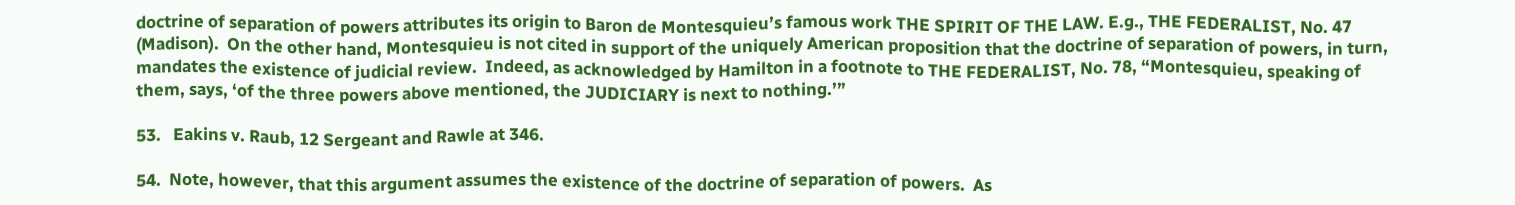doctrine of separation of powers attributes its origin to Baron de Montesquieu’s famous work THE SPIRIT OF THE LAW. E.g., THE FEDERALIST, No. 47 (Madison).  On the other hand, Montesquieu is not cited in support of the uniquely American proposition that the doctrine of separation of powers, in turn, mandates the existence of judicial review.  Indeed, as acknowledged by Hamilton in a footnote to THE FEDERALIST, No. 78, “Montesquieu, speaking of them, says, ‘of the three powers above mentioned, the JUDICIARY is next to nothing.’”

53.   Eakins v. Raub, 12 Sergeant and Rawle at 346.

54.  Note, however, that this argument assumes the existence of the doctrine of separation of powers.  As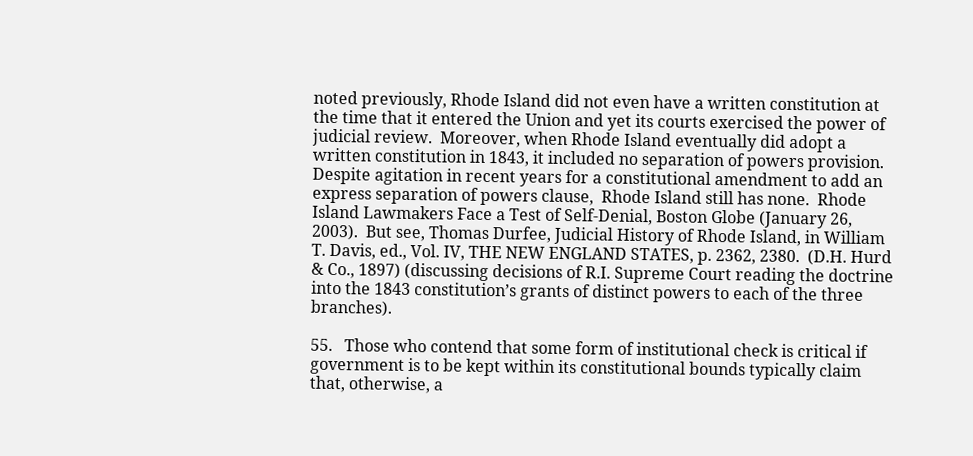noted previously, Rhode Island did not even have a written constitution at the time that it entered the Union and yet its courts exercised the power of judicial review.  Moreover, when Rhode Island eventually did adopt a written constitution in 1843, it included no separation of powers provision.  Despite agitation in recent years for a constitutional amendment to add an express separation of powers clause,  Rhode Island still has none.  Rhode Island Lawmakers Face a Test of Self-Denial, Boston Globe (January 26, 2003).  But see, Thomas Durfee, Judicial History of Rhode Island, in William T. Davis, ed., Vol. IV, THE NEW ENGLAND STATES, p. 2362, 2380.  (D.H. Hurd & Co., 1897) (discussing decisions of R.I. Supreme Court reading the doctrine into the 1843 constitution’s grants of distinct powers to each of the three branches).

55.   Those who contend that some form of institutional check is critical if government is to be kept within its constitutional bounds typically claim that, otherwise, a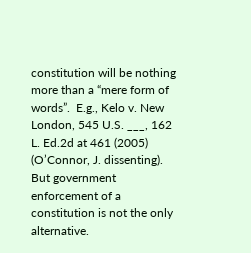constitution will be nothing more than a “mere form of words”.  E.g., Kelo v. New London, 545 U.S. ___, 162 L. Ed.2d at 461 (2005) (O’Connor, J. dissenting).  But government enforcement of a constitution is not the only alternative.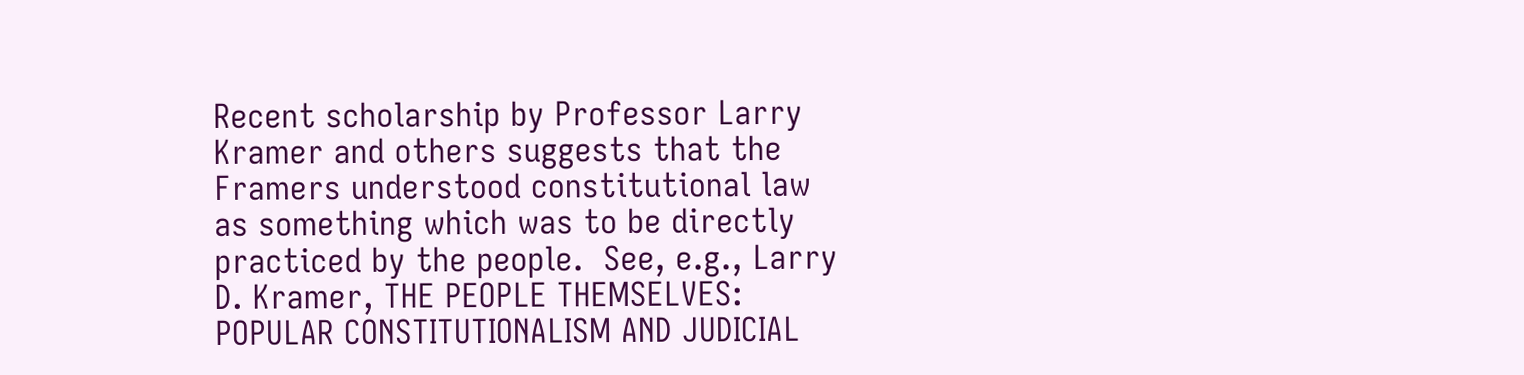Recent scholarship by Professor Larry Kramer and others suggests that the Framers understood constitutional law as something which was to be directly practiced by the people.  See, e.g., Larry D. Kramer, THE PEOPLE THEMSELVES:   POPULAR CONSTITUTIONALISM AND JUDICIAL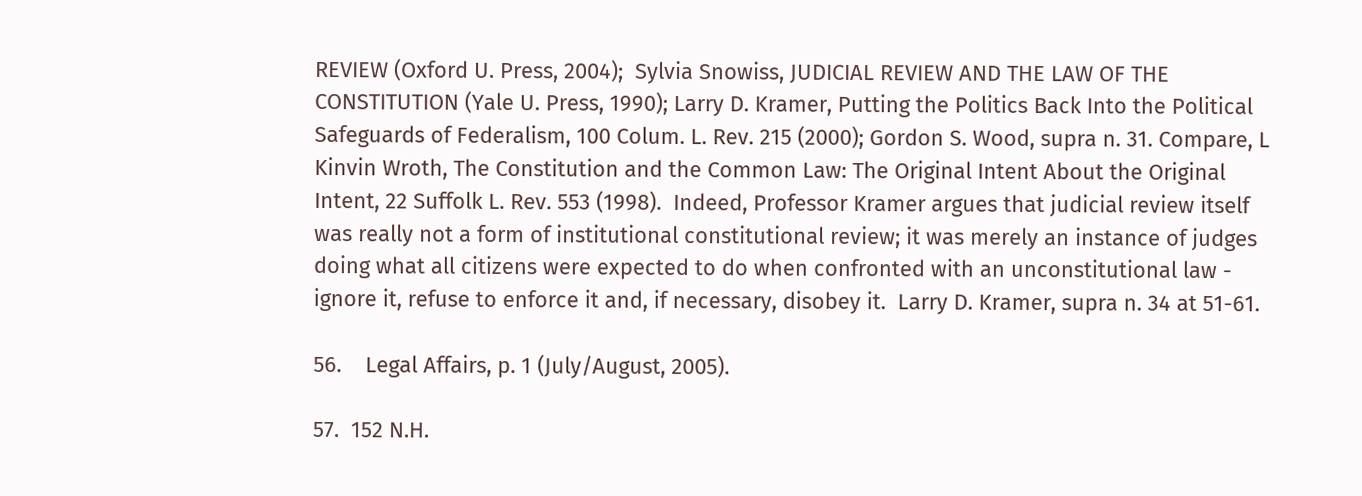REVIEW (Oxford U. Press, 2004);  Sylvia Snowiss, JUDICIAL REVIEW AND THE LAW OF THE CONSTITUTION (Yale U. Press, 1990); Larry D. Kramer, Putting the Politics Back Into the Political Safeguards of Federalism, 100 Colum. L. Rev. 215 (2000); Gordon S. Wood, supra n. 31. Compare, L Kinvin Wroth, The Constitution and the Common Law: The Original Intent About the Original Intent, 22 Suffolk L. Rev. 553 (1998).  Indeed, Professor Kramer argues that judicial review itself was really not a form of institutional constitutional review; it was merely an instance of judges doing what all citizens were expected to do when confronted with an unconstitutional law - ignore it, refuse to enforce it and, if necessary, disobey it.  Larry D. Kramer, supra n. 34 at 51-61.

56.    Legal Affairs, p. 1 (July/August, 2005).

57.  152 N.H.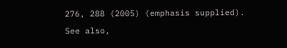276, 288 (2005) (emphasis supplied).  See also,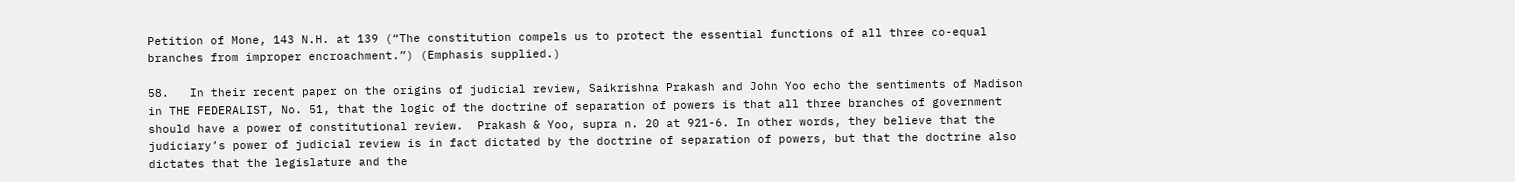Petition of Mone, 143 N.H. at 139 (“The constitution compels us to protect the essential functions of all three co-equal branches from improper encroachment.”) (Emphasis supplied.)

58.   In their recent paper on the origins of judicial review, Saikrishna Prakash and John Yoo echo the sentiments of Madison in THE FEDERALIST, No. 51, that the logic of the doctrine of separation of powers is that all three branches of government should have a power of constitutional review.  Prakash & Yoo, supra n. 20 at 921-6. In other words, they believe that the judiciary’s power of judicial review is in fact dictated by the doctrine of separation of powers, but that the doctrine also dictates that the legislature and the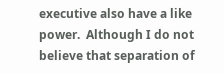executive also have a like power.  Although I do not believe that separation of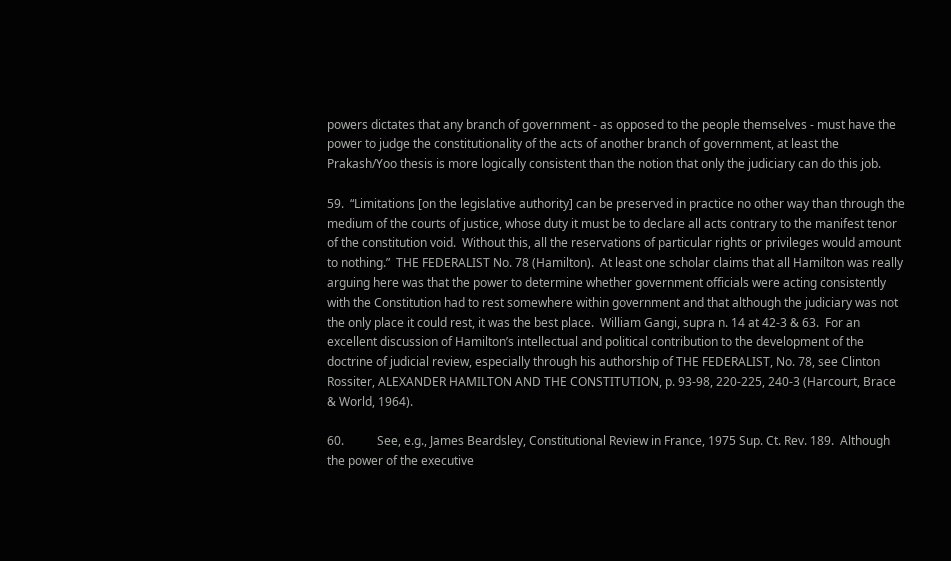powers dictates that any branch of government - as opposed to the people themselves - must have the power to judge the constitutionality of the acts of another branch of government, at least the Prakash/Yoo thesis is more logically consistent than the notion that only the judiciary can do this job.

59.  “Limitations [on the legislative authority] can be preserved in practice no other way than through the medium of the courts of justice, whose duty it must be to declare all acts contrary to the manifest tenor of the constitution void.  Without this, all the reservations of particular rights or privileges would amount to nothing.”  THE FEDERALIST No. 78 (Hamilton).  At least one scholar claims that all Hamilton was really arguing here was that the power to determine whether government officials were acting consistently with the Constitution had to rest somewhere within government and that although the judiciary was not the only place it could rest, it was the best place.  William Gangi, supra n. 14 at 42-3 & 63.  For an excellent discussion of Hamilton’s intellectual and political contribution to the development of the doctrine of judicial review, especially through his authorship of THE FEDERALIST, No. 78, see Clinton Rossiter, ALEXANDER HAMILTON AND THE CONSTITUTION, p. 93-98, 220-225, 240-3 (Harcourt, Brace & World, 1964).

60.           See, e.g., James Beardsley, Constitutional Review in France, 1975 Sup. Ct. Rev. 189.  Although the power of the executive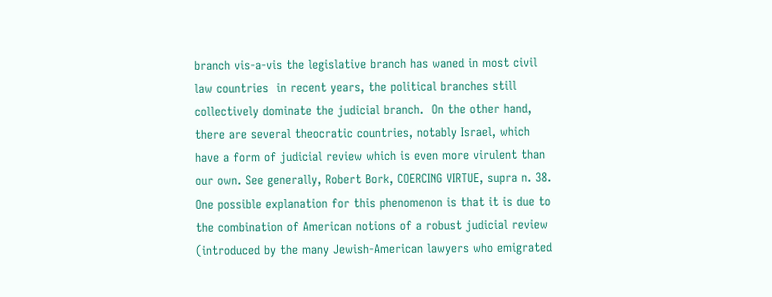branch vis-a-vis the legislative branch has waned in most civil law countries  in recent years, the political branches still collectively dominate the judicial branch.  On the other hand, there are several theocratic countries, notably Israel, which have a form of judicial review which is even more virulent than our own. See generally, Robert Bork, COERCING VIRTUE, supra n. 38.  One possible explanation for this phenomenon is that it is due to the combination of American notions of a robust judicial review (introduced by the many Jewish-American lawyers who emigrated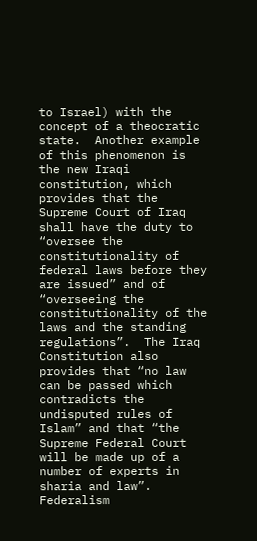to Israel) with the concept of a theocratic state.  Another example of this phenomenon is the new Iraqi constitution, which provides that the Supreme Court of Iraq shall have the duty to “oversee the constitutionality of federal laws before they are issued” and of “overseeing the constitutionality of the laws and the standing regulations”.  The Iraq Constitution also provides that “no law can be passed which contradicts the undisputed rules of Islam” and that “the Supreme Federal Court will be made up of a number of experts in sharia and law”.  Federalism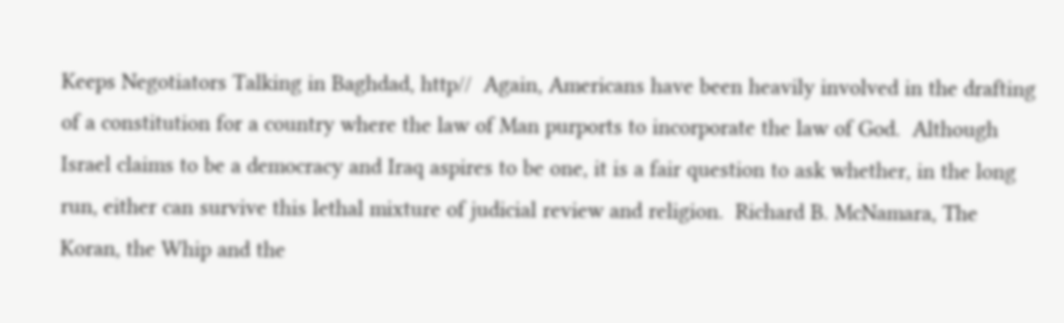Keeps Negotiators Talking in Baghdad, http//  Again, Americans have been heavily involved in the drafting of a constitution for a country where the law of Man purports to incorporate the law of God.  Although Israel claims to be a democracy and Iraq aspires to be one, it is a fair question to ask whether, in the long run, either can survive this lethal mixture of judicial review and religion.  Richard B. McNamara, The Koran, the Whip and the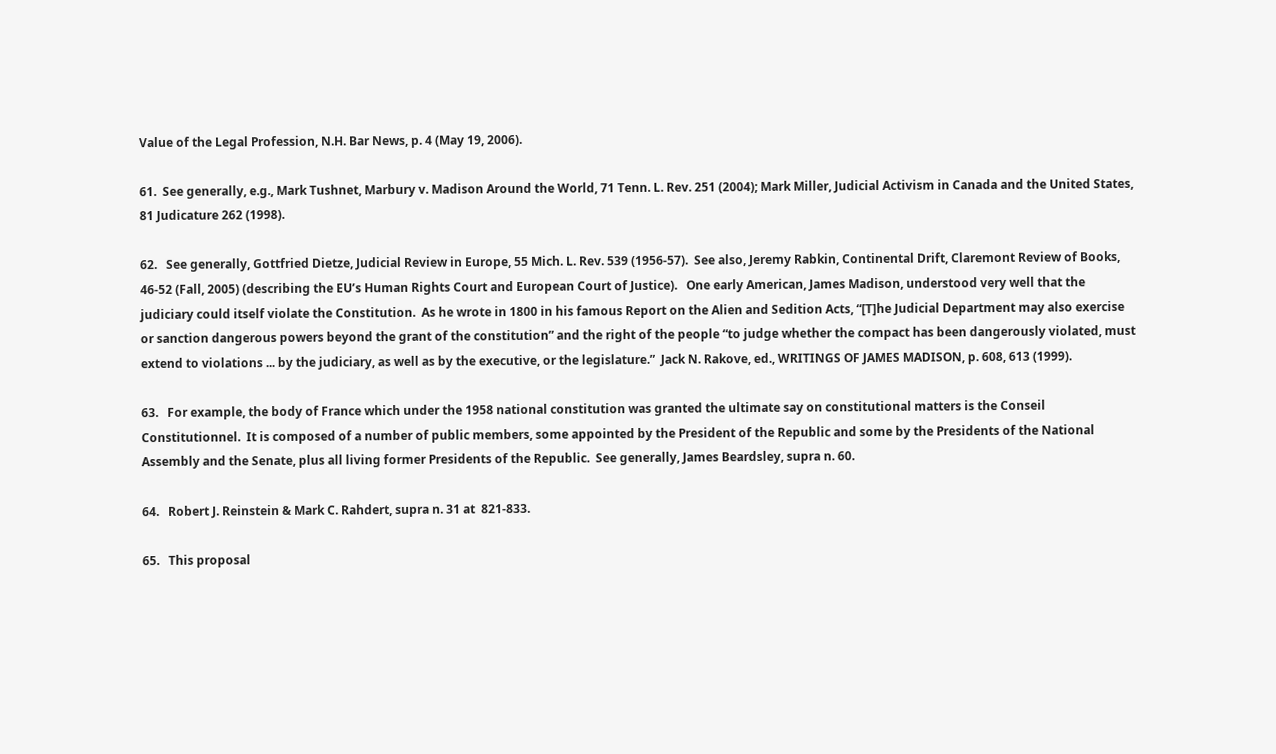Value of the Legal Profession, N.H. Bar News, p. 4 (May 19, 2006).

61.  See generally, e.g., Mark Tushnet, Marbury v. Madison Around the World, 71 Tenn. L. Rev. 251 (2004); Mark Miller, Judicial Activism in Canada and the United States, 81 Judicature 262 (1998).

62.   See generally, Gottfried Dietze, Judicial Review in Europe, 55 Mich. L. Rev. 539 (1956-57).  See also, Jeremy Rabkin, Continental Drift, Claremont Review of Books, 46-52 (Fall, 2005) (describing the EU’s Human Rights Court and European Court of Justice).   One early American, James Madison, understood very well that the judiciary could itself violate the Constitution.  As he wrote in 1800 in his famous Report on the Alien and Sedition Acts, “[T]he Judicial Department may also exercise or sanction dangerous powers beyond the grant of the constitution” and the right of the people “to judge whether the compact has been dangerously violated, must extend to violations ... by the judiciary, as well as by the executive, or the legislature.”  Jack N. Rakove, ed., WRITINGS OF JAMES MADISON, p. 608, 613 (1999).

63.   For example, the body of France which under the 1958 national constitution was granted the ultimate say on constitutional matters is the Conseil Constitutionnel.  It is composed of a number of public members, some appointed by the President of the Republic and some by the Presidents of the National Assembly and the Senate, plus all living former Presidents of the Republic.  See generally, James Beardsley, supra n. 60.

64.   Robert J. Reinstein & Mark C. Rahdert, supra n. 31 at  821-833.

65.   This proposal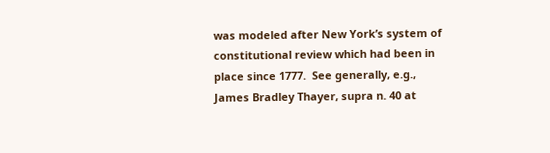was modeled after New York’s system of constitutional review which had been in place since 1777.  See generally, e.g., James Bradley Thayer, supra n. 40 at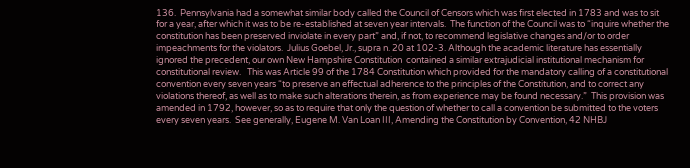136.  Pennsylvania had a somewhat similar body called the Council of Censors which was first elected in 1783 and was to sit for a year, after which it was to be re-established at seven year intervals.  The function of the Council was to “inquire whether the constitution has been preserved inviolate in every part” and, if not, to recommend legislative changes and/or to order impeachments for the violators.  Julius Goebel, Jr., supra n. 20 at 102-3. Although the academic literature has essentially ignored the precedent, our own New Hampshire Constitution  contained a similar extrajudicial institutional mechanism for constitutional review.   This was Article 99 of the 1784 Constitution which provided for the mandatory calling of a constitutional convention every seven years “to preserve an effectual adherence to the principles of the Constitution, and to correct any violations thereof, as well as to make such alterations therein, as from experience may be found necessary.”  This provision was amended in 1792, however, so as to require that only the question of whether to call a convention be submitted to the voters every seven years.  See generally, Eugene M. Van Loan III, Amending the Constitution by Convention, 42 NHBJ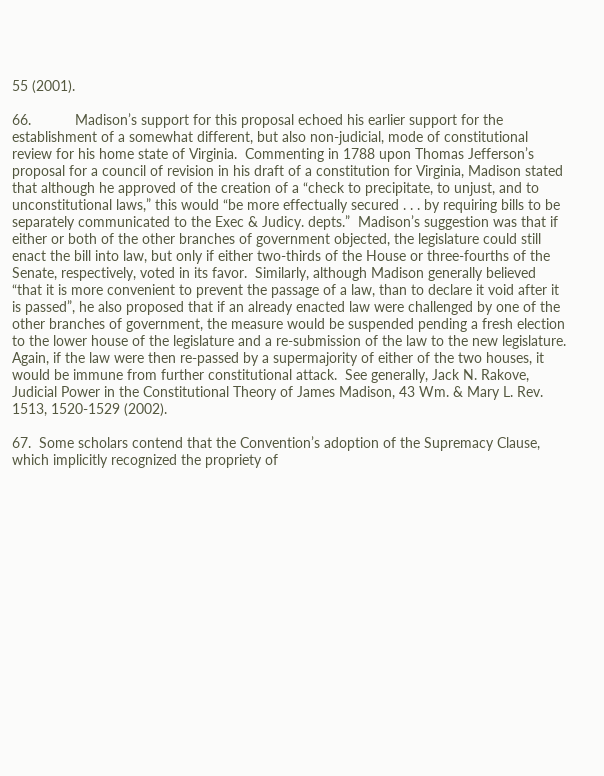55 (2001).

66.           Madison’s support for this proposal echoed his earlier support for the establishment of a somewhat different, but also non-judicial, mode of constitutional review for his home state of Virginia.  Commenting in 1788 upon Thomas Jefferson’s proposal for a council of revision in his draft of a constitution for Virginia, Madison stated that although he approved of the creation of a “check to precipitate, to unjust, and to unconstitutional laws,” this would “be more effectually secured . . . by requiring bills to be separately communicated to the Exec & Judicy. depts.”  Madison’s suggestion was that if either or both of the other branches of government objected, the legislature could still enact the bill into law, but only if either two-thirds of the House or three-fourths of the Senate, respectively, voted in its favor.  Similarly, although Madison generally believed “that it is more convenient to prevent the passage of a law, than to declare it void after it is passed”, he also proposed that if an already enacted law were challenged by one of the other branches of government, the measure would be suspended pending a fresh election to the lower house of the legislature and a re-submission of the law to the new legislature.  Again, if the law were then re-passed by a supermajority of either of the two houses, it would be immune from further constitutional attack.  See generally, Jack N. Rakove, Judicial Power in the Constitutional Theory of James Madison, 43 Wm. & Mary L. Rev. 1513, 1520-1529 (2002).

67.  Some scholars contend that the Convention’s adoption of the Supremacy Clause, which implicitly recognized the propriety of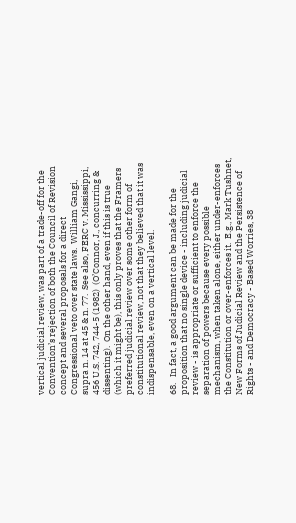vertical judicial review, was part of a trade-off for the Convention’s rejection of both the Council of Revision concept and several proposals for a direct Congressional veto over state laws.  William Gangi, supra n. 14 at 45 & n. 77.  See also, FERC v. Mississippi, 456 U.S. 742, 744-5 (1982)  (O’Connor, J., concurring & dissenting).  On the other hand, even if this is true (which it might be), this only proves that the Framers preferred judicial review over some other form of constitutional review, not that they believed that it was indispensable, even on a vertical level.

68.   In fact, a good argument can be made for the proposition that no single device - including judicial review - is appropriate or sufficient to enforce the separation of powers because every possible mechanism, when taken alone, either under-enforces the Constitution or over-enforces it.  E.g., Mark Tushnet, New Forms of Judicial Review and the Persistence of Rights - and Democracy - Based Worries, 38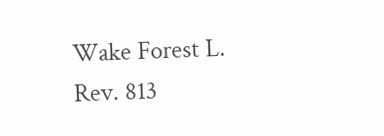Wake Forest L. Rev. 813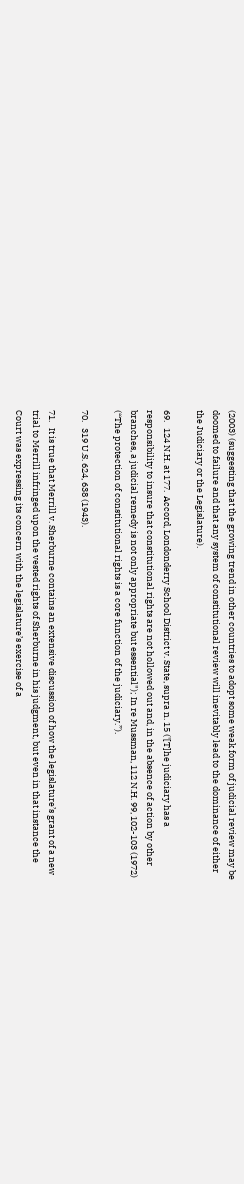(2003) (suggesting that the growing trend in other countries to adopt some weak form of judicial review may be doomed to failure and that any system of constitutional review will inevitably lead to the dominance of either the Judiciary or the Legislature).

69.   124 N.H. at 177.  Accord, Londonderry School District v. State, supra n. 15 ('[T]he judiciary has a responsibility to insure that constitutional rights are not hollowed out and, in the absence of action by other branches, a judicial remedy is not only appropriate but essential"); In re Mussman, 112 N.H. 99, 102-103 (1972) (“The protection of constitutional rights is a core function of the judiciary.”).

70.   319 U.S. 624, 638 (1943).

71.   It is true that Merrill v. Sherburne contains an extensive discussion of how the legislature’s grant of a new trial to Merrill infringed upon the vested rights of Sherburne in his judgment, but even in that instance the Court was expressing its concern with the legislature’s exercise of a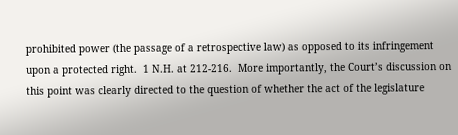prohibited power (the passage of a retrospective law) as opposed to its infringement upon a protected right.  1 N.H. at 212-216.  More importantly, the Court’s discussion on this point was clearly directed to the question of whether the act of the legislature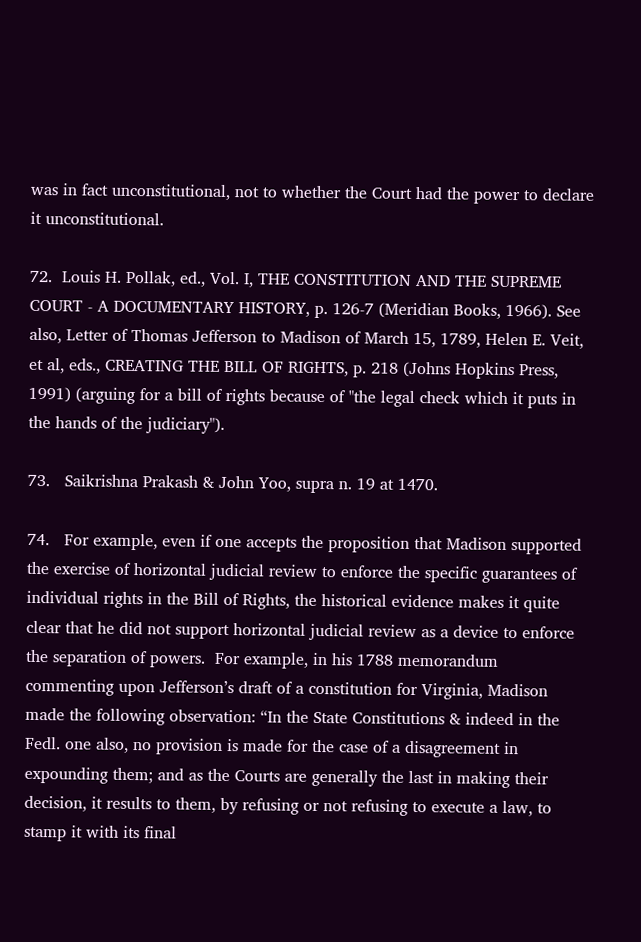was in fact unconstitutional, not to whether the Court had the power to declare it unconstitutional.

72.  Louis H. Pollak, ed., Vol. I, THE CONSTITUTION AND THE SUPREME COURT - A DOCUMENTARY HISTORY, p. 126-7 (Meridian Books, 1966). See also, Letter of Thomas Jefferson to Madison of March 15, 1789, Helen E. Veit, et al, eds., CREATING THE BILL OF RIGHTS, p. 218 (Johns Hopkins Press, 1991) (arguing for a bill of rights because of "the legal check which it puts in the hands of the judiciary").

73.   Saikrishna Prakash & John Yoo, supra n. 19 at 1470.

74.   For example, even if one accepts the proposition that Madison supported the exercise of horizontal judicial review to enforce the specific guarantees of individual rights in the Bill of Rights, the historical evidence makes it quite clear that he did not support horizontal judicial review as a device to enforce the separation of powers.  For example, in his 1788 memorandum commenting upon Jefferson’s draft of a constitution for Virginia, Madison made the following observation: “In the State Constitutions & indeed in the Fedl. one also, no provision is made for the case of a disagreement in expounding them; and as the Courts are generally the last in making their decision, it results to them, by refusing or not refusing to execute a law, to stamp it with its final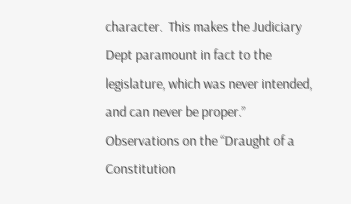character.  This makes the Judiciary Dept paramount in fact to the legislature, which was never intended, and can never be proper.” Observations on the “Draught of a Constitution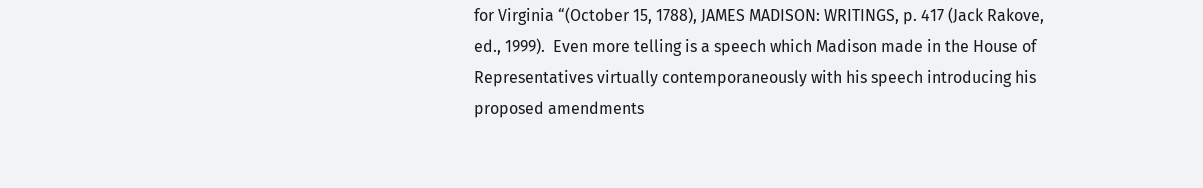for Virginia “(October 15, 1788), JAMES MADISON: WRITINGS, p. 417 (Jack Rakove, ed., 1999).  Even more telling is a speech which Madison made in the House of Representatives virtually contemporaneously with his speech introducing his proposed amendments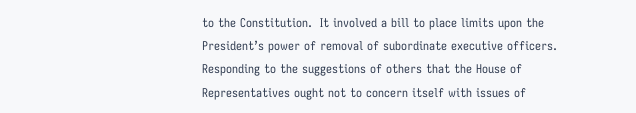to the Constitution.  It involved a bill to place limits upon the President’s power of removal of subordinate executive officers.  Responding to the suggestions of others that the House of Representatives ought not to concern itself with issues of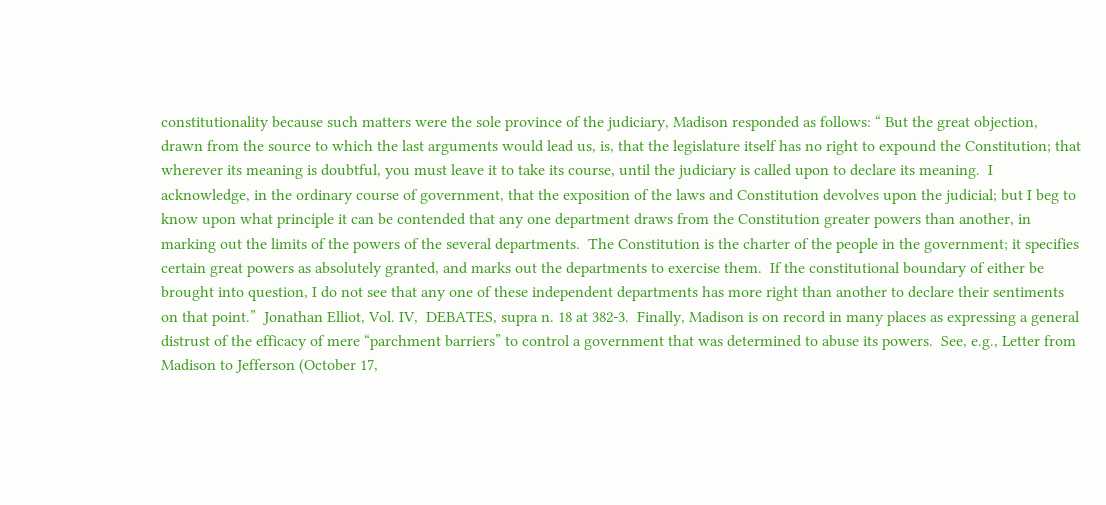constitutionality because such matters were the sole province of the judiciary, Madison responded as follows: “ But the great objection, drawn from the source to which the last arguments would lead us, is, that the legislature itself has no right to expound the Constitution; that wherever its meaning is doubtful, you must leave it to take its course, until the judiciary is called upon to declare its meaning.  I acknowledge, in the ordinary course of government, that the exposition of the laws and Constitution devolves upon the judicial; but I beg to know upon what principle it can be contended that any one department draws from the Constitution greater powers than another, in marking out the limits of the powers of the several departments.  The Constitution is the charter of the people in the government; it specifies certain great powers as absolutely granted, and marks out the departments to exercise them.  If the constitutional boundary of either be brought into question, I do not see that any one of these independent departments has more right than another to declare their sentiments on that point.”  Jonathan Elliot, Vol. IV,  DEBATES, supra n. 18 at 382-3.  Finally, Madison is on record in many places as expressing a general distrust of the efficacy of mere “parchment barriers” to control a government that was determined to abuse its powers.  See, e.g., Letter from Madison to Jefferson (October 17,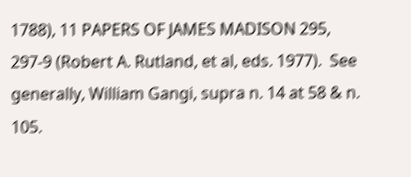1788), 11 PAPERS OF JAMES MADISON 295, 297-9 (Robert A. Rutland, et al, eds. 1977).  See generally, William Gangi, supra n. 14 at 58 & n. 105.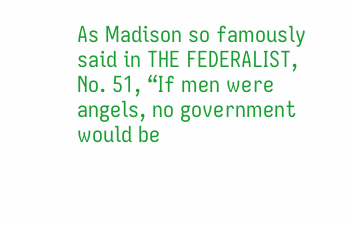As Madison so famously said in THE FEDERALIST, No. 51, “If men were angels, no government would be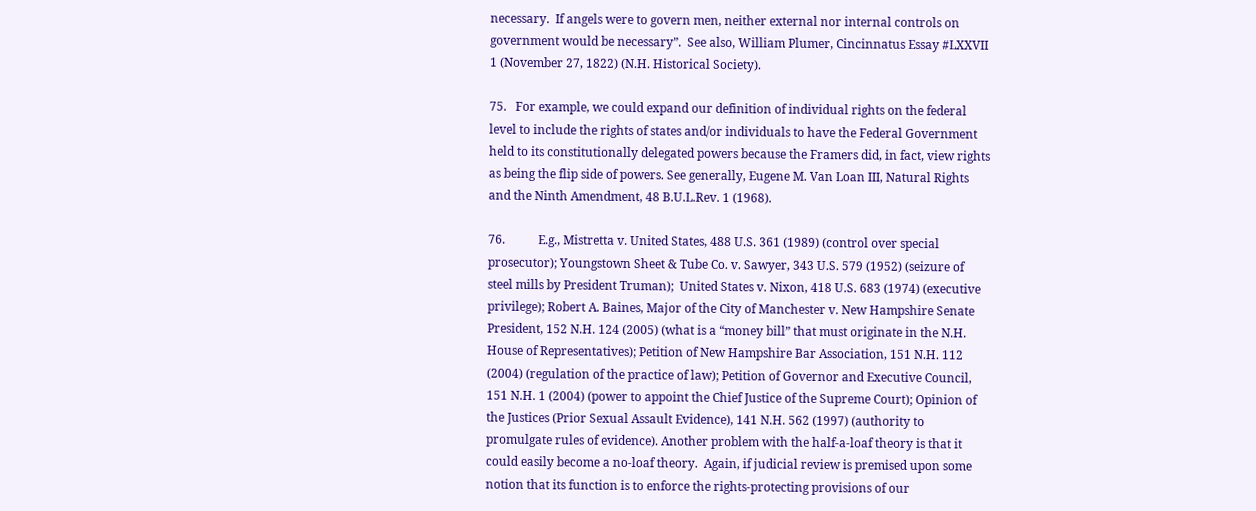necessary.  If angels were to govern men, neither external nor internal controls on government would be necessary”.  See also, William Plumer, Cincinnatus Essay #LXXVII 1 (November 27, 1822) (N.H. Historical Society).

75.   For example, we could expand our definition of individual rights on the federal level to include the rights of states and/or individuals to have the Federal Government held to its constitutionally delegated powers because the Framers did, in fact, view rights as being the flip side of powers. See generally, Eugene M. Van Loan III, Natural Rights and the Ninth Amendment, 48 B.U.L.Rev. 1 (1968).

76.           E.g., Mistretta v. United States, 488 U.S. 361 (1989) (control over special prosecutor); Youngstown Sheet & Tube Co. v. Sawyer, 343 U.S. 579 (1952) (seizure of steel mills by President Truman);  United States v. Nixon, 418 U.S. 683 (1974) (executive privilege); Robert A. Baines, Major of the City of Manchester v. New Hampshire Senate President, 152 N.H. 124 (2005) (what is a “money bill” that must originate in the N.H. House of Representatives); Petition of New Hampshire Bar Association, 151 N.H. 112 (2004) (regulation of the practice of law); Petition of Governor and Executive Council, 151 N.H. 1 (2004) (power to appoint the Chief Justice of the Supreme Court); Opinion of the Justices (Prior Sexual Assault Evidence), 141 N.H. 562 (1997) (authority to promulgate rules of evidence). Another problem with the half-a-loaf theory is that it could easily become a no-loaf theory.  Again, if judicial review is premised upon some notion that its function is to enforce the rights-protecting provisions of our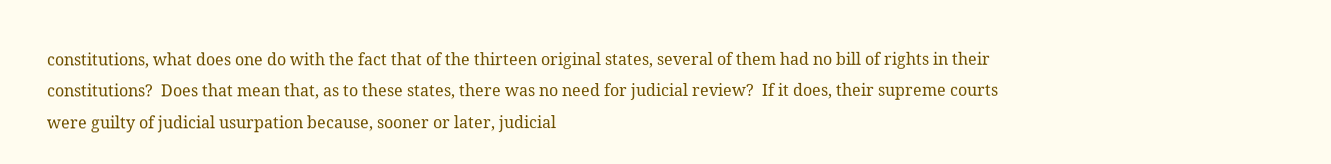constitutions, what does one do with the fact that of the thirteen original states, several of them had no bill of rights in their constitutions?  Does that mean that, as to these states, there was no need for judicial review?  If it does, their supreme courts were guilty of judicial usurpation because, sooner or later, judicial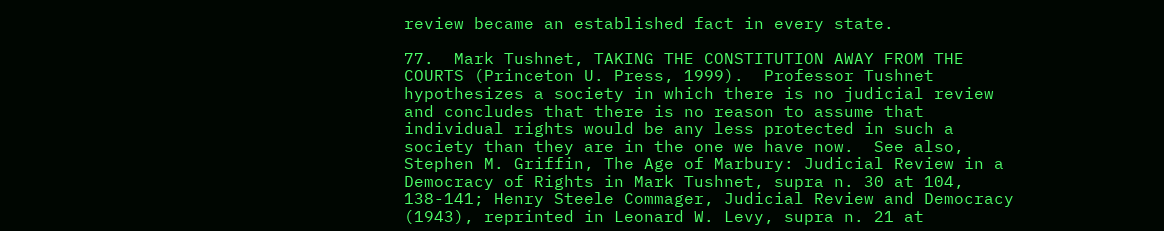review became an established fact in every state.

77.  Mark Tushnet, TAKING THE CONSTITUTION AWAY FROM THE COURTS (Princeton U. Press, 1999).  Professor Tushnet hypothesizes a society in which there is no judicial review and concludes that there is no reason to assume that individual rights would be any less protected in such a society than they are in the one we have now.  See also, Stephen M. Griffin, The Age of Marbury: Judicial Review in a Democracy of Rights in Mark Tushnet, supra n. 30 at 104, 138-141; Henry Steele Commager, Judicial Review and Democracy (1943), reprinted in Leonard W. Levy, supra n. 21 at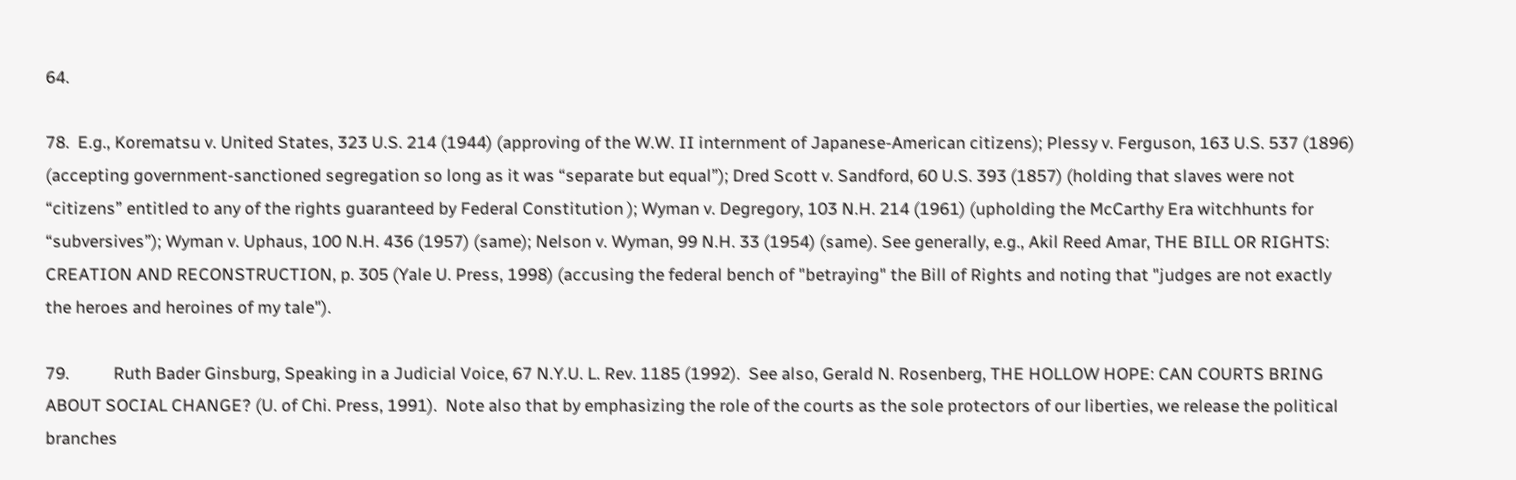64.

78.  E.g., Korematsu v. United States, 323 U.S. 214 (1944) (approving of the W.W. II internment of Japanese-American citizens); Plessy v. Ferguson, 163 U.S. 537 (1896) (accepting government-sanctioned segregation so long as it was “separate but equal”); Dred Scott v. Sandford, 60 U.S. 393 (1857) (holding that slaves were not “citizens” entitled to any of the rights guaranteed by Federal Constitution ); Wyman v. Degregory, 103 N.H. 214 (1961) (upholding the McCarthy Era witchhunts for “subversives”); Wyman v. Uphaus, 100 N.H. 436 (1957) (same); Nelson v. Wyman, 99 N.H. 33 (1954) (same). See generally, e.g., Akil Reed Amar, THE BILL OR RIGHTS: CREATION AND RECONSTRUCTION, p. 305 (Yale U. Press, 1998) (accusing the federal bench of "betraying" the Bill of Rights and noting that "judges are not exactly the heroes and heroines of my tale").

79.           Ruth Bader Ginsburg, Speaking in a Judicial Voice, 67 N.Y.U. L. Rev. 1185 (1992).  See also, Gerald N. Rosenberg, THE HOLLOW HOPE: CAN COURTS BRING ABOUT SOCIAL CHANGE? (U. of Chi. Press, 1991).  Note also that by emphasizing the role of the courts as the sole protectors of our liberties, we release the political branches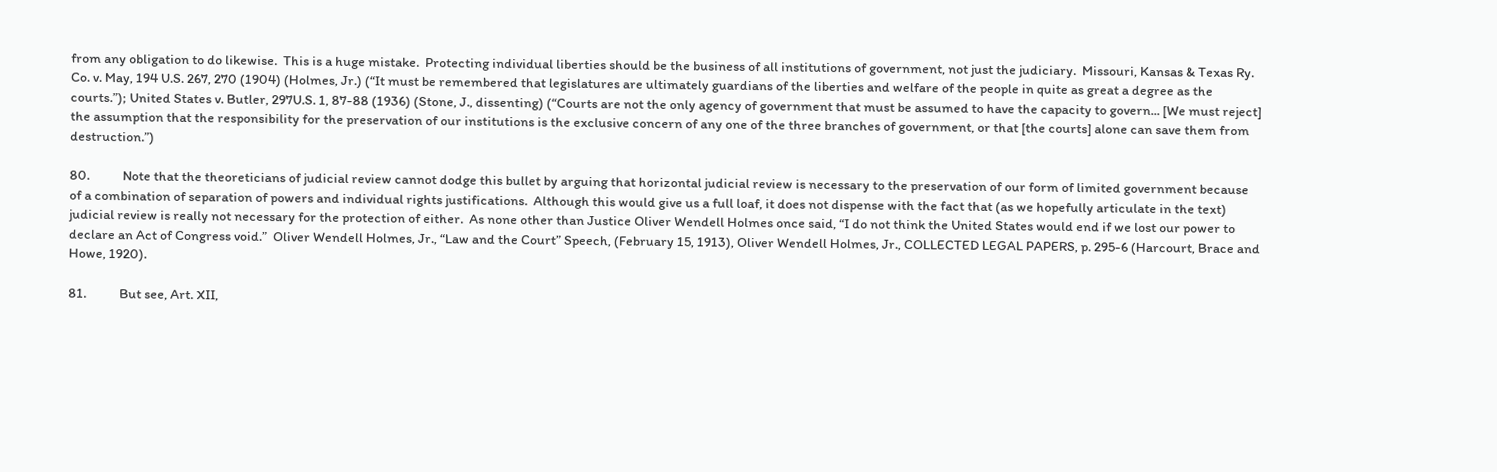from any obligation to do likewise.  This is a huge mistake.  Protecting individual liberties should be the business of all institutions of government, not just the judiciary.  Missouri, Kansas & Texas Ry. Co. v. May, 194 U.S. 267, 270 (1904) (Holmes, Jr.) (“It must be remembered that legislatures are ultimately guardians of the liberties and welfare of the people in quite as great a degree as the courts.”); United States v. Butler, 297U.S. 1, 87-88 (1936) (Stone, J., dissenting) (“Courts are not the only agency of government that must be assumed to have the capacity to govern... [We must reject] the assumption that the responsibility for the preservation of our institutions is the exclusive concern of any one of the three branches of government, or that [the courts] alone can save them from destruction.”)

80.           Note that the theoreticians of judicial review cannot dodge this bullet by arguing that horizontal judicial review is necessary to the preservation of our form of limited government because of a combination of separation of powers and individual rights justifications.  Although this would give us a full loaf, it does not dispense with the fact that (as we hopefully articulate in the text) judicial review is really not necessary for the protection of either.  As none other than Justice Oliver Wendell Holmes once said, “I do not think the United States would end if we lost our power to declare an Act of Congress void.”  Oliver Wendell Holmes, Jr., “Law and the Court” Speech, (February 15, 1913), Oliver Wendell Holmes, Jr., COLLECTED LEGAL PAPERS, p. 295-6 (Harcourt, Brace and Howe, 1920).

81.           But see, Art. XII,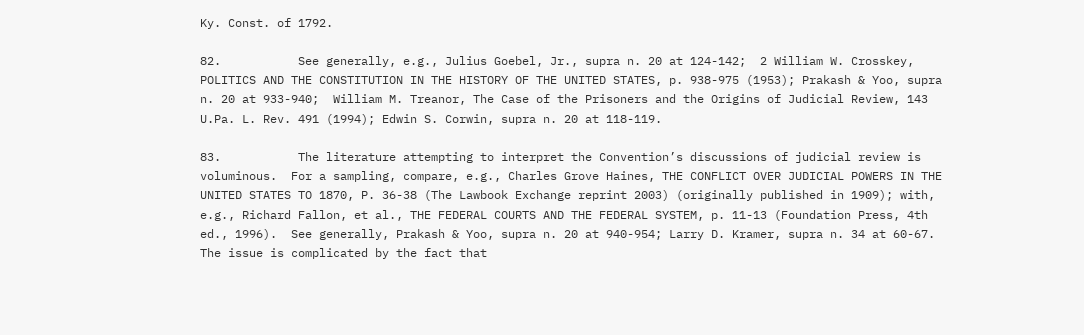Ky. Const. of 1792.

82.           See generally, e.g., Julius Goebel, Jr., supra n. 20 at 124-142;  2 William W. Crosskey, POLITICS AND THE CONSTITUTION IN THE HISTORY OF THE UNITED STATES, p. 938-975 (1953); Prakash & Yoo, supra n. 20 at 933-940;  William M. Treanor, The Case of the Prisoners and the Origins of Judicial Review, 143 U.Pa. L. Rev. 491 (1994); Edwin S. Corwin, supra n. 20 at 118-119.

83.           The literature attempting to interpret the Convention’s discussions of judicial review is voluminous.  For a sampling, compare, e.g., Charles Grove Haines, THE CONFLICT OVER JUDICIAL POWERS IN THE UNITED STATES TO 1870, P. 36-38 (The Lawbook Exchange reprint 2003) (originally published in 1909); with, e.g., Richard Fallon, et al., THE FEDERAL COURTS AND THE FEDERAL SYSTEM, p. 11-13 (Foundation Press, 4th ed., 1996).  See generally, Prakash & Yoo, supra n. 20 at 940-954; Larry D. Kramer, supra n. 34 at 60-67.  The issue is complicated by the fact that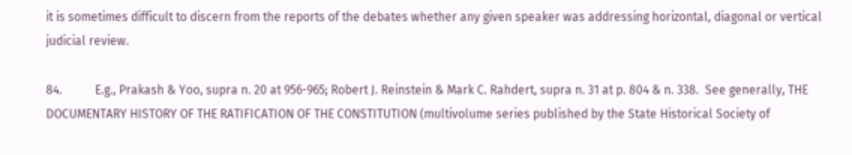it is sometimes difficult to discern from the reports of the debates whether any given speaker was addressing horizontal, diagonal or vertical judicial review.

84.           E.g., Prakash & Yoo, supra n. 20 at 956-965; Robert J. Reinstein & Mark C. Rahdert, supra n. 31 at p. 804 & n. 338.  See generally, THE DOCUMENTARY HISTORY OF THE RATIFICATION OF THE CONSTITUTION (multivolume series published by the State Historical Society of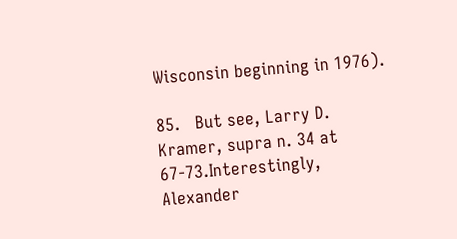Wisconsin beginning in 1976).

85.   But see, Larry D. Kramer, supra n. 34 at 67-73.Interestingly, Alexander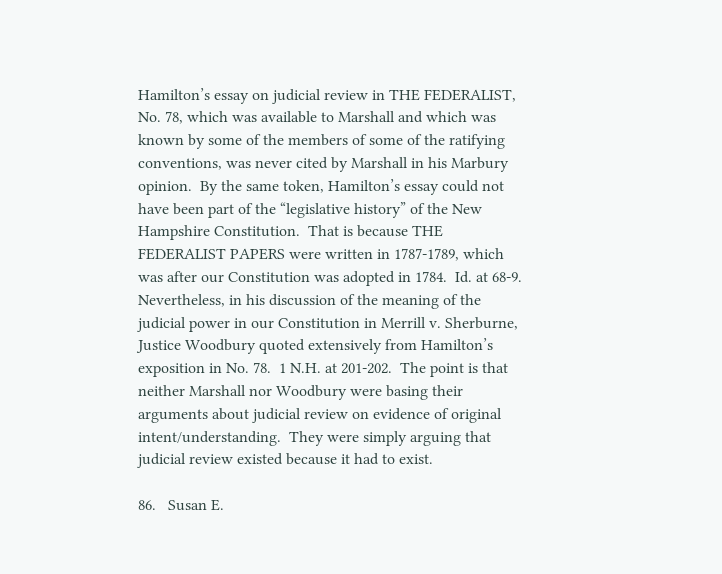Hamilton’s essay on judicial review in THE FEDERALIST, No. 78, which was available to Marshall and which was known by some of the members of some of the ratifying conventions, was never cited by Marshall in his Marbury opinion.  By the same token, Hamilton’s essay could not have been part of the “legislative history” of the New Hampshire Constitution.  That is because THE FEDERALIST PAPERS were written in 1787-1789, which was after our Constitution was adopted in 1784.  Id. at 68-9.  Nevertheless, in his discussion of the meaning of the judicial power in our Constitution in Merrill v. Sherburne, Justice Woodbury quoted extensively from Hamilton’s exposition in No. 78.  1 N.H. at 201-202.  The point is that neither Marshall nor Woodbury were basing their arguments about judicial review on evidence of original intent/understanding.  They were simply arguing that judicial review existed because it had to exist.

86.   Susan E.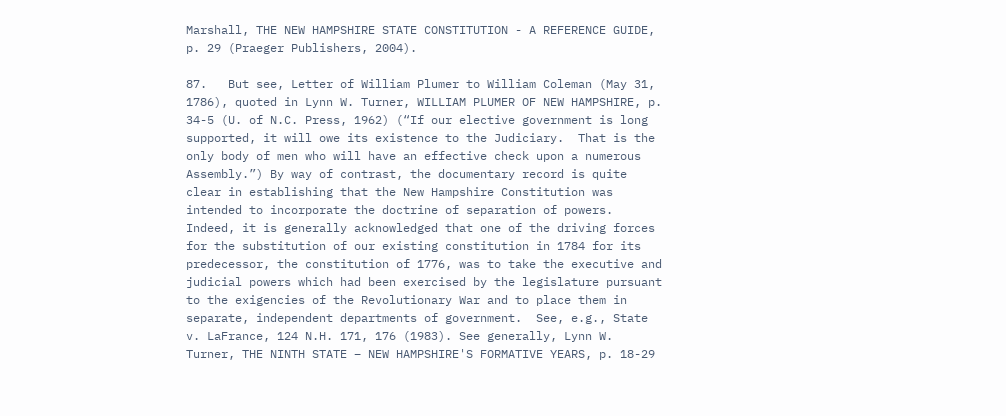Marshall, THE NEW HAMPSHIRE STATE CONSTITUTION - A REFERENCE GUIDE, p. 29 (Praeger Publishers, 2004).

87.   But see, Letter of William Plumer to William Coleman (May 31, 1786), quoted in Lynn W. Turner, WILLIAM PLUMER OF NEW HAMPSHIRE, p. 34-5 (U. of N.C. Press, 1962) (“If our elective government is long supported, it will owe its existence to the Judiciary.  That is the only body of men who will have an effective check upon a numerous Assembly.”) By way of contrast, the documentary record is quite clear in establishing that the New Hampshire Constitution was intended to incorporate the doctrine of separation of powers.  Indeed, it is generally acknowledged that one of the driving forces for the substitution of our existing constitution in 1784 for its predecessor, the constitution of 1776, was to take the executive and judicial powers which had been exercised by the legislature pursuant to the exigencies of the Revolutionary War and to place them in separate, independent departments of government.  See, e.g., State v. LaFrance, 124 N.H. 171, 176 (1983). See generally, Lynn W. Turner, THE NINTH STATE – NEW HAMPSHIRE'S FORMATIVE YEARS, p. 18-29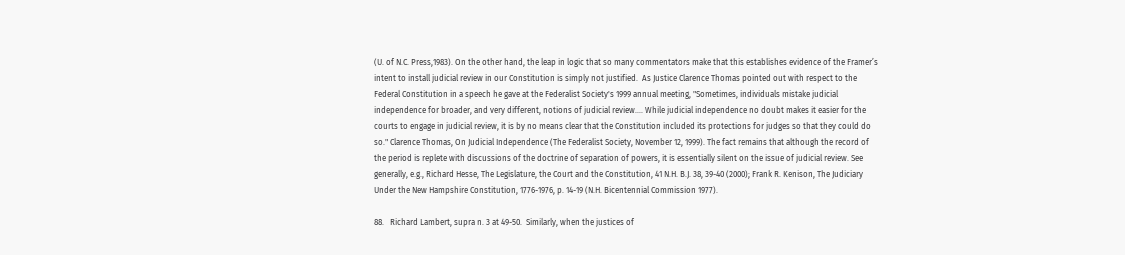(U. of N.C. Press,1983). On the other hand, the leap in logic that so many commentators make that this establishes evidence of the Framer’s intent to install judicial review in our Constitution is simply not justified.  As Justice Clarence Thomas pointed out with respect to the Federal Constitution in a speech he gave at the Federalist Society's 1999 annual meeting, "Sometimes, individuals mistake judicial independence for broader, and very different, notions of judicial review.... While judicial independence no doubt makes it easier for the courts to engage in judicial review, it is by no means clear that the Constitution included its protections for judges so that they could do so." Clarence Thomas, On Judicial Independence (The Federalist Society, November 12, 1999). The fact remains that although the record of the period is replete with discussions of the doctrine of separation of powers, it is essentially silent on the issue of judicial review. See generally, e.g., Richard Hesse, The Legislature, the Court and the Constitution, 41 N.H. B.J. 38, 39-40 (2000); Frank R. Kenison, The Judiciary Under the New Hampshire Constitution, 1776-1976, p. 14-19 (N.H. Bicentennial Commission 1977).

88.   Richard Lambert, supra n. 3 at 49-50.  Similarly, when the justices of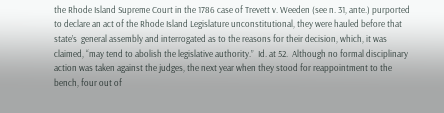the Rhode Island Supreme Court in the 1786 case of Trevett v. Weeden (see n. 31, ante.) purported to declare an act of the Rhode Island Legislature unconstitutional, they were hauled before that state’s  general assembly and interrogated as to the reasons for their decision, which, it was claimed, “may tend to abolish the legislative authority.”  Id. at 52.  Although no formal disciplinary action was taken against the judges, the next year when they stood for reappointment to the bench, four out of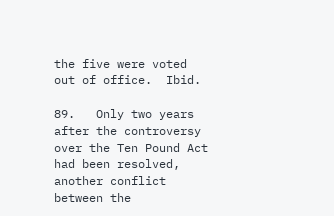the five were voted out of office.  Ibid.

89.   Only two years after the controversy over the Ten Pound Act had been resolved, another conflict between the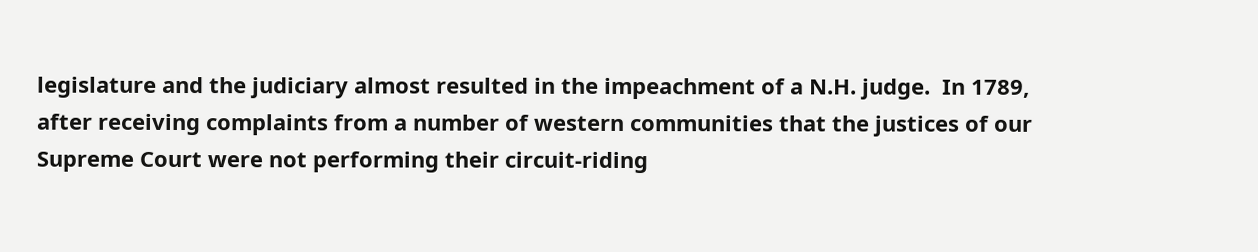legislature and the judiciary almost resulted in the impeachment of a N.H. judge.  In 1789, after receiving complaints from a number of western communities that the justices of our Supreme Court were not performing their circuit-riding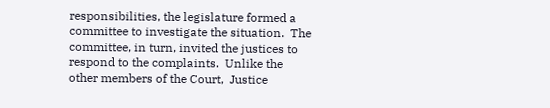responsibilities, the legislature formed a committee to investigate the situation.  The committee, in turn, invited the justices to respond to the complaints.  Unlike the other members of the Court,  Justice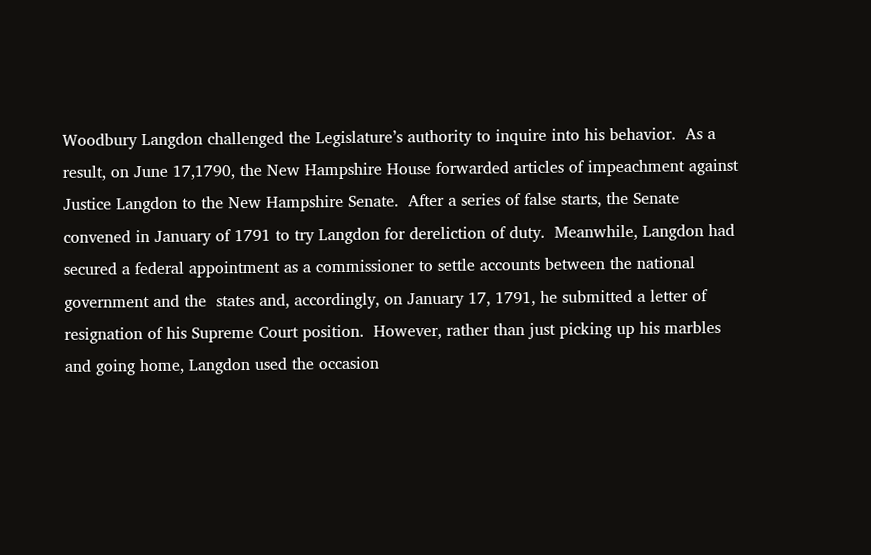Woodbury Langdon challenged the Legislature’s authority to inquire into his behavior.  As a result, on June 17,1790, the New Hampshire House forwarded articles of impeachment against Justice Langdon to the New Hampshire Senate.  After a series of false starts, the Senate convened in January of 1791 to try Langdon for dereliction of duty.  Meanwhile, Langdon had secured a federal appointment as a commissioner to settle accounts between the national government and the  states and, accordingly, on January 17, 1791, he submitted a letter of resignation of his Supreme Court position.  However, rather than just picking up his marbles and going home, Langdon used the occasion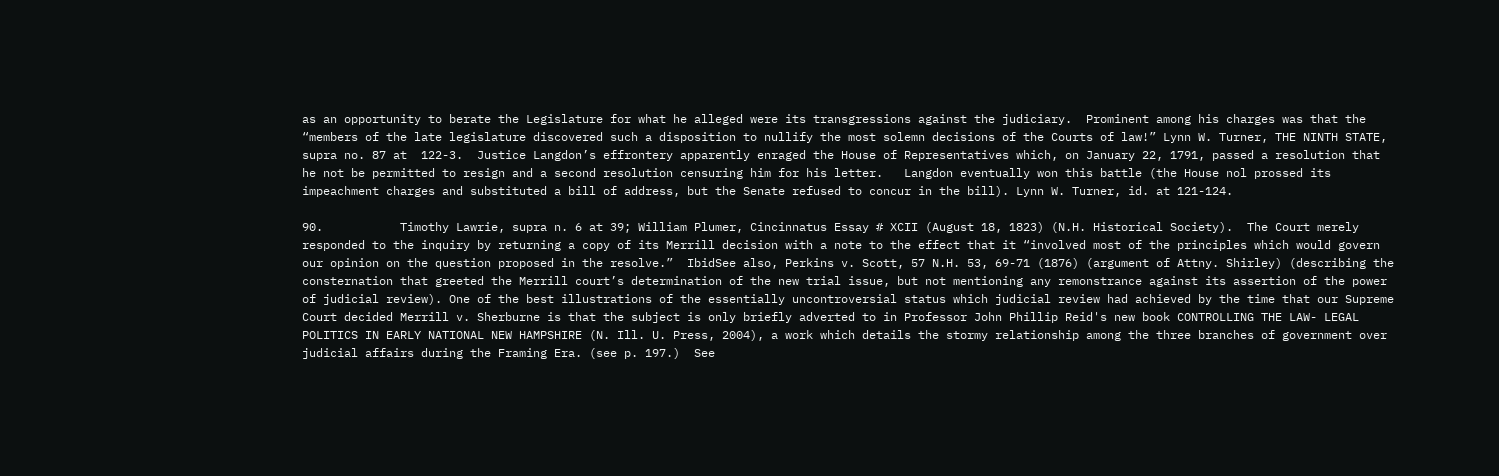as an opportunity to berate the Legislature for what he alleged were its transgressions against the judiciary.  Prominent among his charges was that the “members of the late legislature discovered such a disposition to nullify the most solemn decisions of the Courts of law!” Lynn W. Turner, THE NINTH STATE, supra no. 87 at  122-3.  Justice Langdon’s effrontery apparently enraged the House of Representatives which, on January 22, 1791, passed a resolution that he not be permitted to resign and a second resolution censuring him for his letter.   Langdon eventually won this battle (the House nol prossed its impeachment charges and substituted a bill of address, but the Senate refused to concur in the bill). Lynn W. Turner, id. at 121-124.

90.           Timothy Lawrie, supra n. 6 at 39; William Plumer, Cincinnatus Essay # XCII (August 18, 1823) (N.H. Historical Society).  The Court merely responded to the inquiry by returning a copy of its Merrill decision with a note to the effect that it “involved most of the principles which would govern our opinion on the question proposed in the resolve.”  IbidSee also, Perkins v. Scott, 57 N.H. 53, 69-71 (1876) (argument of Attny. Shirley) (describing the consternation that greeted the Merrill court’s determination of the new trial issue, but not mentioning any remonstrance against its assertion of the power of judicial review). One of the best illustrations of the essentially uncontroversial status which judicial review had achieved by the time that our Supreme Court decided Merrill v. Sherburne is that the subject is only briefly adverted to in Professor John Phillip Reid's new book CONTROLLING THE LAW- LEGAL POLITICS IN EARLY NATIONAL NEW HAMPSHIRE (N. Ill. U. Press, 2004), a work which details the stormy relationship among the three branches of government over judicial affairs during the Framing Era. (see p. 197.)  See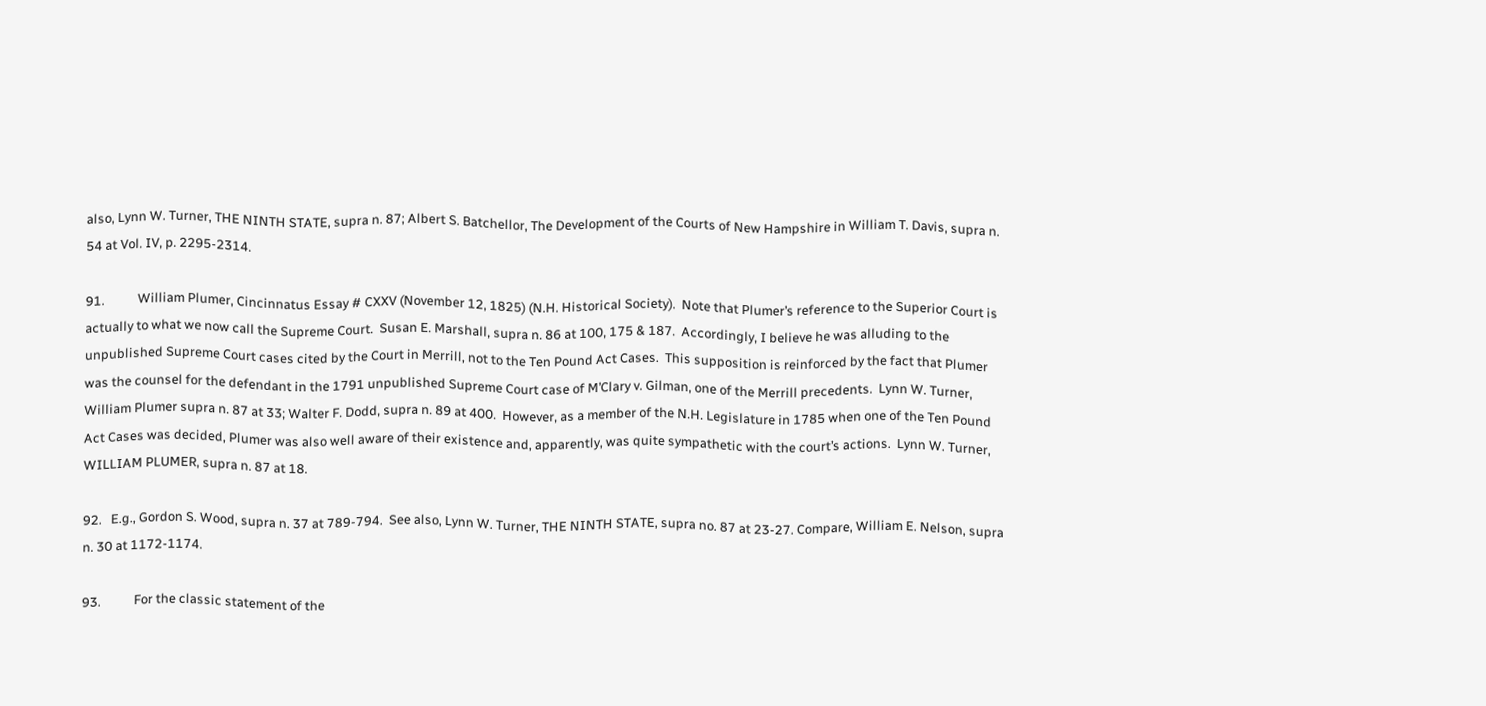also, Lynn W. Turner, THE NINTH STATE, supra n. 87; Albert S. Batchellor, The Development of the Courts of New Hampshire in William T. Davis, supra n. 54 at Vol. IV, p. 2295-2314.

91.           William Plumer, Cincinnatus Essay # CXXV (November 12, 1825) (N.H. Historical Society).  Note that Plumer’s reference to the Superior Court is actually to what we now call the Supreme Court.  Susan E. Marshall, supra n. 86 at 100, 175 & 187.  Accordingly, I believe he was alluding to the unpublished Supreme Court cases cited by the Court in Merrill, not to the Ten Pound Act Cases.  This supposition is reinforced by the fact that Plumer was the counsel for the defendant in the 1791 unpublished Supreme Court case of M’Clary v. Gilman, one of the Merrill precedents.  Lynn W. Turner, William Plumer supra n. 87 at 33; Walter F. Dodd, supra n. 89 at 400.  However, as a member of the N.H. Legislature in 1785 when one of the Ten Pound Act Cases was decided, Plumer was also well aware of their existence and, apparently, was quite sympathetic with the court’s actions.  Lynn W. Turner, WILLIAM PLUMER, supra n. 87 at 18.

92.   E.g., Gordon S. Wood, supra n. 37 at 789-794.  See also, Lynn W. Turner, THE NINTH STATE, supra no. 87 at 23-27. Compare, William E. Nelson, supra n. 30 at 1172-1174.

93.           For the classic statement of the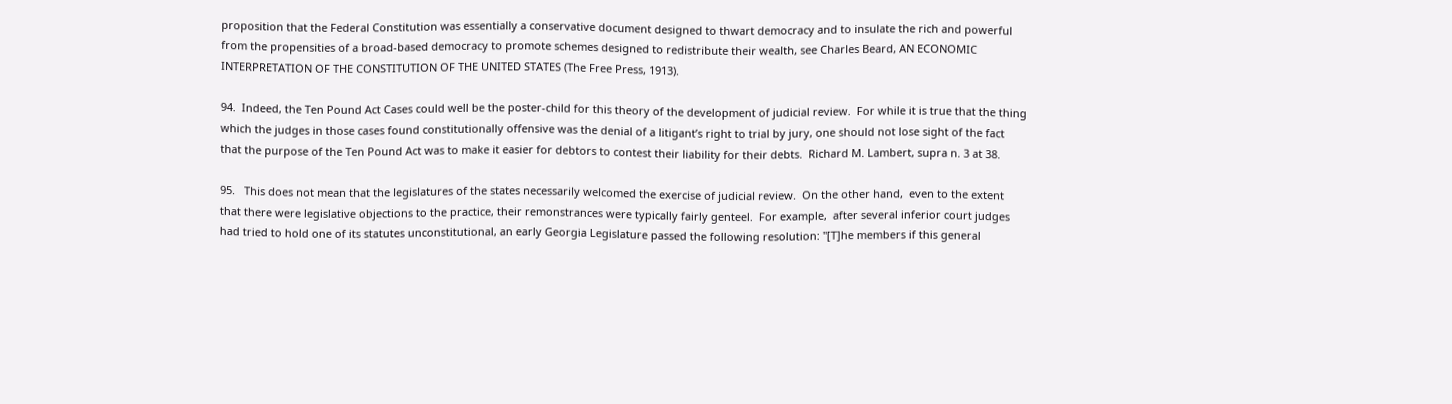proposition that the Federal Constitution was essentially a conservative document designed to thwart democracy and to insulate the rich and powerful from the propensities of a broad-based democracy to promote schemes designed to redistribute their wealth, see Charles Beard, AN ECONOMIC INTERPRETATION OF THE CONSTITUTION OF THE UNITED STATES (The Free Press, 1913).

94.  Indeed, the Ten Pound Act Cases could well be the poster-child for this theory of the development of judicial review.  For while it is true that the thing which the judges in those cases found constitutionally offensive was the denial of a litigant’s right to trial by jury, one should not lose sight of the fact that the purpose of the Ten Pound Act was to make it easier for debtors to contest their liability for their debts.  Richard M. Lambert, supra n. 3 at 38.

95.   This does not mean that the legislatures of the states necessarily welcomed the exercise of judicial review.  On the other hand,  even to the extent that there were legislative objections to the practice, their remonstrances were typically fairly genteel.  For example,  after several inferior court judges had tried to hold one of its statutes unconstitutional, an early Georgia Legislature passed the following resolution: "[T]he members if this general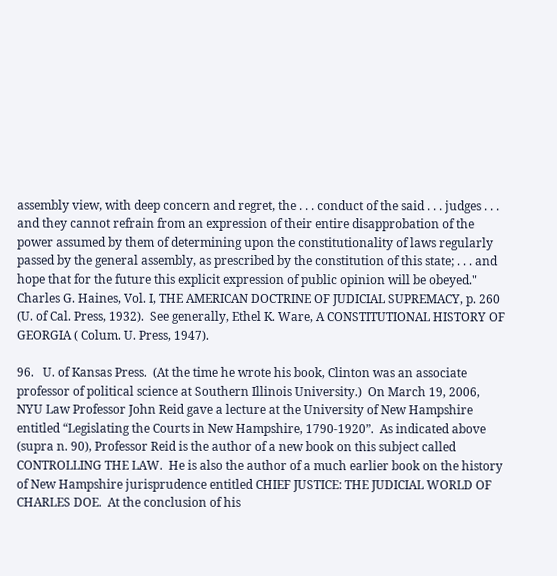assembly view, with deep concern and regret, the . . . conduct of the said . . . judges . . . and they cannot refrain from an expression of their entire disapprobation of the power assumed by them of determining upon the constitutionality of laws regularly passed by the general assembly, as prescribed by the constitution of this state; . . . and hope that for the future this explicit expression of public opinion will be obeyed." Charles G. Haines, Vol. I, THE AMERICAN DOCTRINE OF JUDICIAL SUPREMACY, p. 260 (U. of Cal. Press, 1932).  See generally, Ethel K. Ware, A CONSTITUTIONAL HISTORY OF GEORGIA ( Colum. U. Press, 1947).

96.   U. of Kansas Press.  (At the time he wrote his book, Clinton was an associate professor of political science at Southern Illinois University.)  On March 19, 2006, NYU Law Professor John Reid gave a lecture at the University of New Hampshire entitled “Legislating the Courts in New Hampshire, 1790-1920”.  As indicated above (supra n. 90), Professor Reid is the author of a new book on this subject called CONTROLLING THE LAW.  He is also the author of a much earlier book on the history of New Hampshire jurisprudence entitled CHIEF JUSTICE: THE JUDICIAL WORLD OF CHARLES DOE.  At the conclusion of his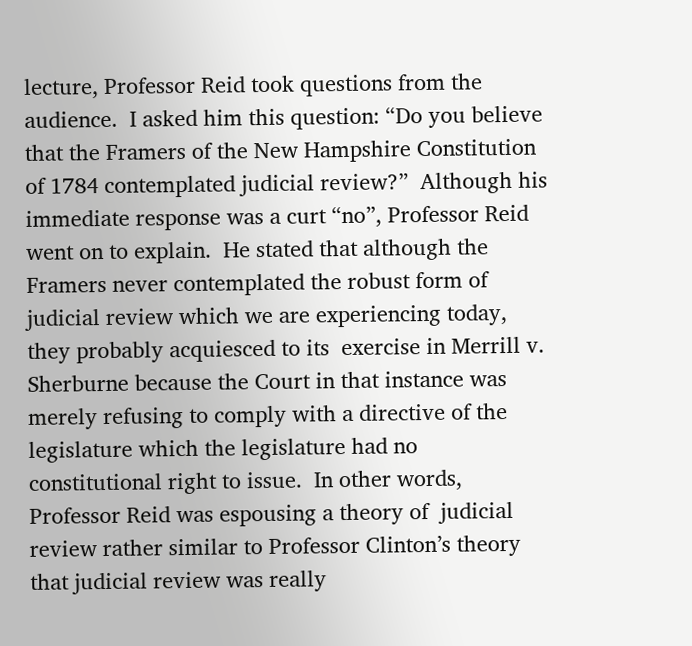lecture, Professor Reid took questions from the audience.  I asked him this question: “Do you believe that the Framers of the New Hampshire Constitution of 1784 contemplated judicial review?”  Although his immediate response was a curt “no”, Professor Reid went on to explain.  He stated that although the Framers never contemplated the robust form of judicial review which we are experiencing today, they probably acquiesced to its  exercise in Merrill v. Sherburne because the Court in that instance was merely refusing to comply with a directive of the legislature which the legislature had no constitutional right to issue.  In other words, Professor Reid was espousing a theory of  judicial review rather similar to Professor Clinton’s theory that judicial review was really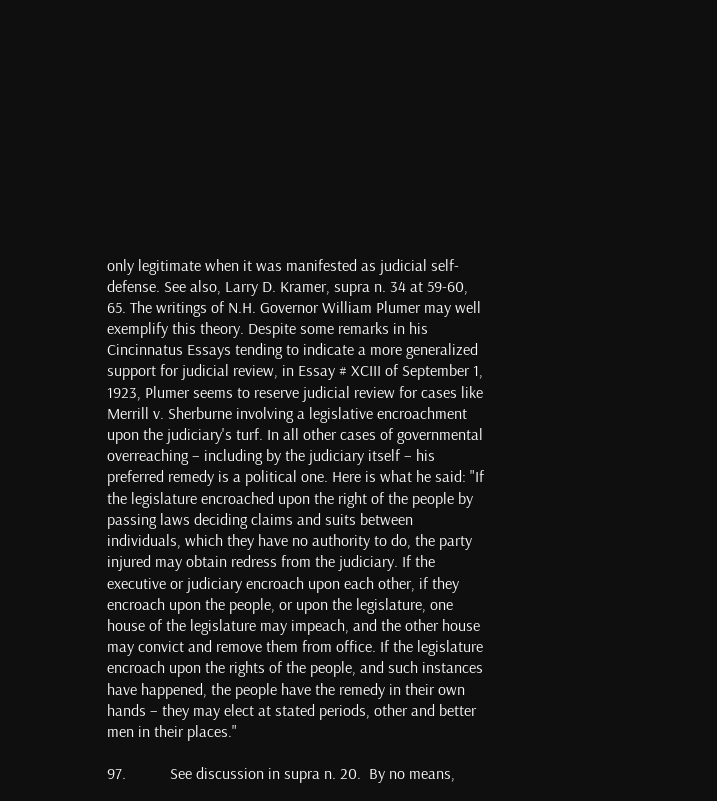only legitimate when it was manifested as judicial self-defense. See also, Larry D. Kramer, supra n. 34 at 59-60, 65. The writings of N.H. Governor William Plumer may well exemplify this theory. Despite some remarks in his Cincinnatus Essays tending to indicate a more generalized support for judicial review, in Essay # XCIII of September 1, 1923, Plumer seems to reserve judicial review for cases like Merrill v. Sherburne involving a legislative encroachment upon the judiciary's turf. In all other cases of governmental overreaching – including by the judiciary itself – his preferred remedy is a political one. Here is what he said: "If the legislature encroached upon the right of the people by passing laws deciding claims and suits between individuals, which they have no authority to do, the party injured may obtain redress from the judiciary. If the executive or judiciary encroach upon each other, if they encroach upon the people, or upon the legislature, one house of the legislature may impeach, and the other house may convict and remove them from office. If the legislature encroach upon the rights of the people, and such instances have happened, the people have the remedy in their own hands – they may elect at stated periods, other and better men in their places."

97.           See discussion in supra n. 20.  By no means,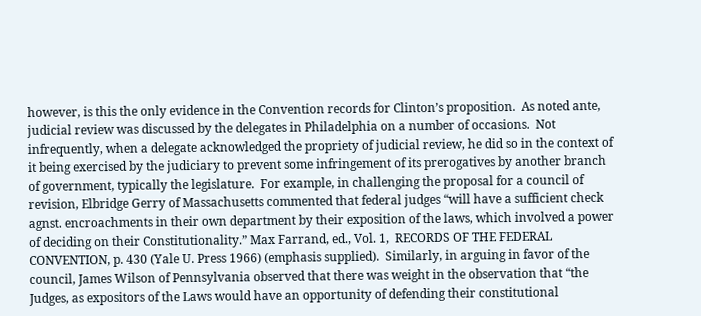however, is this the only evidence in the Convention records for Clinton’s proposition.  As noted ante, judicial review was discussed by the delegates in Philadelphia on a number of occasions.  Not infrequently, when a delegate acknowledged the propriety of judicial review, he did so in the context of it being exercised by the judiciary to prevent some infringement of its prerogatives by another branch of government, typically the legislature.  For example, in challenging the proposal for a council of revision, Elbridge Gerry of Massachusetts commented that federal judges “will have a sufficient check agnst. encroachments in their own department by their exposition of the laws, which involved a power of deciding on their Constitutionality.” Max Farrand, ed., Vol. 1,  RECORDS OF THE FEDERAL CONVENTION, p. 430 (Yale U. Press 1966) (emphasis supplied).  Similarly, in arguing in favor of the council, James Wilson of Pennsylvania observed that there was weight in the observation that “the Judges, as expositors of the Laws would have an opportunity of defending their constitutional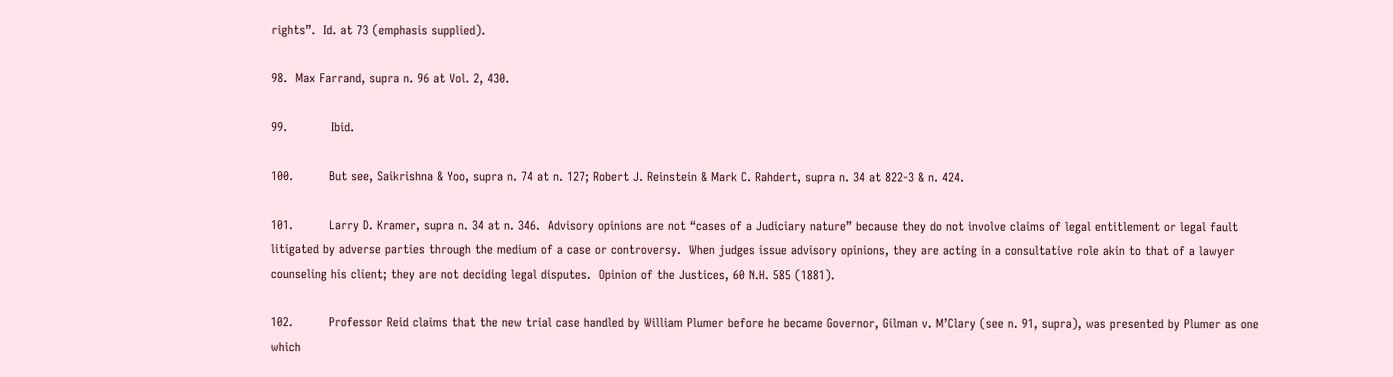rights”.  Id. at 73 (emphasis supplied).

98.  Max Farrand, supra n. 96 at Vol. 2, 430.

99.           Ibid.

100.         But see, Saikrishna & Yoo, supra n. 74 at n. 127; Robert J. Reinstein & Mark C. Rahdert, supra n. 34 at 822-3 & n. 424.

101.         Larry D. Kramer, supra n. 34 at n. 346.  Advisory opinions are not “cases of a Judiciary nature” because they do not involve claims of legal entitlement or legal fault litigated by adverse parties through the medium of a case or controversy.  When judges issue advisory opinions, they are acting in a consultative role akin to that of a lawyer counseling his client; they are not deciding legal disputes.  Opinion of the Justices, 60 N.H. 585 (1881).

102.         Professor Reid claims that the new trial case handled by William Plumer before he became Governor, Gilman v. M’Clary (see n. 91, supra), was presented by Plumer as one which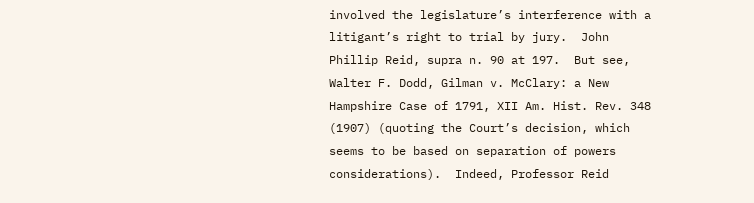involved the legislature’s interference with a litigant’s right to trial by jury.  John Phillip Reid, supra n. 90 at 197.  But see, Walter F. Dodd, Gilman v. McClary: a New Hampshire Case of 1791, XII Am. Hist. Rev. 348 (1907) (quoting the Court’s decision, which seems to be based on separation of powers considerations).  Indeed, Professor Reid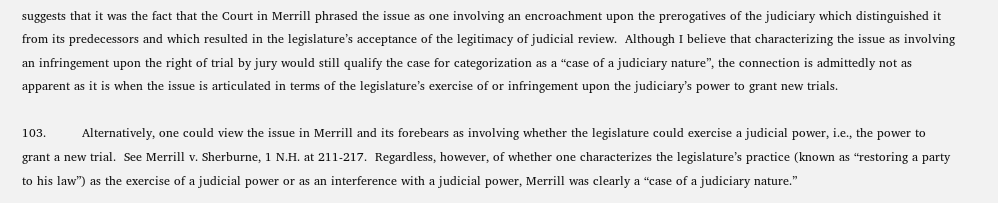suggests that it was the fact that the Court in Merrill phrased the issue as one involving an encroachment upon the prerogatives of the judiciary which distinguished it from its predecessors and which resulted in the legislature’s acceptance of the legitimacy of judicial review.  Although I believe that characterizing the issue as involving an infringement upon the right of trial by jury would still qualify the case for categorization as a “case of a judiciary nature”, the connection is admittedly not as apparent as it is when the issue is articulated in terms of the legislature’s exercise of or infringement upon the judiciary’s power to grant new trials.

103.         Alternatively, one could view the issue in Merrill and its forebears as involving whether the legislature could exercise a judicial power, i.e., the power to grant a new trial.  See Merrill v. Sherburne, 1 N.H. at 211-217.  Regardless, however, of whether one characterizes the legislature’s practice (known as “restoring a party to his law”) as the exercise of a judicial power or as an interference with a judicial power, Merrill was clearly a “case of a judiciary nature.”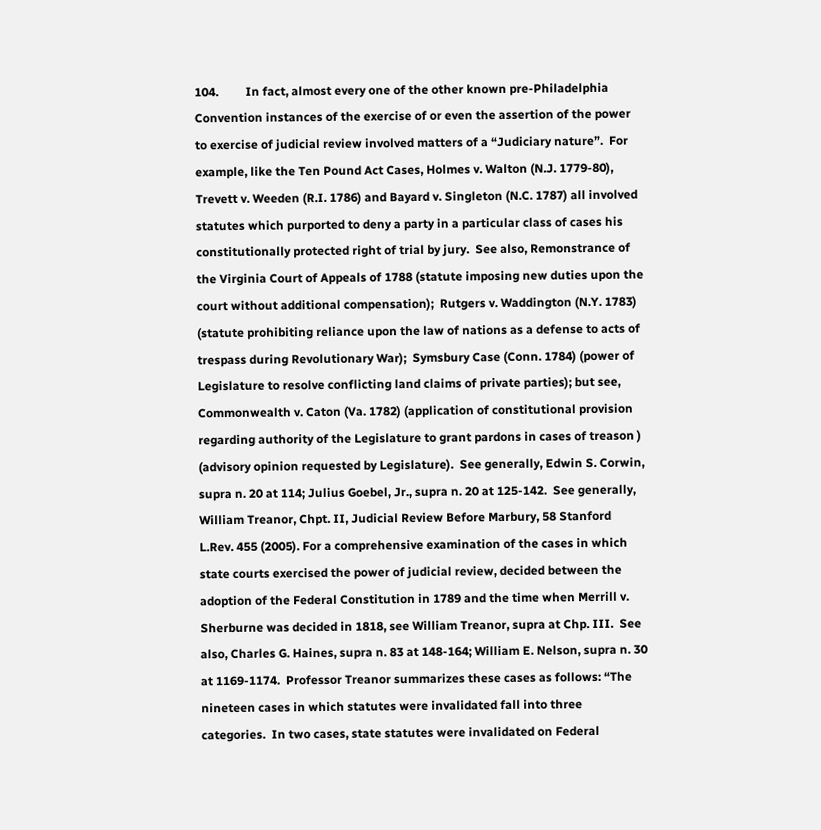104.         In fact, almost every one of the other known pre-Philadelphia Convention instances of the exercise of or even the assertion of the power to exercise of judicial review involved matters of a “Judiciary nature”.  For example, like the Ten Pound Act Cases, Holmes v. Walton (N.J. 1779-80), Trevett v. Weeden (R.I. 1786) and Bayard v. Singleton (N.C. 1787) all involved statutes which purported to deny a party in a particular class of cases his constitutionally protected right of trial by jury.  See also, Remonstrance of the Virginia Court of Appeals of 1788 (statute imposing new duties upon the court without additional compensation);  Rutgers v. Waddington (N.Y. 1783) (statute prohibiting reliance upon the law of nations as a defense to acts of trespass during Revolutionary War);  Symsbury Case (Conn. 1784) (power of Legislature to resolve conflicting land claims of private parties); but see, Commonwealth v. Caton (Va. 1782) (application of constitutional provision regarding authority of the Legislature to grant pardons in cases of treason )  (advisory opinion requested by Legislature).  See generally, Edwin S. Corwin, supra n. 20 at 114; Julius Goebel, Jr., supra n. 20 at 125-142.  See generally, William Treanor, Chpt. II, Judicial Review Before Marbury, 58 Stanford L.Rev. 455 (2005). For a comprehensive examination of the cases in which state courts exercised the power of judicial review, decided between the adoption of the Federal Constitution in 1789 and the time when Merrill v. Sherburne was decided in 1818, see William Treanor, supra at Chp. III.  See also, Charles G. Haines, supra n. 83 at 148-164; William E. Nelson, supra n. 30 at 1169-1174.  Professor Treanor summarizes these cases as follows: “The nineteen cases in which statutes were invalidated fall into three categories.  In two cases, state statutes were invalidated on Federal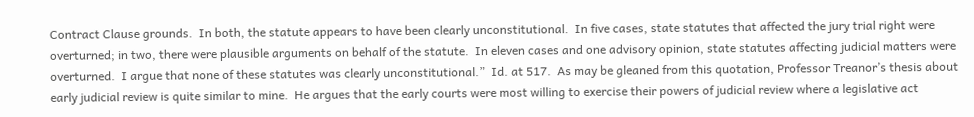Contract Clause grounds.  In both, the statute appears to have been clearly unconstitutional.  In five cases, state statutes that affected the jury trial right were overturned; in two, there were plausible arguments on behalf of the statute.  In eleven cases and one advisory opinion, state statutes affecting judicial matters were overturned.  I argue that none of these statutes was clearly unconstitutional.”  Id. at 517.  As may be gleaned from this quotation, Professor Treanor’s thesis about early judicial review is quite similar to mine.  He argues that the early courts were most willing to exercise their powers of judicial review where a legislative act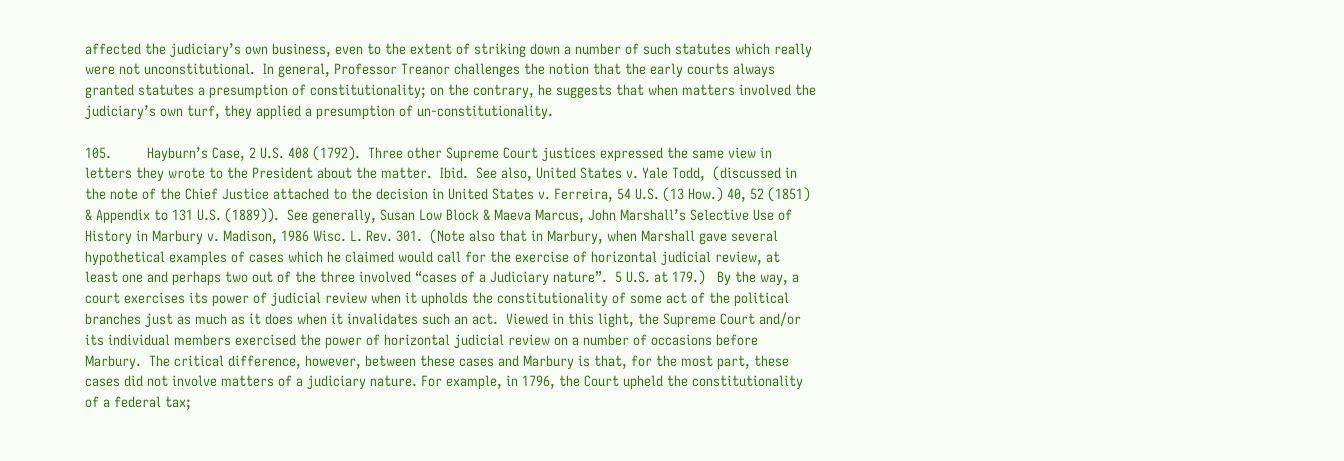affected the judiciary’s own business, even to the extent of striking down a number of such statutes which really were not unconstitutional.  In general, Professor Treanor challenges the notion that the early courts always granted statutes a presumption of constitutionality; on the contrary, he suggests that when matters involved the judiciary’s own turf, they applied a presumption of un-constitutionality.

105.         Hayburn’s Case, 2 U.S. 408 (1792).  Three other Supreme Court justices expressed the same view in letters they wrote to the President about the matter.  Ibid.  See also, United States v. Yale Todd,  (discussed in the note of the Chief Justice attached to the decision in United States v. Ferreira, 54 U.S. (13 How.) 40, 52 (1851) & Appendix to 131 U.S. (1889)).  See generally, Susan Low Block & Maeva Marcus, John Marshall’s Selective Use of History in Marbury v. Madison, 1986 Wisc. L. Rev. 301.  (Note also that in Marbury, when Marshall gave several hypothetical examples of cases which he claimed would call for the exercise of horizontal judicial review, at least one and perhaps two out of the three involved “cases of a Judiciary nature”.  5 U.S. at 179.)   By the way, a court exercises its power of judicial review when it upholds the constitutionality of some act of the political branches just as much as it does when it invalidates such an act.  Viewed in this light, the Supreme Court and/or its individual members exercised the power of horizontal judicial review on a number of occasions before Marbury.  The critical difference, however, between these cases and Marbury is that, for the most part, these cases did not involve matters of a judiciary nature. For example, in 1796, the Court upheld the constitutionality of a federal tax;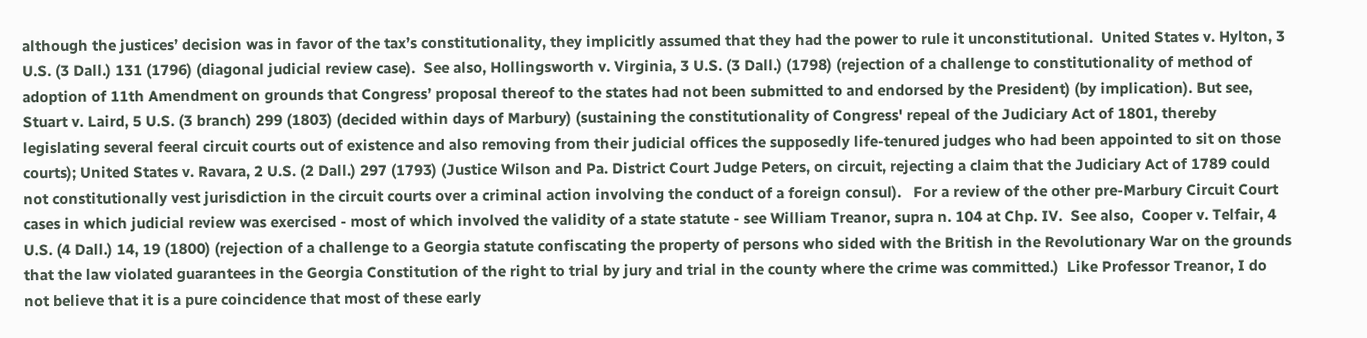although the justices’ decision was in favor of the tax’s constitutionality, they implicitly assumed that they had the power to rule it unconstitutional.  United States v. Hylton, 3 U.S. (3 Dall.) 131 (1796) (diagonal judicial review case).  See also, Hollingsworth v. Virginia, 3 U.S. (3 Dall.) (1798) (rejection of a challenge to constitutionality of method of adoption of 11th Amendment on grounds that Congress’ proposal thereof to the states had not been submitted to and endorsed by the President) (by implication). But see,  Stuart v. Laird, 5 U.S. (3 branch) 299 (1803) (decided within days of Marbury) (sustaining the constitutionality of Congress' repeal of the Judiciary Act of 1801, thereby legislating several feeral circuit courts out of existence and also removing from their judicial offices the supposedly life-tenured judges who had been appointed to sit on those courts); United States v. Ravara, 2 U.S. (2 Dall.) 297 (1793) (Justice Wilson and Pa. District Court Judge Peters, on circuit, rejecting a claim that the Judiciary Act of 1789 could not constitutionally vest jurisdiction in the circuit courts over a criminal action involving the conduct of a foreign consul).   For a review of the other pre-Marbury Circuit Court cases in which judicial review was exercised - most of which involved the validity of a state statute - see William Treanor, supra n. 104 at Chp. IV.  See also,  Cooper v. Telfair, 4 U.S. (4 Dall.) 14, 19 (1800) (rejection of a challenge to a Georgia statute confiscating the property of persons who sided with the British in the Revolutionary War on the grounds that the law violated guarantees in the Georgia Constitution of the right to trial by jury and trial in the county where the crime was committed.)  Like Professor Treanor, I do not believe that it is a pure coincidence that most of these early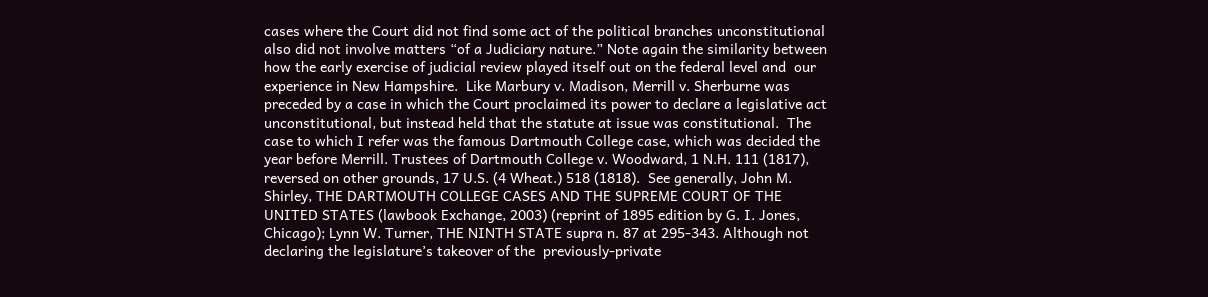cases where the Court did not find some act of the political branches unconstitutional also did not involve matters “of a Judiciary nature.” Note again the similarity between how the early exercise of judicial review played itself out on the federal level and  our experience in New Hampshire.  Like Marbury v. Madison, Merrill v. Sherburne was preceded by a case in which the Court proclaimed its power to declare a legislative act unconstitutional, but instead held that the statute at issue was constitutional.  The case to which I refer was the famous Dartmouth College case, which was decided the year before Merrill. Trustees of Dartmouth College v. Woodward, 1 N.H. 111 (1817), reversed on other grounds, 17 U.S. (4 Wheat.) 518 (1818).  See generally, John M. Shirley, THE DARTMOUTH COLLEGE CASES AND THE SUPREME COURT OF THE UNITED STATES (lawbook Exchange, 2003) (reprint of 1895 edition by G. I. Jones, Chicago); Lynn W. Turner, THE NINTH STATE supra n. 87 at 295-343. Although not declaring the legislature’s takeover of the  previously-private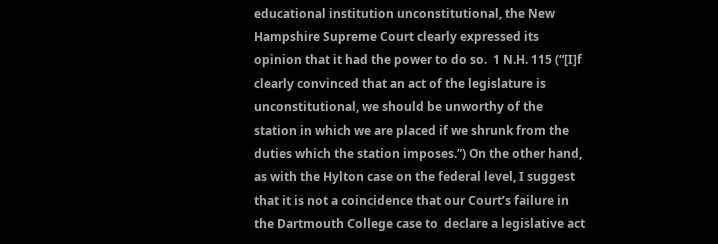educational institution unconstitutional, the New Hampshire Supreme Court clearly expressed its opinion that it had the power to do so.  1 N.H. 115 (“[I]f clearly convinced that an act of the legislature is unconstitutional, we should be unworthy of the station in which we are placed if we shrunk from the duties which the station imposes.”) On the other hand, as with the Hylton case on the federal level, I suggest that it is not a coincidence that our Court’s failure in the Dartmouth College case to  declare a legislative act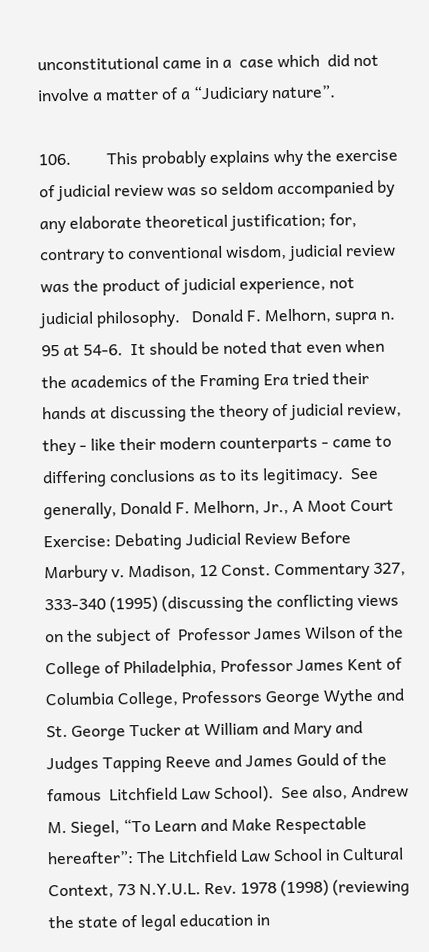unconstitutional came in a  case which  did not involve a matter of a “Judiciary nature”.

106.         This probably explains why the exercise of judicial review was so seldom accompanied by any elaborate theoretical justification; for, contrary to conventional wisdom, judicial review  was the product of judicial experience, not judicial philosophy.   Donald F. Melhorn, supra n. 95 at 54-6.  It should be noted that even when the academics of the Framing Era tried their hands at discussing the theory of judicial review, they - like their modern counterparts - came to differing conclusions as to its legitimacy.  See generally, Donald F. Melhorn, Jr., A Moot Court Exercise: Debating Judicial Review Before Marbury v. Madison, 12 Const. Commentary 327, 333-340 (1995) (discussing the conflicting views on the subject of  Professor James Wilson of the College of Philadelphia, Professor James Kent of Columbia College, Professors George Wythe and St. George Tucker at William and Mary and Judges Tapping Reeve and James Gould of the famous  Litchfield Law School).  See also, Andrew M. Siegel, “To Learn and Make Respectable hereafter”: The Litchfield Law School in Cultural Context, 73 N.Y.U.L. Rev. 1978 (1998) (reviewing the state of legal education in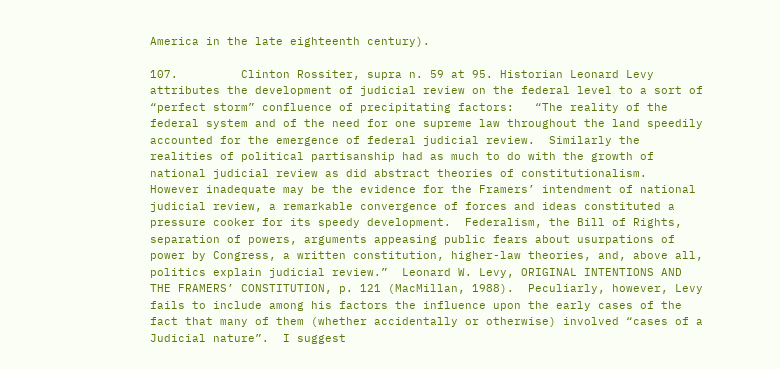America in the late eighteenth century).

107.         Clinton Rossiter, supra n. 59 at 95. Historian Leonard Levy attributes the development of judicial review on the federal level to a sort of “perfect storm” confluence of precipitating factors:   “The reality of the federal system and of the need for one supreme law throughout the land speedily accounted for the emergence of federal judicial review.  Similarly the realities of political partisanship had as much to do with the growth of national judicial review as did abstract theories of constitutionalism.  However inadequate may be the evidence for the Framers’ intendment of national judicial review, a remarkable convergence of forces and ideas constituted a pressure cooker for its speedy development.  Federalism, the Bill of Rights, separation of powers, arguments appeasing public fears about usurpations of power by Congress, a written constitution, higher-law theories, and, above all, politics explain judicial review.”  Leonard W. Levy, ORIGINAL INTENTIONS AND THE FRAMERS’ CONSTITUTION, p. 121 (MacMillan, 1988).  Peculiarly, however, Levy fails to include among his factors the influence upon the early cases of the fact that many of them (whether accidentally or otherwise) involved “cases of a Judicial nature”.  I suggest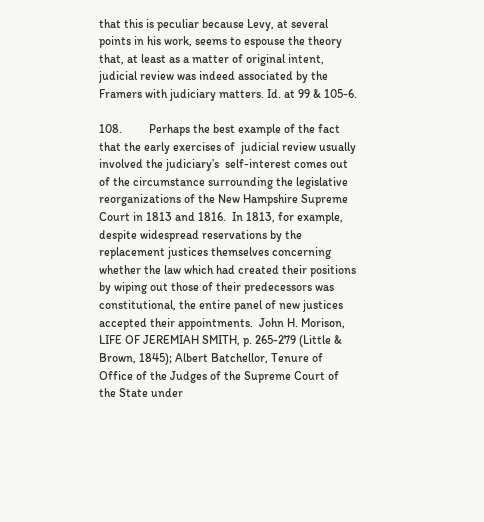that this is peculiar because Levy, at several points in his work, seems to espouse the theory that, at least as a matter of original intent, judicial review was indeed associated by the Framers with judiciary matters. Id. at 99 & 105-6.

108.         Perhaps the best example of the fact that the early exercises of  judicial review usually involved the judiciary’s  self-interest comes out of the circumstance surrounding the legislative reorganizations of the New Hampshire Supreme Court in 1813 and 1816.  In 1813, for example,  despite widespread reservations by the replacement justices themselves concerning whether the law which had created their positions by wiping out those of their predecessors was constitutional, the entire panel of new justices accepted their appointments.  John H. Morison, LIFE OF JEREMIAH SMITH, p. 265-279 (Little & Brown, 1845); Albert Batchellor, Tenure of Office of the Judges of the Supreme Court of the State under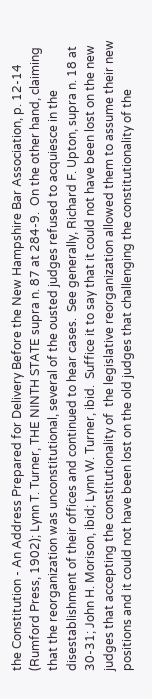the Constitution - An Address Prepared for Delivery Before the New Hampshire Bar Association, p. 12-14 (Rumford Press, 1902); Lynn T. Turner, THE NINTH STATE supra n. 87 at 284-9.  On the other hand, claiming that the reorganization was unconstitutional, several of the ousted judges refused to acquiesce in the disestablishment of their offices and continued to hear cases.  See generally, Richard F. Upton, supra n. 18 at 30-31; John H. Morison, ibid; Lynn W. Turner, ibid.  Suffice it to say that it could not have been lost on the new judges that accepting the constitutionality of  the legislative reorganization allowed them to assume their new positions and it could not have been lost on the old judges that challenging the constitutionality of the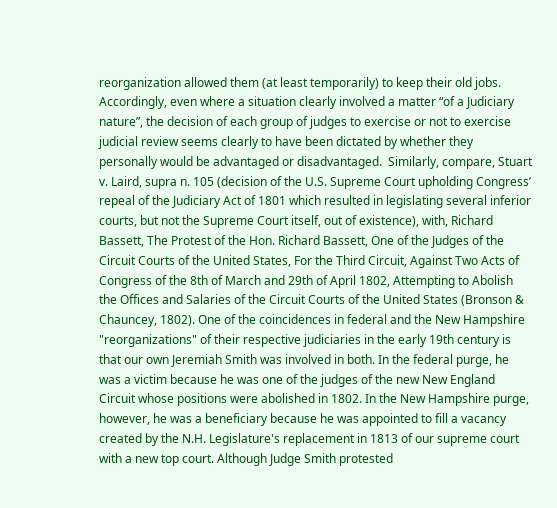reorganization allowed them (at least temporarily) to keep their old jobs.  Accordingly, even where a situation clearly involved a matter “of a Judiciary nature”, the decision of each group of judges to exercise or not to exercise judicial review seems clearly to have been dictated by whether they personally would be advantaged or disadvantaged.  Similarly, compare, Stuart v. Laird, supra n. 105 (decision of the U.S. Supreme Court upholding Congress’ repeal of the Judiciary Act of 1801 which resulted in legislating several inferior courts, but not the Supreme Court itself, out of existence), with, Richard Bassett, The Protest of the Hon. Richard Bassett, One of the Judges of the Circuit Courts of the United States, For the Third Circuit, Against Two Acts of Congress of the 8th of March and 29th of April 1802, Attempting to Abolish the Offices and Salaries of the Circuit Courts of the United States (Bronson & Chauncey, 1802). One of the coincidences in federal and the New Hampshire "reorganizations" of their respective judiciaries in the early 19th century is that our own Jeremiah Smith was involved in both. In the federal purge, he was a victim because he was one of the judges of the new New England Circuit whose positions were abolished in 1802. In the New Hampshire purge, however, he was a beneficiary because he was appointed to fill a vacancy created by the N.H. Legislature's replacement in 1813 of our supreme court with a new top court. Although Judge Smith protested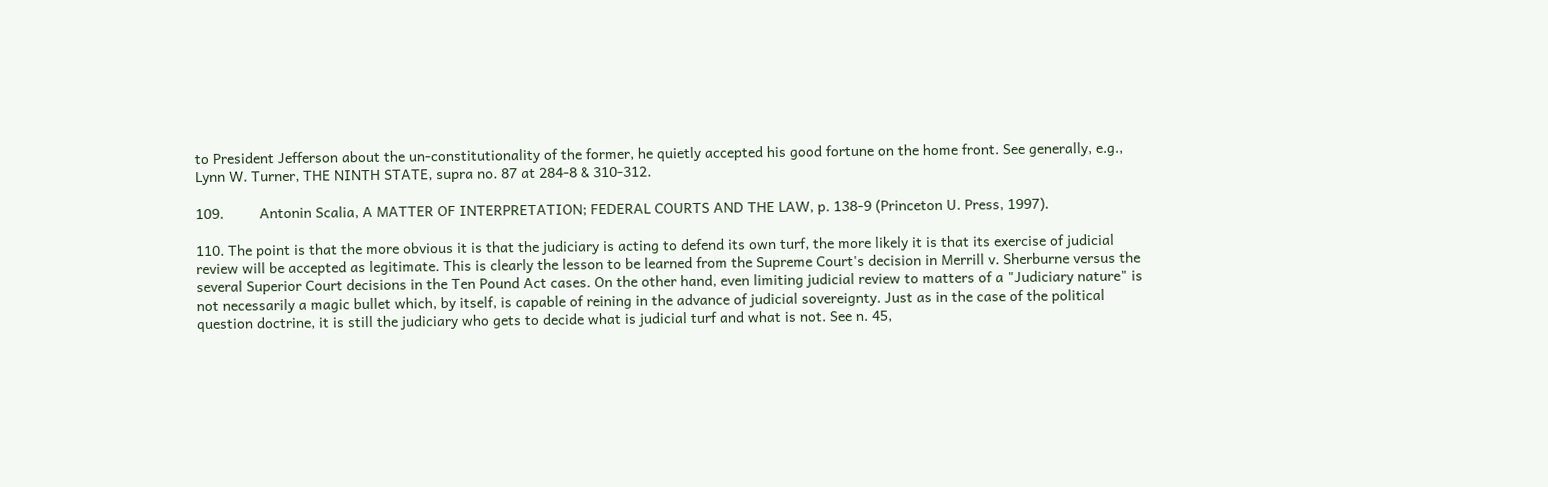to President Jefferson about the un-constitutionality of the former, he quietly accepted his good fortune on the home front. See generally, e.g., Lynn W. Turner, THE NINTH STATE, supra no. 87 at 284-8 & 310-312.

109.         Antonin Scalia, A MATTER OF INTERPRETATION; FEDERAL COURTS AND THE LAW, p. 138-9 (Princeton U. Press, 1997).

110. The point is that the more obvious it is that the judiciary is acting to defend its own turf, the more likely it is that its exercise of judicial review will be accepted as legitimate. This is clearly the lesson to be learned from the Supreme Court's decision in Merrill v. Sherburne versus the several Superior Court decisions in the Ten Pound Act cases. On the other hand, even limiting judicial review to matters of a "Judiciary nature" is not necessarily a magic bullet which, by itself, is capable of reining in the advance of judicial sovereignty. Just as in the case of the political question doctrine, it is still the judiciary who gets to decide what is judicial turf and what is not. See n. 45,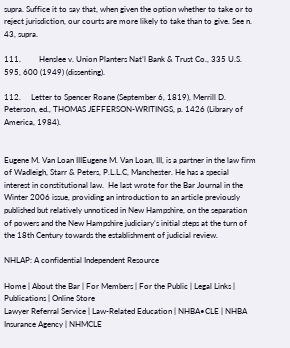supra. Suffice it to say that, when given the option whether to take or to reject jurisdiction, our courts are more likely to take than to give. See n. 43, supra.

111.         Henslee v. Union Planters Nat’l Bank & Trust Co., 335 U.S. 595, 600 (1949) (dissenting).

112.     Letter to Spencer Roane (September 6, 1819), Merrill D. Peterson, ed., THOMAS JEFFERSON-WRITINGS, p. 1426 (Library of America, 1984).


Eugene M. Van Loan IIIEugene M. Van Loan, III, is a partner in the law firm of Wadleigh, Starr & Peters, P.L.L.C, Manchester. He has a special interest in constitutional law.  He last wrote for the Bar Journal in the Winter 2006 issue, providing an introduction to an article previously published but relatively unnoticed in New Hampshire, on the separation of powers and the New Hampshire judiciary’s initial steps at the turn of the 18th Century towards the establishment of judicial review.

NHLAP: A confidential Independent Resource

Home | About the Bar | For Members | For the Public | Legal Links | Publications | Online Store
Lawyer Referral Service | Law-Related Education | NHBA•CLE | NHBA Insurance Agency | NHMCLE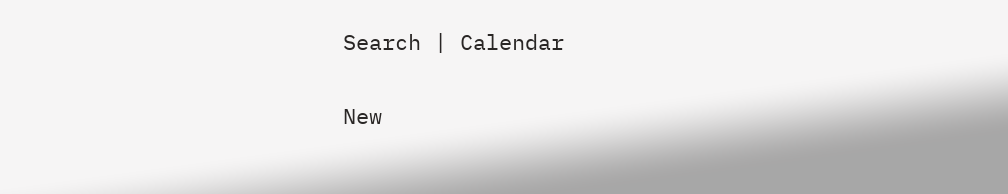Search | Calendar

New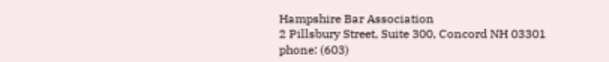Hampshire Bar Association
2 Pillsbury Street, Suite 300, Concord NH 03301
phone: (603)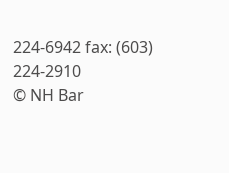224-6942 fax: (603) 224-2910
© NH Bar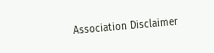Association Disclaimer